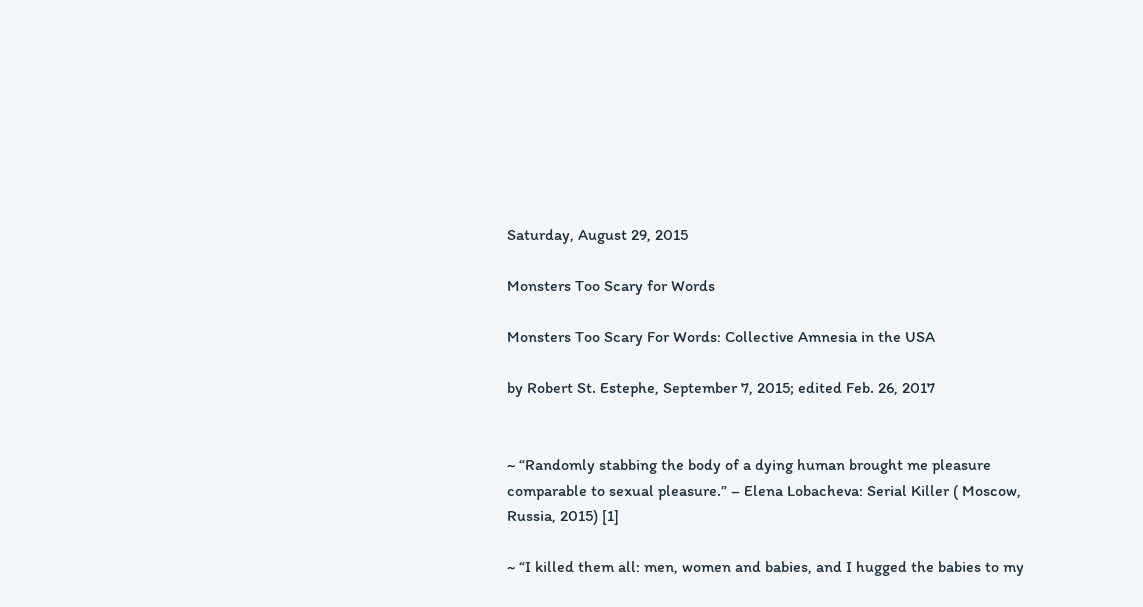Saturday, August 29, 2015

Monsters Too Scary for Words

Monsters Too Scary For Words: Collective Amnesia in the USA

by Robert St. Estephe, September 7, 2015; edited Feb. 26, 2017


~ “Randomly stabbing the body of a dying human brought me pleasure comparable to sexual pleasure.” – Elena Lobacheva: Serial Killer ( Moscow, Russia, 2015) [1]

~ “I killed them all: men, women and babies, and I hugged the babies to my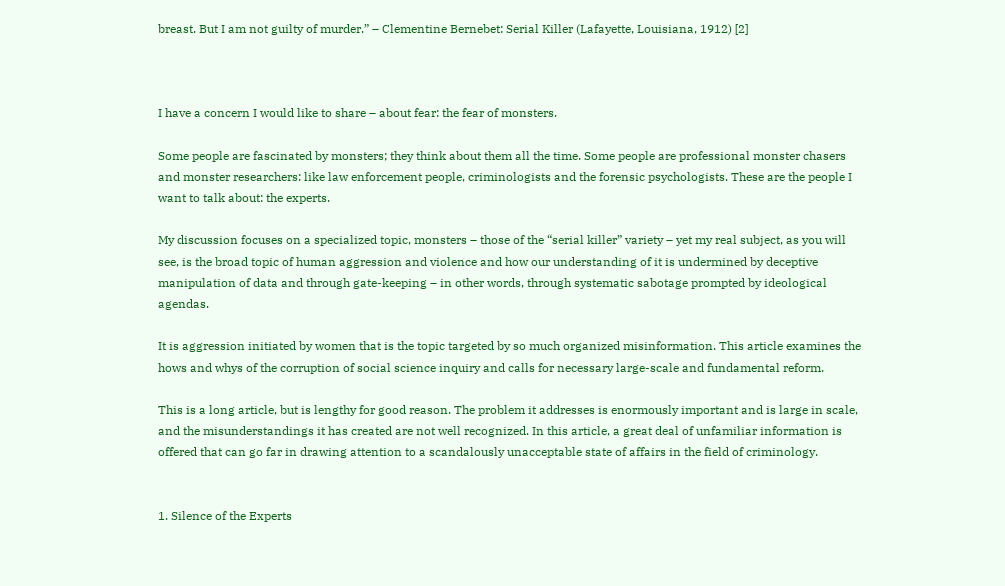breast. But I am not guilty of murder.” – Clementine Bernebet: Serial Killer (Lafayette, Louisiana, 1912) [2]



I have a concern I would like to share – about fear: the fear of monsters.

Some people are fascinated by monsters; they think about them all the time. Some people are professional monster chasers and monster researchers: like law enforcement people, criminologists and the forensic psychologists. These are the people I want to talk about: the experts.

My discussion focuses on a specialized topic, monsters – those of the “serial killer” variety – yet my real subject, as you will see, is the broad topic of human aggression and violence and how our understanding of it is undermined by deceptive manipulation of data and through gate-keeping – in other words, through systematic sabotage prompted by ideological agendas.

It is aggression initiated by women that is the topic targeted by so much organized misinformation. This article examines the hows and whys of the corruption of social science inquiry and calls for necessary large-scale and fundamental reform.

This is a long article, but is lengthy for good reason. The problem it addresses is enormously important and is large in scale, and the misunderstandings it has created are not well recognized. In this article, a great deal of unfamiliar information is offered that can go far in drawing attention to a scandalously unacceptable state of affairs in the field of criminology.


1. Silence of the Experts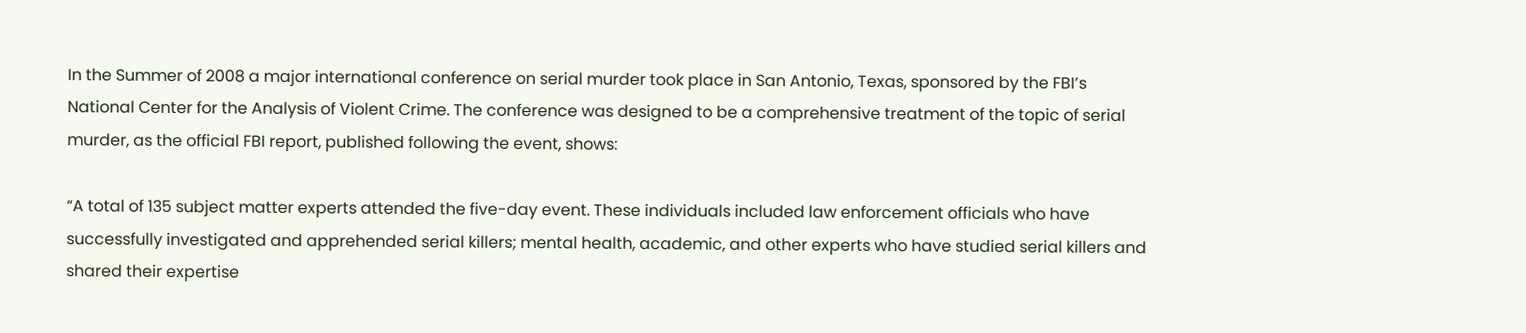In the Summer of 2008 a major international conference on serial murder took place in San Antonio, Texas, sponsored by the FBI’s National Center for the Analysis of Violent Crime. The conference was designed to be a comprehensive treatment of the topic of serial murder, as the official FBI report, published following the event, shows:

“A total of 135 subject matter experts attended the five-day event. These individuals included law enforcement officials who have successfully investigated and apprehended serial killers; mental health, academic, and other experts who have studied serial killers and shared their expertise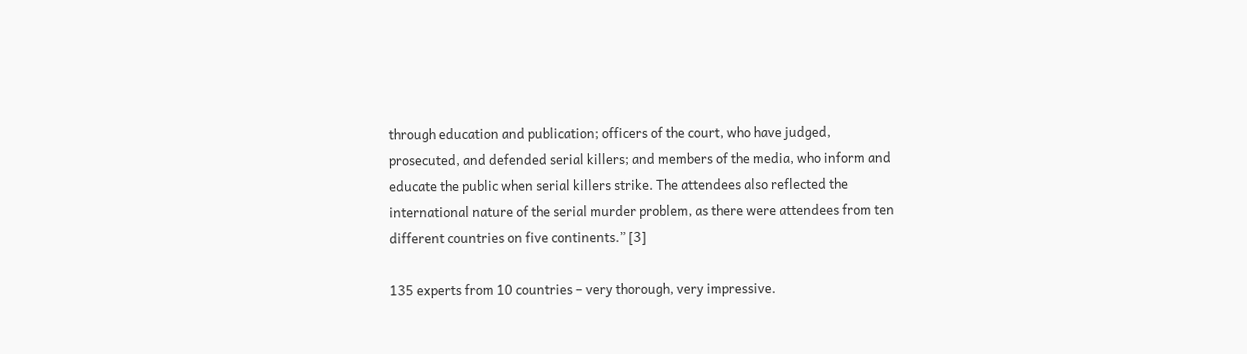through education and publication; officers of the court, who have judged, prosecuted, and defended serial killers; and members of the media, who inform and educate the public when serial killers strike. The attendees also reflected the international nature of the serial murder problem, as there were attendees from ten different countries on five continents.” [3]

135 experts from 10 countries – very thorough, very impressive.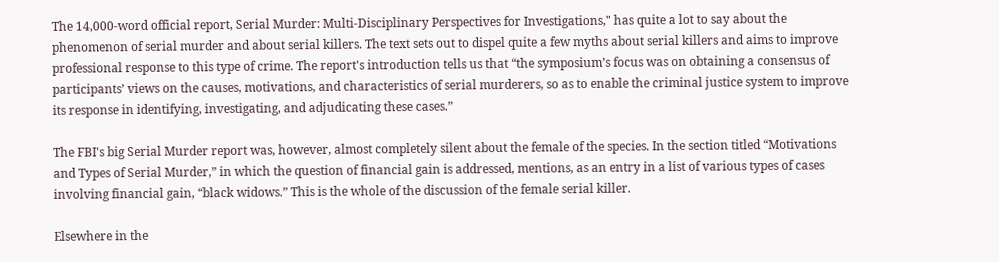The 14,000-word official report, Serial Murder: Multi-Disciplinary Perspectives for Investigations," has quite a lot to say about the phenomenon of serial murder and about serial killers. The text sets out to dispel quite a few myths about serial killers and aims to improve professional response to this type of crime. The report's introduction tells us that “the symposium’s focus was on obtaining a consensus of participants’ views on the causes, motivations, and characteristics of serial murderers, so as to enable the criminal justice system to improve its response in identifying, investigating, and adjudicating these cases.”

The FBI's big Serial Murder report was, however, almost completely silent about the female of the species. In the section titled “Motivations and Types of Serial Murder,” in which the question of financial gain is addressed, mentions, as an entry in a list of various types of cases involving financial gain, “black widows.” This is the whole of the discussion of the female serial killer.

Elsewhere in the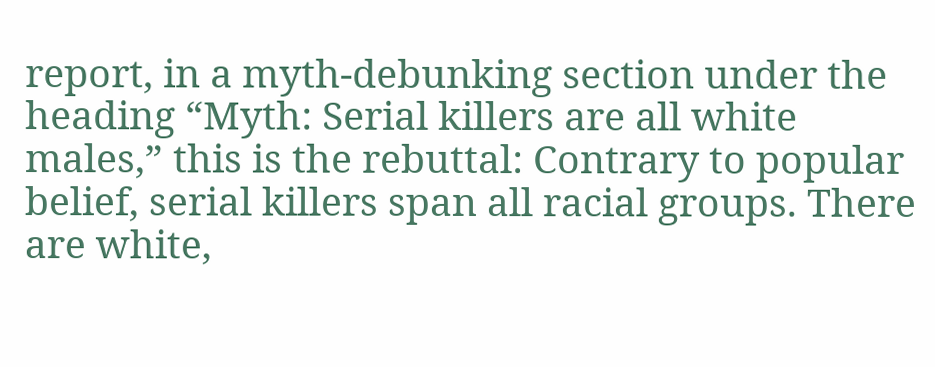report, in a myth-debunking section under the heading “Myth: Serial killers are all white males,” this is the rebuttal: Contrary to popular belief, serial killers span all racial groups. There are white,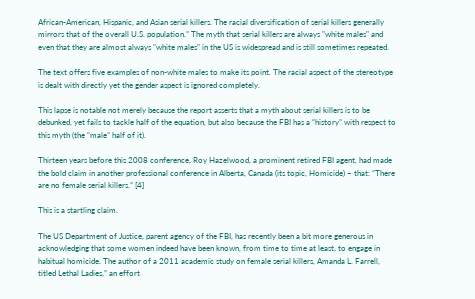African-American, Hispanic, and Asian serial killers. The racial diversification of serial killers generally mirrors that of the overall U.S. population.” The myth that serial killers are always "white males" and even that they are almost always "white males" in the US is widespread and is still sometimes repeated.

The text offers five examples of non-white males to make its point. The racial aspect of the stereotype is dealt with directly yet the gender aspect is ignored completely.

This lapse is notable not merely because the report asserts that a myth about serial killers is to be debunked, yet fails to tackle half of the equation, but also because the FBI has a “history” with respect to this myth (the “male” half of it).

Thirteen years before this 2008 conference, Roy Hazelwood, a prominent retired FBI agent, had made the bold claim in another professional conference in Alberta, Canada (its topic, Homicide) – that: “There are no female serial killers.” [4]

This is a startling claim.

The US Department of Justice, parent agency of the FBI, has recently been a bit more generous in acknowledging that some women indeed have been known, from time to time at least, to engage in habitual homicide. The author of a 2011 academic study on female serial killers, Amanda L. Farrell, titled Lethal Ladies,” an effort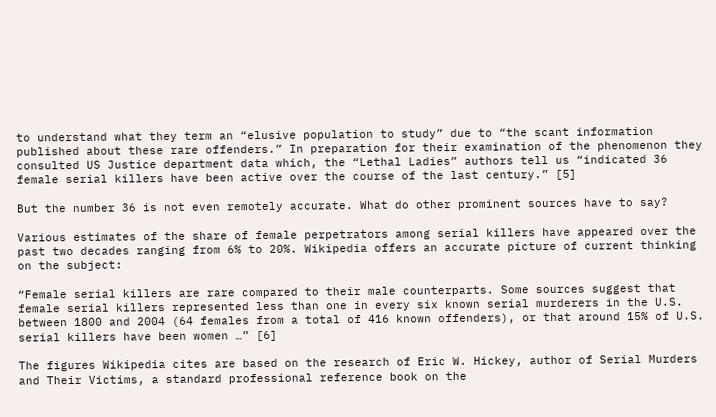to understand what they term an “elusive population to study” due to “the scant information published about these rare offenders.” In preparation for their examination of the phenomenon they consulted US Justice department data which, the “Lethal Ladies” authors tell us “indicated 36 female serial killers have been active over the course of the last century.” [5]

But the number 36 is not even remotely accurate. What do other prominent sources have to say?

Various estimates of the share of female perpetrators among serial killers have appeared over the past two decades ranging from 6% to 20%. Wikipedia offers an accurate picture of current thinking on the subject:

“Female serial killers are rare compared to their male counterparts. Some sources suggest that female serial killers represented less than one in every six known serial murderers in the U.S. between 1800 and 2004 (64 females from a total of 416 known offenders), or that around 15% of U.S. serial killers have been women …” [6]

The figures Wikipedia cites are based on the research of Eric W. Hickey, author of Serial Murders and Their Victims, a standard professional reference book on the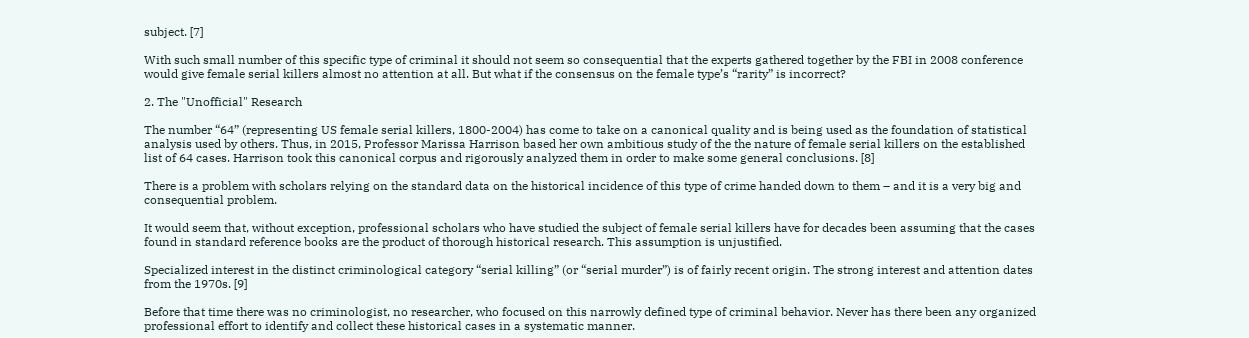subject. [7]

With such small number of this specific type of criminal it should not seem so consequential that the experts gathered together by the FBI in 2008 conference would give female serial killers almost no attention at all. But what if the consensus on the female type’s “rarity” is incorrect?

2. The "Unofficial" Research

The number “64” (representing US female serial killers, 1800-2004) has come to take on a canonical quality and is being used as the foundation of statistical analysis used by others. Thus, in 2015, Professor Marissa Harrison based her own ambitious study of the the nature of female serial killers on the established list of 64 cases. Harrison took this canonical corpus and rigorously analyzed them in order to make some general conclusions. [8]

There is a problem with scholars relying on the standard data on the historical incidence of this type of crime handed down to them – and it is a very big and consequential problem.

It would seem that, without exception, professional scholars who have studied the subject of female serial killers have for decades been assuming that the cases found in standard reference books are the product of thorough historical research. This assumption is unjustified.

Specialized interest in the distinct criminological category “serial killing” (or “serial murder”) is of fairly recent origin. The strong interest and attention dates from the 1970s. [9]

Before that time there was no criminologist, no researcher, who focused on this narrowly defined type of criminal behavior. Never has there been any organized professional effort to identify and collect these historical cases in a systematic manner.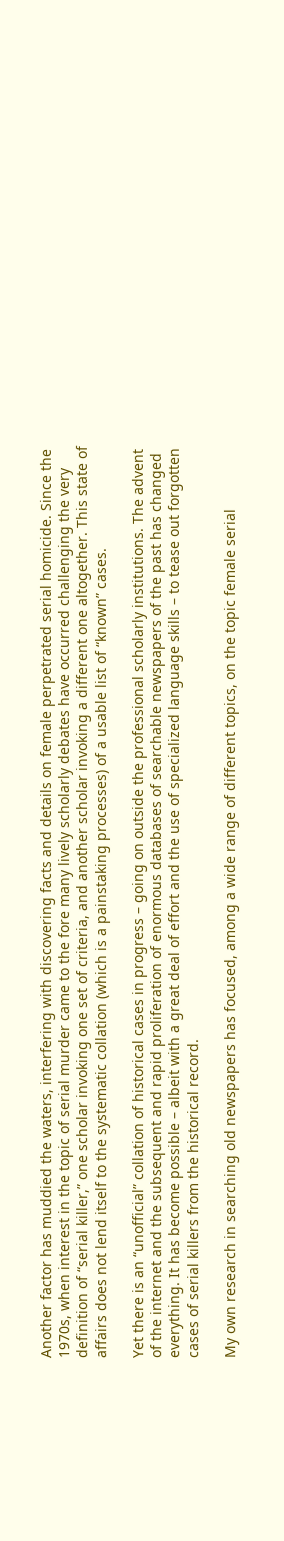Another factor has muddied the waters, interfering with discovering facts and details on female perpetrated serial homicide. Since the 1970s, when interest in the topic of serial murder came to the fore many lively scholarly debates have occurred challenging the very definition of “serial killer,” one scholar invoking one set of criteria, and another scholar invoking a different one altogether. This state of affairs does not lend itself to the systematic collation (which is a painstaking processes) of a usable list of “known” cases.

Yet there is an “unofficial” collation of historical cases in progress – going on outside the professional scholarly institutions. The advent of the internet and the subsequent and rapid proliferation of enormous databases of searchable newspapers of the past has changed everything. It has become possible – albeit with a great deal of effort and the use of specialized language skills – to tease out forgotten cases of serial killers from the historical record.

My own research in searching old newspapers has focused, among a wide range of different topics, on the topic female serial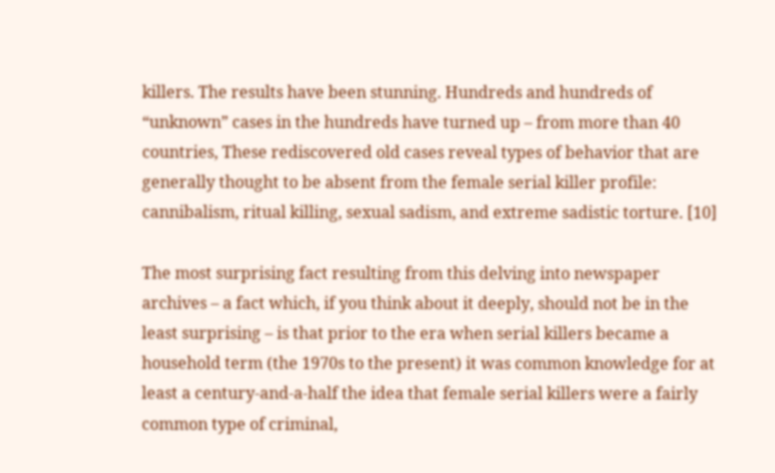killers. The results have been stunning. Hundreds and hundreds of “unknown” cases in the hundreds have turned up – from more than 40 countries, These rediscovered old cases reveal types of behavior that are generally thought to be absent from the female serial killer profile: cannibalism, ritual killing, sexual sadism, and extreme sadistic torture. [10]

The most surprising fact resulting from this delving into newspaper archives – a fact which, if you think about it deeply, should not be in the least surprising – is that prior to the era when serial killers became a household term (the 1970s to the present) it was common knowledge for at least a century-and-a-half the idea that female serial killers were a fairly common type of criminal,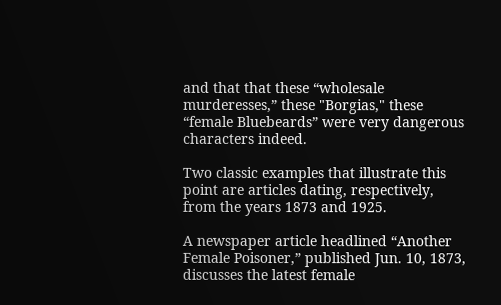and that that these “wholesale murderesses,” these "Borgias," these “female Bluebeards” were very dangerous characters indeed.

Two classic examples that illustrate this point are articles dating, respectively, from the years 1873 and 1925.

A newspaper article headlined “Another Female Poisoner,” published Jun. 10, 1873, discusses the latest female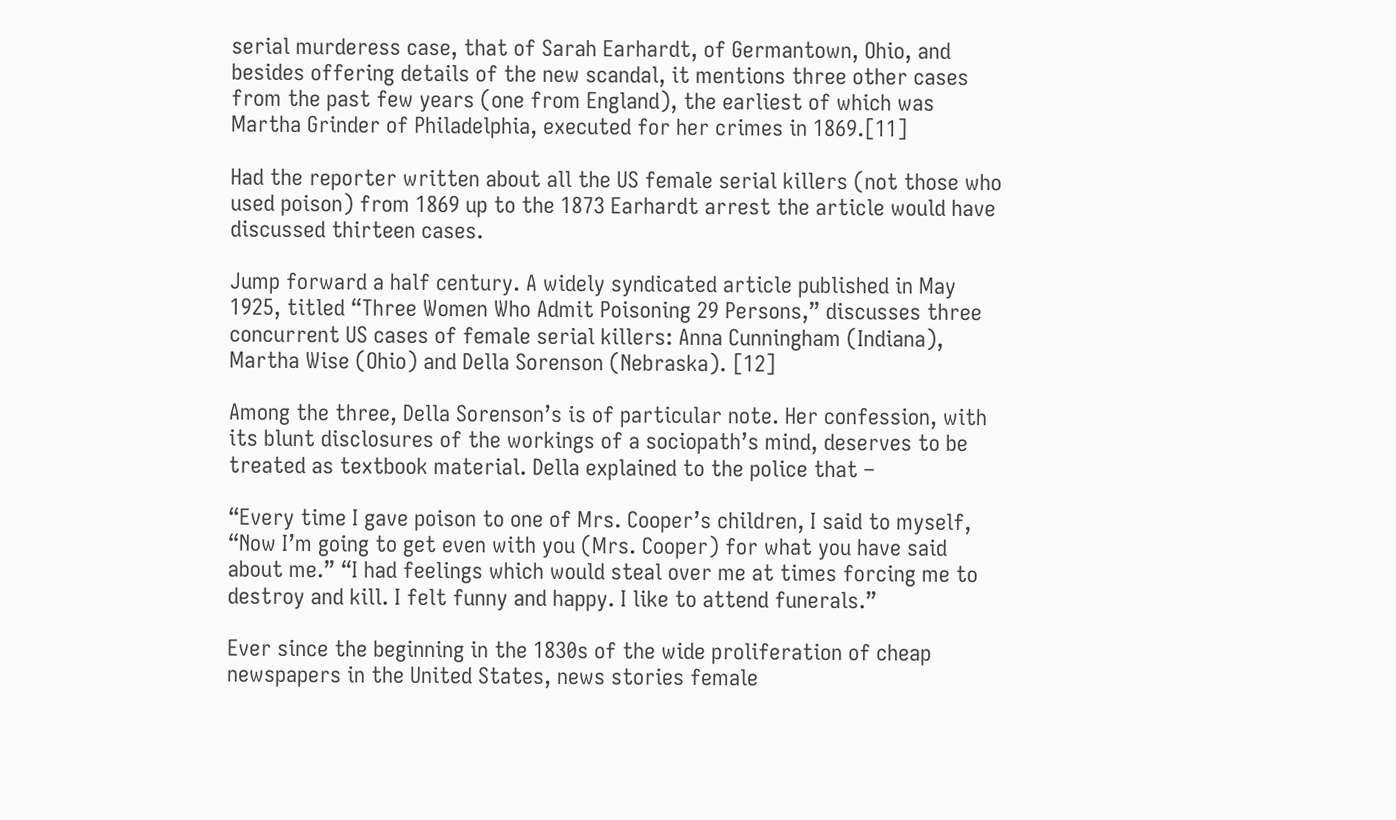serial murderess case, that of Sarah Earhardt, of Germantown, Ohio, and besides offering details of the new scandal, it mentions three other cases from the past few years (one from England), the earliest of which was Martha Grinder of Philadelphia, executed for her crimes in 1869.[11]

Had the reporter written about all the US female serial killers (not those who used poison) from 1869 up to the 1873 Earhardt arrest the article would have discussed thirteen cases.

Jump forward a half century. A widely syndicated article published in May 1925, titled “Three Women Who Admit Poisoning 29 Persons,” discusses three concurrent US cases of female serial killers: Anna Cunningham (Indiana), Martha Wise (Ohio) and Della Sorenson (Nebraska). [12]

Among the three, Della Sorenson’s is of particular note. Her confession, with its blunt disclosures of the workings of a sociopath’s mind, deserves to be treated as textbook material. Della explained to the police that –

“Every time I gave poison to one of Mrs. Cooper’s children, I said to myself, “Now I’m going to get even with you (Mrs. Cooper) for what you have said about me.” “I had feelings which would steal over me at times forcing me to destroy and kill. I felt funny and happy. I like to attend funerals.”

Ever since the beginning in the 1830s of the wide proliferation of cheap newspapers in the United States, news stories female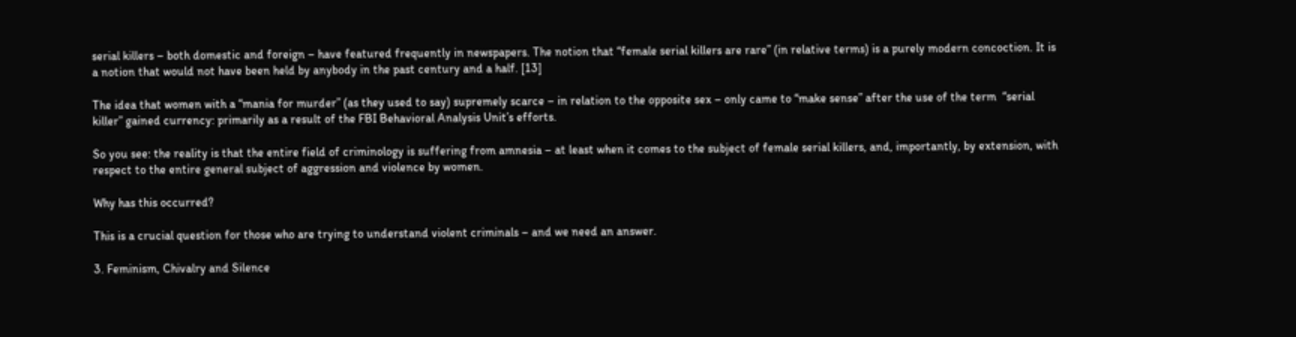serial killers – both domestic and foreign – have featured frequently in newspapers. The notion that “female serial killers are rare” (in relative terms) is a purely modern concoction. It is a notion that would not have been held by anybody in the past century and a half. [13]

The idea that women with a “mania for murder” (as they used to say) supremely scarce – in relation to the opposite sex – only came to “make sense” after the use of the term  “serial killer” gained currency: primarily as a result of the FBI Behavioral Analysis Unit’s efforts.

So you see: the reality is that the entire field of criminology is suffering from amnesia – at least when it comes to the subject of female serial killers, and, importantly, by extension, with respect to the entire general subject of aggression and violence by women.

Why has this occurred?

This is a crucial question for those who are trying to understand violent criminals – and we need an answer.

3. Feminism, Chivalry and Silence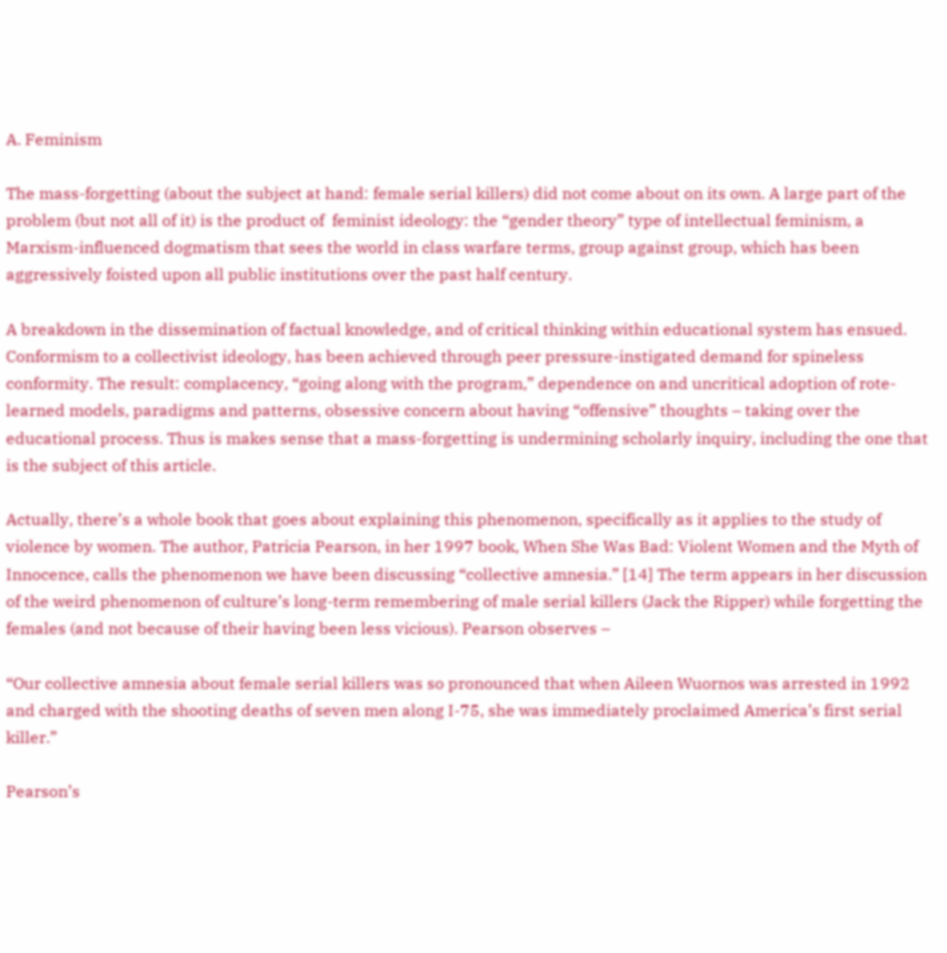A. Feminism

The mass-forgetting (about the subject at hand: female serial killers) did not come about on its own. A large part of the problem (but not all of it) is the product of  feminist ideology: the “gender theory” type of intellectual feminism, a Marxism-influenced dogmatism that sees the world in class warfare terms, group against group, which has been aggressively foisted upon all public institutions over the past half century.

A breakdown in the dissemination of factual knowledge, and of critical thinking within educational system has ensued. Conformism to a collectivist ideology, has been achieved through peer pressure-instigated demand for spineless conformity. The result: complacency, “going along with the program,” dependence on and uncritical adoption of rote-learned models, paradigms and patterns, obsessive concern about having “offensive” thoughts – taking over the educational process. Thus is makes sense that a mass-forgetting is undermining scholarly inquiry, including the one that is the subject of this article.

Actually, there’s a whole book that goes about explaining this phenomenon, specifically as it applies to the study of violence by women. The author, Patricia Pearson, in her 1997 book, When She Was Bad: Violent Women and the Myth of Innocence, calls the phenomenon we have been discussing “collective amnesia.” [14] The term appears in her discussion of the weird phenomenon of culture’s long-term remembering of male serial killers (Jack the Ripper) while forgetting the females (and not because of their having been less vicious). Pearson observes –

“Our collective amnesia about female serial killers was so pronounced that when Aileen Wuornos was arrested in 1992 and charged with the shooting deaths of seven men along I-75, she was immediately proclaimed America’s first serial killer.”

Pearson’s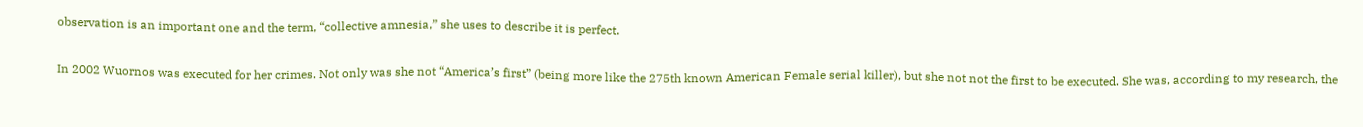observation is an important one and the term, “collective amnesia,” she uses to describe it is perfect.

In 2002 Wuornos was executed for her crimes. Not only was she not “America’s first” (being more like the 275th known American Female serial killer), but she not not the first to be executed. She was, according to my research, the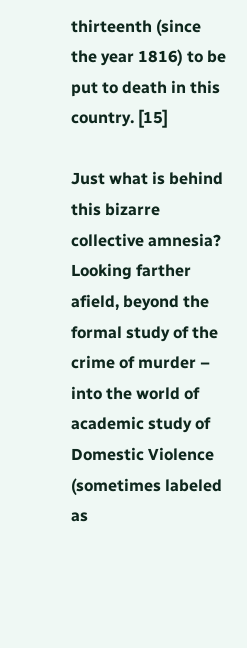thirteenth (since the year 1816) to be put to death in this country. [15]

Just what is behind this bizarre collective amnesia? Looking farther afield, beyond the formal study of the crime of murder – into the world of academic study of Domestic Violence (sometimes labeled as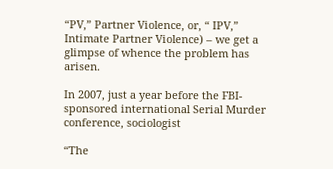“PV,” Partner Violence, or, “ IPV,” Intimate Partner Violence) – we get a glimpse of whence the problem has arisen.

In 2007, just a year before the FBI-sponsored international Serial Murder conference, sociologist

“The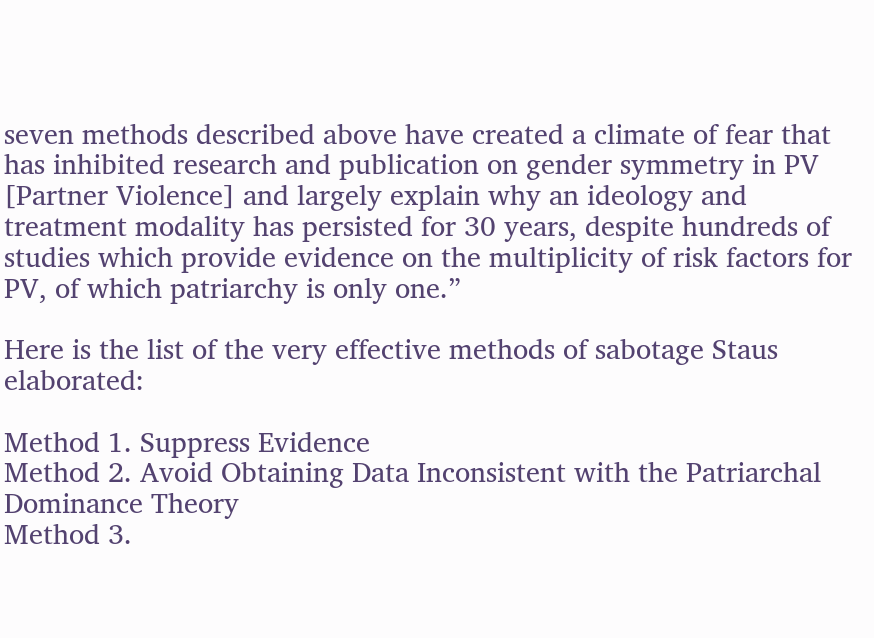seven methods described above have created a climate of fear that has inhibited research and publication on gender symmetry in PV [Partner Violence] and largely explain why an ideology and treatment modality has persisted for 30 years, despite hundreds of studies which provide evidence on the multiplicity of risk factors for PV, of which patriarchy is only one.”

Here is the list of the very effective methods of sabotage Staus elaborated:

Method 1. Suppress Evidence
Method 2. Avoid Obtaining Data Inconsistent with the Patriarchal Dominance Theory
Method 3.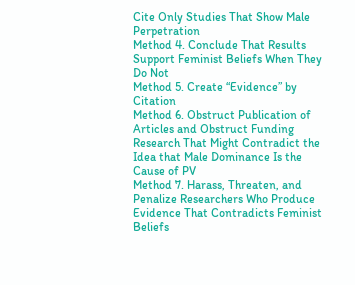Cite Only Studies That Show Male Perpetration
Method 4. Conclude That Results Support Feminist Beliefs When They Do Not
Method 5. Create “Evidence” by Citation
Method 6. Obstruct Publication of Articles and Obstruct Funding Research That Might Contradict the Idea that Male Dominance Is the Cause of PV
Method 7. Harass, Threaten, and Penalize Researchers Who Produce Evidence That Contradicts Feminist Beliefs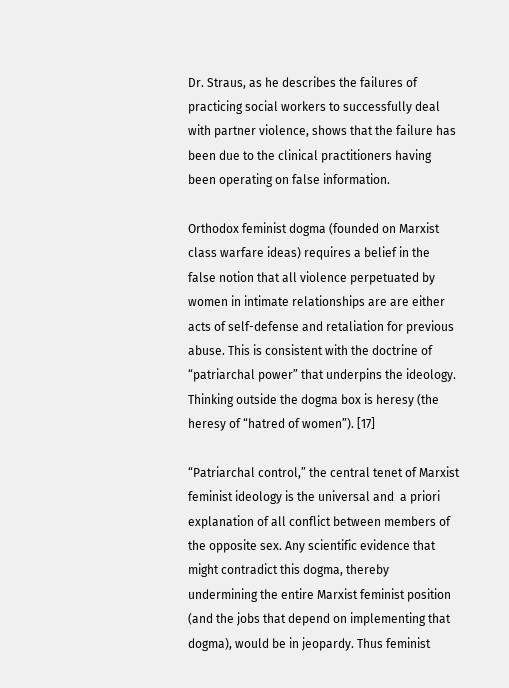Dr. Straus, as he describes the failures of practicing social workers to successfully deal with partner violence, shows that the failure has been due to the clinical practitioners having been operating on false information.

Orthodox feminist dogma (founded on Marxist class warfare ideas) requires a belief in the false notion that all violence perpetuated by women in intimate relationships are are either acts of self-defense and retaliation for previous abuse. This is consistent with the doctrine of “patriarchal power” that underpins the ideology. Thinking outside the dogma box is heresy (the heresy of “hatred of women”). [17]

“Patriarchal control,” the central tenet of Marxist feminist ideology is the universal and  a priori explanation of all conflict between members of the opposite sex. Any scientific evidence that might contradict this dogma, thereby undermining the entire Marxist feminist position (and the jobs that depend on implementing that dogma), would be in jeopardy. Thus feminist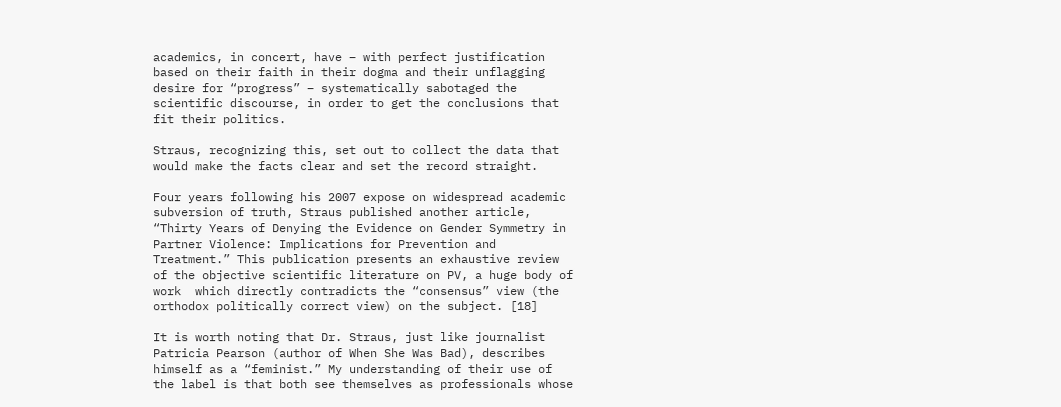academics, in concert, have – with perfect justification based on their faith in their dogma and their unflagging desire for “progress” – systematically sabotaged the scientific discourse, in order to get the conclusions that fit their politics.

Straus, recognizing this, set out to collect the data that would make the facts clear and set the record straight.

Four years following his 2007 expose on widespread academic subversion of truth, Straus published another article, “Thirty Years of Denying the Evidence on Gender Symmetry in Partner Violence: Implications for Prevention and Treatment.” This publication presents an exhaustive review of the objective scientific literature on PV, a huge body of work  which directly contradicts the “consensus” view (the orthodox politically correct view) on the subject. [18]

It is worth noting that Dr. Straus, just like journalist Patricia Pearson (author of When She Was Bad), describes himself as a “feminist.” My understanding of their use of the label is that both see themselves as professionals whose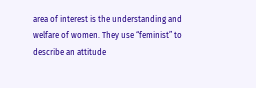area of interest is the understanding and welfare of women. They use “feminist” to describe an attitude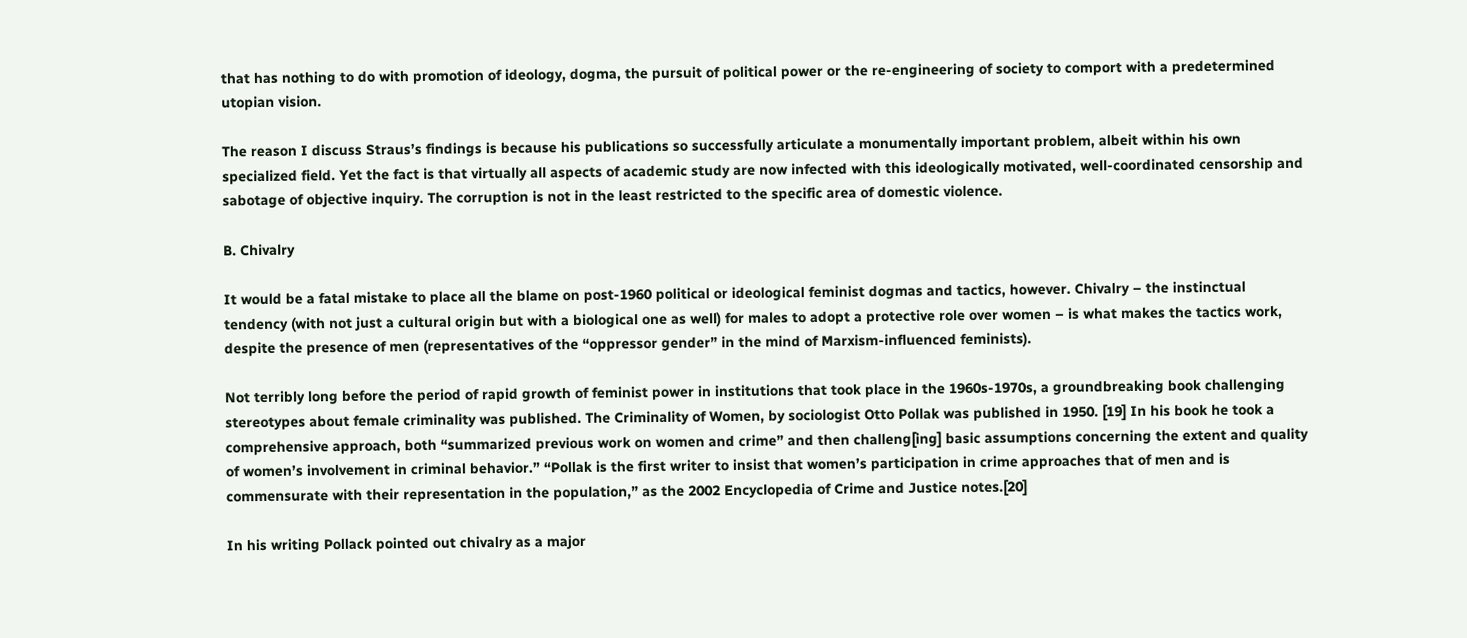that has nothing to do with promotion of ideology, dogma, the pursuit of political power or the re-engineering of society to comport with a predetermined utopian vision.

The reason I discuss Straus’s findings is because his publications so successfully articulate a monumentally important problem, albeit within his own specialized field. Yet the fact is that virtually all aspects of academic study are now infected with this ideologically motivated, well-coordinated censorship and sabotage of objective inquiry. The corruption is not in the least restricted to the specific area of domestic violence.

B. Chivalry

It would be a fatal mistake to place all the blame on post-1960 political or ideological feminist dogmas and tactics, however. Chivalry – the instinctual tendency (with not just a cultural origin but with a biological one as well) for males to adopt a protective role over women – is what makes the tactics work, despite the presence of men (representatives of the “oppressor gender” in the mind of Marxism-influenced feminists).

Not terribly long before the period of rapid growth of feminist power in institutions that took place in the 1960s-1970s, a groundbreaking book challenging stereotypes about female criminality was published. The Criminality of Women, by sociologist Otto Pollak was published in 1950. [19] In his book he took a comprehensive approach, both “summarized previous work on women and crime” and then challeng[ing] basic assumptions concerning the extent and quality of women’s involvement in criminal behavior.” “Pollak is the first writer to insist that women’s participation in crime approaches that of men and is commensurate with their representation in the population,” as the 2002 Encyclopedia of Crime and Justice notes.[20]

In his writing Pollack pointed out chivalry as a major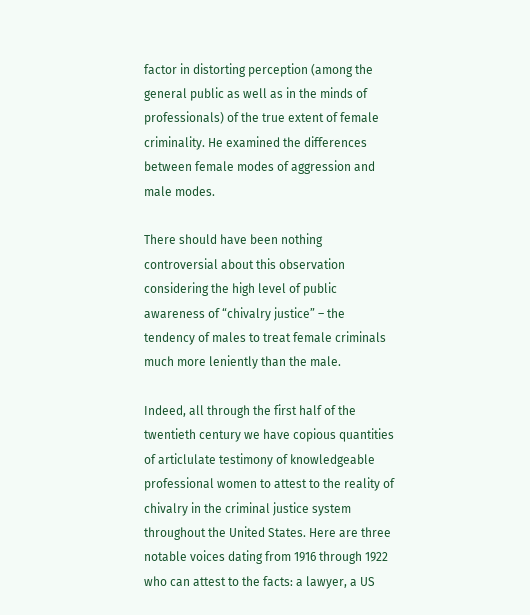factor in distorting perception (among the general public as well as in the minds of professionals) of the true extent of female criminality. He examined the differences between female modes of aggression and male modes.

There should have been nothing controversial about this observation considering the high level of public awareness of “chivalry justice” – the tendency of males to treat female criminals much more leniently than the male.

Indeed, all through the first half of the twentieth century we have copious quantities of articlulate testimony of knowledgeable professional women to attest to the reality of chivalry in the criminal justice system throughout the United States. Here are three notable voices dating from 1916 through 1922 who can attest to the facts: a lawyer, a US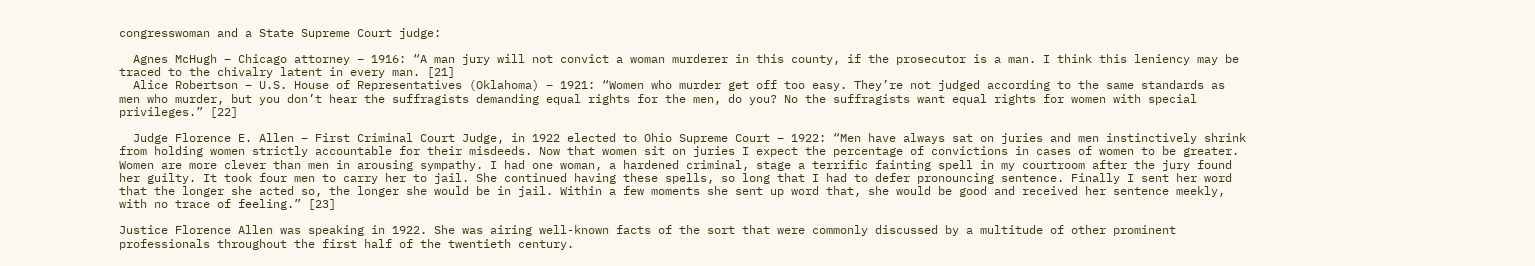congresswoman and a State Supreme Court judge:

  Agnes McHugh – Chicago attorney – 1916: “A man jury will not convict a woman murderer in this county, if the prosecutor is a man. I think this leniency may be traced to the chivalry latent in every man. [21]
  Alice Robertson – U.S. House of Representatives (Oklahoma) – 1921: “Women who murder get off too easy. They’re not judged according to the same standards as men who murder, but you don’t hear the suffragists demanding equal rights for the men, do you? No the suffragists want equal rights for women with special privileges.” [22]

  Judge Florence E. Allen – First Criminal Court Judge, in 1922 elected to Ohio Supreme Court – 1922: “Men have always sat on juries and men instinctively shrink from holding women strictly accountable for their misdeeds. Now that women sit on juries I expect the percentage of convictions in cases of women to be greater. Women are more clever than men in arousing sympathy. I had one woman, a hardened criminal, stage a terrific fainting spell in my courtroom after the jury found her guilty. It took four men to carry her to jail. She continued having these spells, so long that I had to defer pronouncing sentence. Finally I sent her word that the longer she acted so, the longer she would be in jail. Within a few moments she sent up word that, she would be good and received her sentence meekly, with no trace of feeling.” [23]

Justice Florence Allen was speaking in 1922. She was airing well-known facts of the sort that were commonly discussed by a multitude of other prominent professionals throughout the first half of the twentieth century.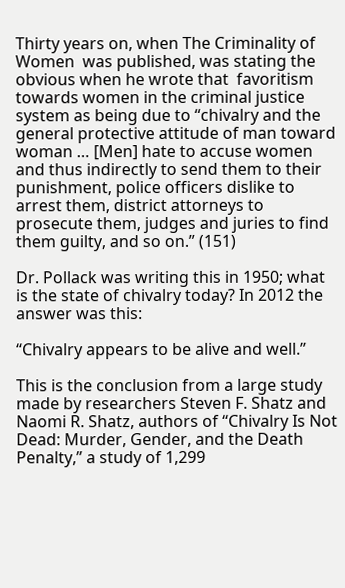Thirty years on, when The Criminality of Women  was published, was stating the obvious when he wrote that  favoritism towards women in the criminal justice system as being due to “chivalry and the general protective attitude of man toward woman … [Men] hate to accuse women and thus indirectly to send them to their punishment, police officers dislike to arrest them, district attorneys to prosecute them, judges and juries to find them guilty, and so on.” (151)

Dr. Pollack was writing this in 1950; what is the state of chivalry today? In 2012 the answer was this:

“Chivalry appears to be alive and well.”

This is the conclusion from a large study made by researchers Steven F. Shatz and Naomi R. Shatz, authors of “Chivalry Is Not Dead: Murder, Gender, and the Death Penalty,” a study of 1,299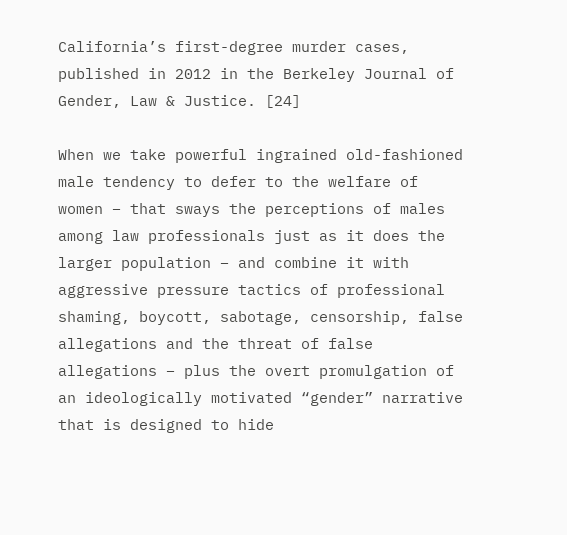California’s first-degree murder cases, published in 2012 in the Berkeley Journal of Gender, Law & Justice. [24]

When we take powerful ingrained old-fashioned male tendency to defer to the welfare of women – that sways the perceptions of males among law professionals just as it does the larger population – and combine it with aggressive pressure tactics of professional shaming, boycott, sabotage, censorship, false allegations and the threat of false allegations – plus the overt promulgation of an ideologically motivated “gender” narrative that is designed to hide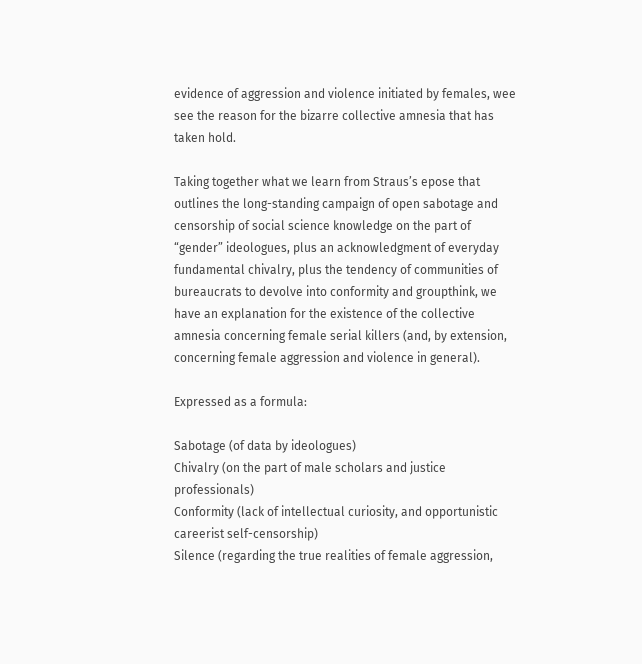evidence of aggression and violence initiated by females, wee see the reason for the bizarre collective amnesia that has taken hold.

Taking together what we learn from Straus’s epose that outlines the long-standing campaign of open sabotage and censorship of social science knowledge on the part of “gender” ideologues, plus an acknowledgment of everyday fundamental chivalry, plus the tendency of communities of bureaucrats to devolve into conformity and groupthink, we have an explanation for the existence of the collective amnesia concerning female serial killers (and, by extension, concerning female aggression and violence in general).

Expressed as a formula:

Sabotage (of data by ideologues)
Chivalry (on the part of male scholars and justice professionals)
Conformity (lack of intellectual curiosity, and opportunistic careerist self-censorship)
Silence (regarding the true realities of female aggression,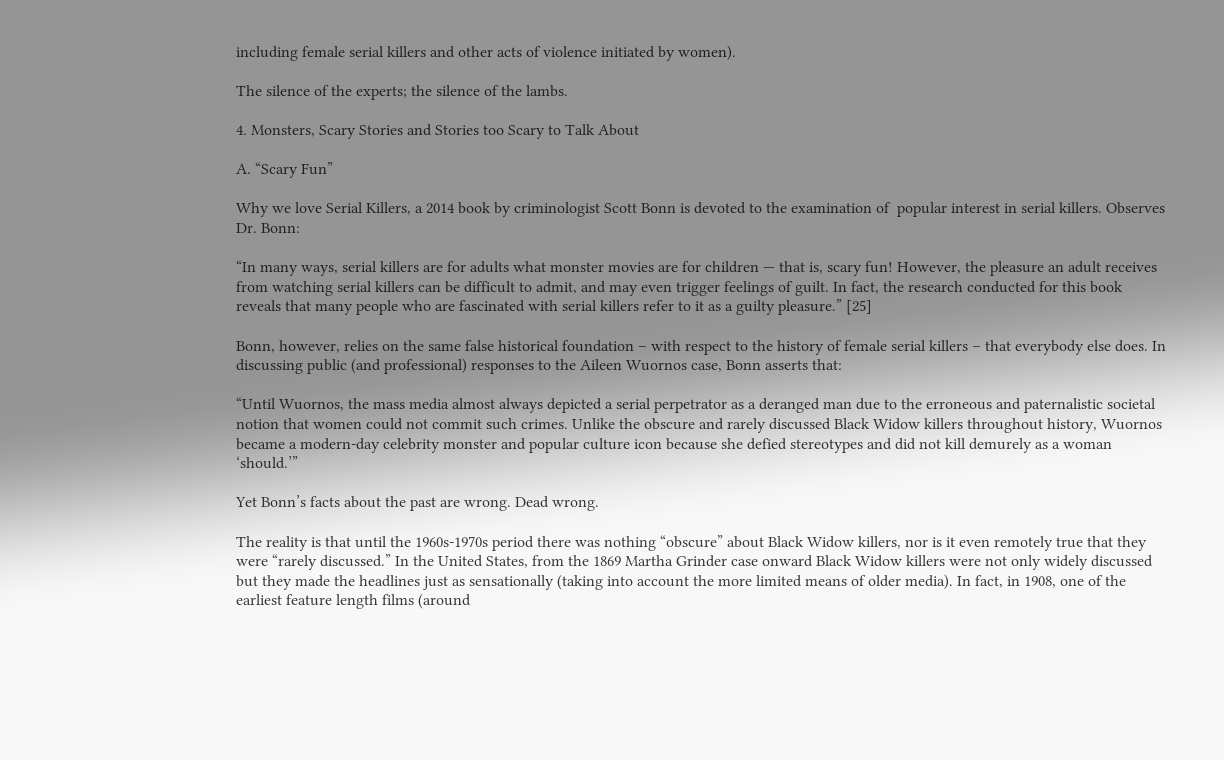including female serial killers and other acts of violence initiated by women).

The silence of the experts; the silence of the lambs.

4. Monsters, Scary Stories and Stories too Scary to Talk About

A. “Scary Fun”

Why we love Serial Killers, a 2014 book by criminologist Scott Bonn is devoted to the examination of  popular interest in serial killers. Observes Dr. Bonn:

“In many ways, serial killers are for adults what monster movies are for children — that is, scary fun! However, the pleasure an adult receives from watching serial killers can be difficult to admit, and may even trigger feelings of guilt. In fact, the research conducted for this book reveals that many people who are fascinated with serial killers refer to it as a guilty pleasure.” [25]

Bonn, however, relies on the same false historical foundation – with respect to the history of female serial killers – that everybody else does. In discussing public (and professional) responses to the Aileen Wuornos case, Bonn asserts that:

“Until Wuornos, the mass media almost always depicted a serial perpetrator as a deranged man due to the erroneous and paternalistic societal notion that women could not commit such crimes. Unlike the obscure and rarely discussed Black Widow killers throughout history, Wuornos became a modern-day celebrity monster and popular culture icon because she defied stereotypes and did not kill demurely as a woman ‘should.’”

Yet Bonn’s facts about the past are wrong. Dead wrong.

The reality is that until the 1960s-1970s period there was nothing “obscure” about Black Widow killers, nor is it even remotely true that they were “rarely discussed.” In the United States, from the 1869 Martha Grinder case onward Black Widow killers were not only widely discussed but they made the headlines just as sensationally (taking into account the more limited means of older media). In fact, in 1908, one of the earliest feature length films (around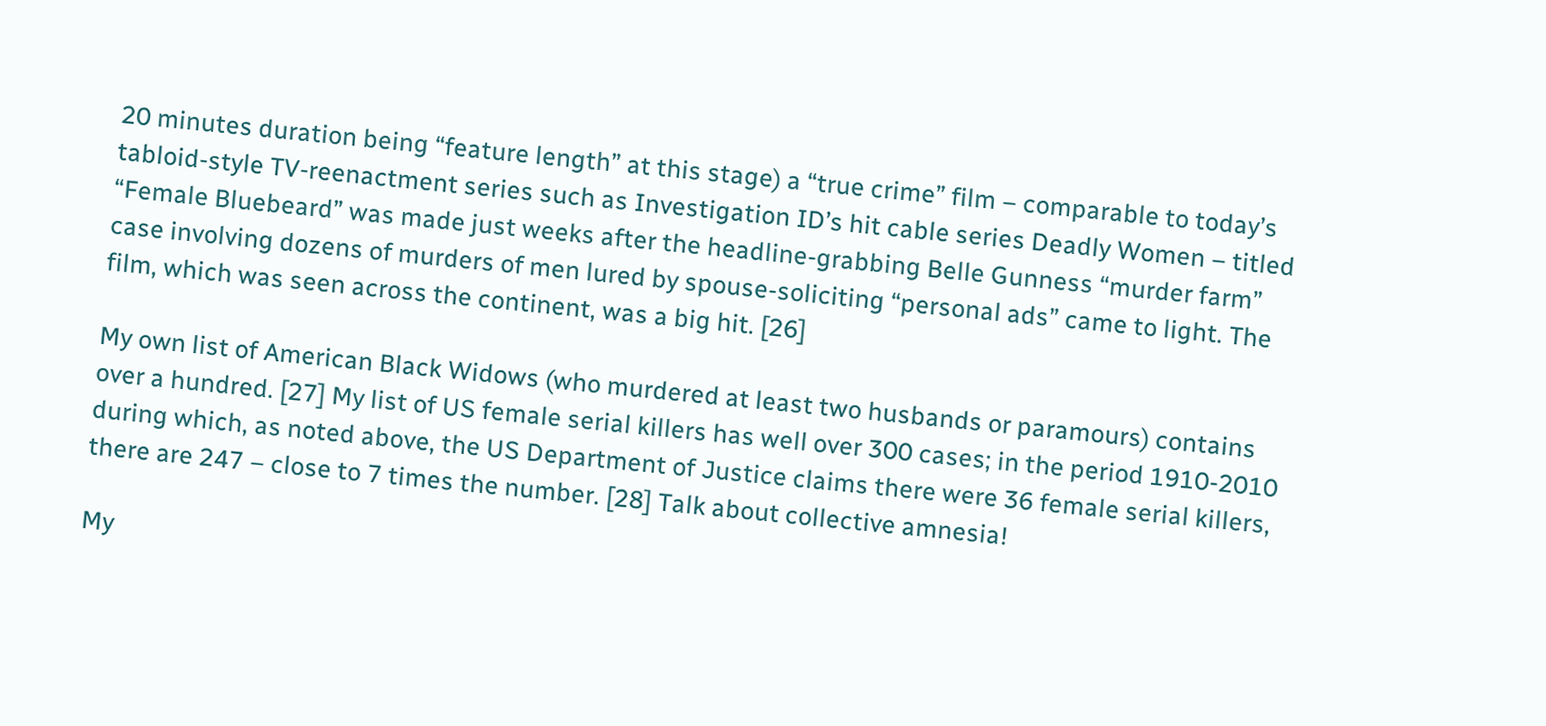20 minutes duration being “feature length” at this stage) a “true crime” film – comparable to today’s tabloid-style TV-reenactment series such as Investigation ID’s hit cable series Deadly Women – titled “Female Bluebeard” was made just weeks after the headline-grabbing Belle Gunness “murder farm” case involving dozens of murders of men lured by spouse-soliciting “personal ads” came to light. The film, which was seen across the continent, was a big hit. [26]

My own list of American Black Widows (who murdered at least two husbands or paramours) contains over a hundred. [27] My list of US female serial killers has well over 300 cases; in the period 1910-2010 during which, as noted above, the US Department of Justice claims there were 36 female serial killers, there are 247 – close to 7 times the number. [28] Talk about collective amnesia!

My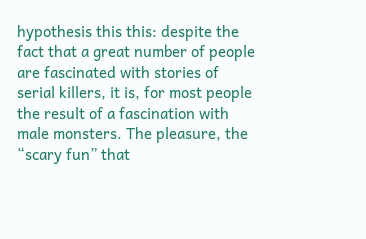hypothesis this this: despite the fact that a great number of people are fascinated with stories of serial killers, it is, for most people the result of a fascination with male monsters. The pleasure, the “scary fun” that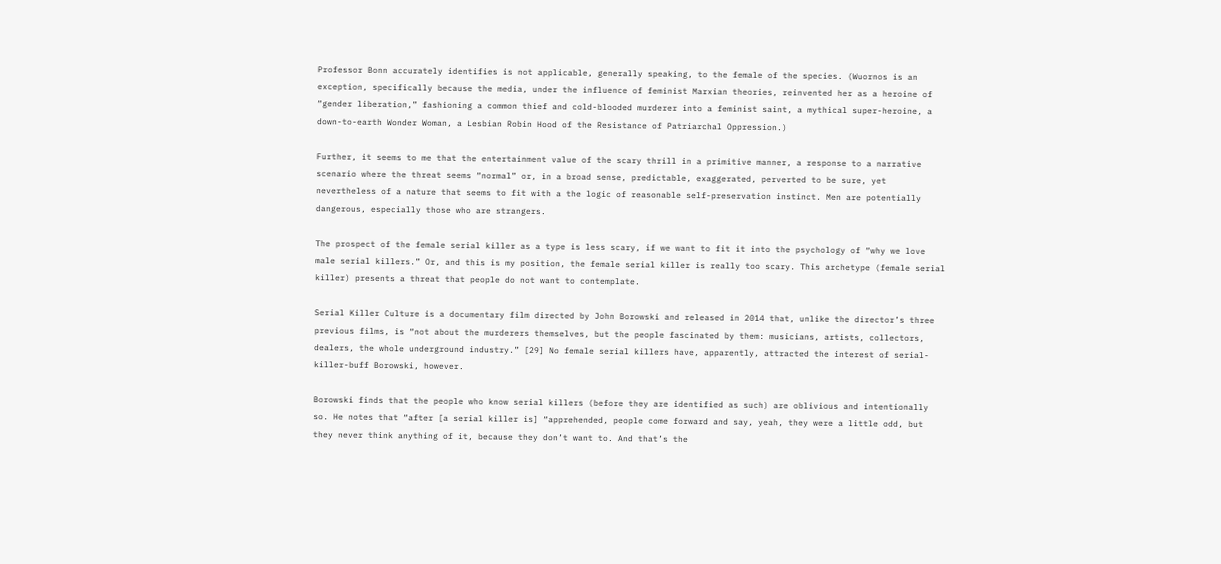Professor Bonn accurately identifies is not applicable, generally speaking, to the female of the species. (Wuornos is an exception, specifically because the media, under the influence of feminist Marxian theories, reinvented her as a heroine of “gender liberation,” fashioning a common thief and cold-blooded murderer into a feminist saint, a mythical super-heroine, a down-to-earth Wonder Woman, a Lesbian Robin Hood of the Resistance of Patriarchal Oppression.)

Further, it seems to me that the entertainment value of the scary thrill in a primitive manner, a response to a narrative scenario where the threat seems “normal” or, in a broad sense, predictable, exaggerated, perverted to be sure, yet nevertheless of a nature that seems to fit with a the logic of reasonable self-preservation instinct. Men are potentially dangerous, especially those who are strangers.

The prospect of the female serial killer as a type is less scary, if we want to fit it into the psychology of “why we love male serial killers.” Or, and this is my position, the female serial killer is really too scary. This archetype (female serial killer) presents a threat that people do not want to contemplate.

Serial Killer Culture is a documentary film directed by John Borowski and released in 2014 that, unlike the director’s three previous films, is “not about the murderers themselves, but the people fascinated by them: musicians, artists, collectors, dealers, the whole underground industry.” [29] No female serial killers have, apparently, attracted the interest of serial-killer-buff Borowski, however.

Borowski finds that the people who know serial killers (before they are identified as such) are oblivious and intentionally so. He notes that “after [a serial killer is] “apprehended, people come forward and say, yeah, they were a little odd, but they never think anything of it, because they don’t want to. And that’s the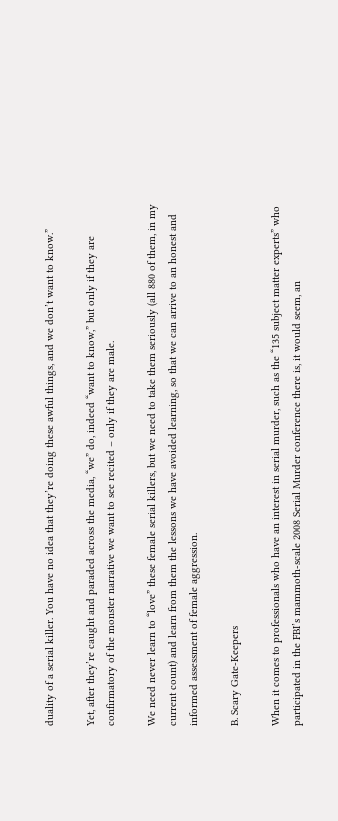duality of a serial killer. You have no idea that they’re doing these awful things, and we don’t want to know.”

Yet, after they’re caught and paraded across the media, “we” do, indeed “want to know,” but only if they are confirmatory of the monster narrative we want to see recited – only if they are male.

We need never learn to “love” these female serial killers, but we need to take them seriously (all 880 of them, in my current count) and learn from them the lessons we have avoided learning, so that we can arrive to an honest and informed assessment of female aggression.

B. Scary Gate-Keepers

When it comes to professionals who have an interest in serial murder, such as the “135 subject matter experts” who participated in the FBI’s mammoth-scale 2008 Serial Murder conference there is, it would seem, an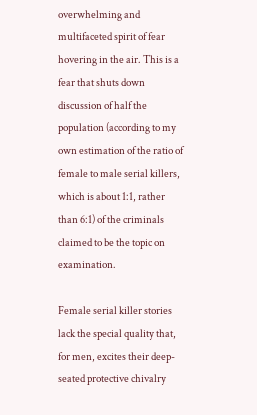overwhelming and multifaceted spirit of fear hovering in the air. This is a fear that shuts down discussion of half the population (according to my own estimation of the ratio of female to male serial killers, which is about 1:1, rather than 6:1) of the criminals claimed to be the topic on examination.

Female serial killer stories lack the special quality that, for men, excites their deep-seated protective chivalry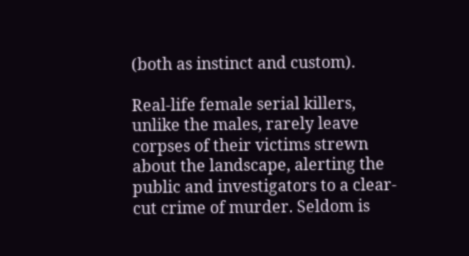(both as instinct and custom).

Real-life female serial killers, unlike the males, rarely leave corpses of their victims strewn about the landscape, alerting the public and investigators to a clear-cut crime of murder. Seldom is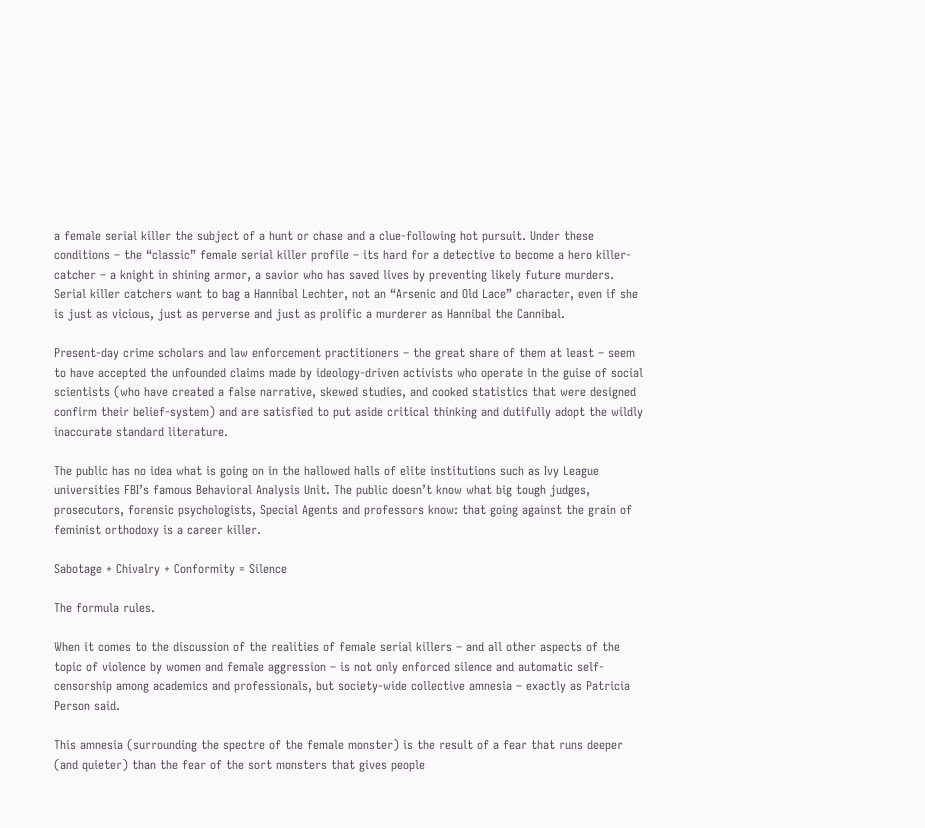a female serial killer the subject of a hunt or chase and a clue-following hot pursuit. Under these conditions – the “classic” female serial killer profile – its hard for a detective to become a hero killer-catcher – a knight in shining armor, a savior who has saved lives by preventing likely future murders. Serial killer catchers want to bag a Hannibal Lechter, not an “Arsenic and Old Lace” character, even if she is just as vicious, just as perverse and just as prolific a murderer as Hannibal the Cannibal.

Present-day crime scholars and law enforcement practitioners – the great share of them at least – seem to have accepted the unfounded claims made by ideology-driven activists who operate in the guise of social scientists (who have created a false narrative, skewed studies, and cooked statistics that were designed confirm their belief-system) and are satisfied to put aside critical thinking and dutifully adopt the wildly inaccurate standard literature.

The public has no idea what is going on in the hallowed halls of elite institutions such as Ivy League universities FBI’s famous Behavioral Analysis Unit. The public doesn’t know what big tough judges, prosecutors, forensic psychologists, Special Agents and professors know: that going against the grain of feminist orthodoxy is a career killer.

Sabotage + Chivalry + Conformity = Silence

The formula rules.

When it comes to the discussion of the realities of female serial killers – and all other aspects of the topic of violence by women and female aggression – is not only enforced silence and automatic self-censorship among academics and professionals, but society-wide collective amnesia – exactly as Patricia Person said.

This amnesia (surrounding the spectre of the female monster) is the result of a fear that runs deeper (and quieter) than the fear of the sort monsters that gives people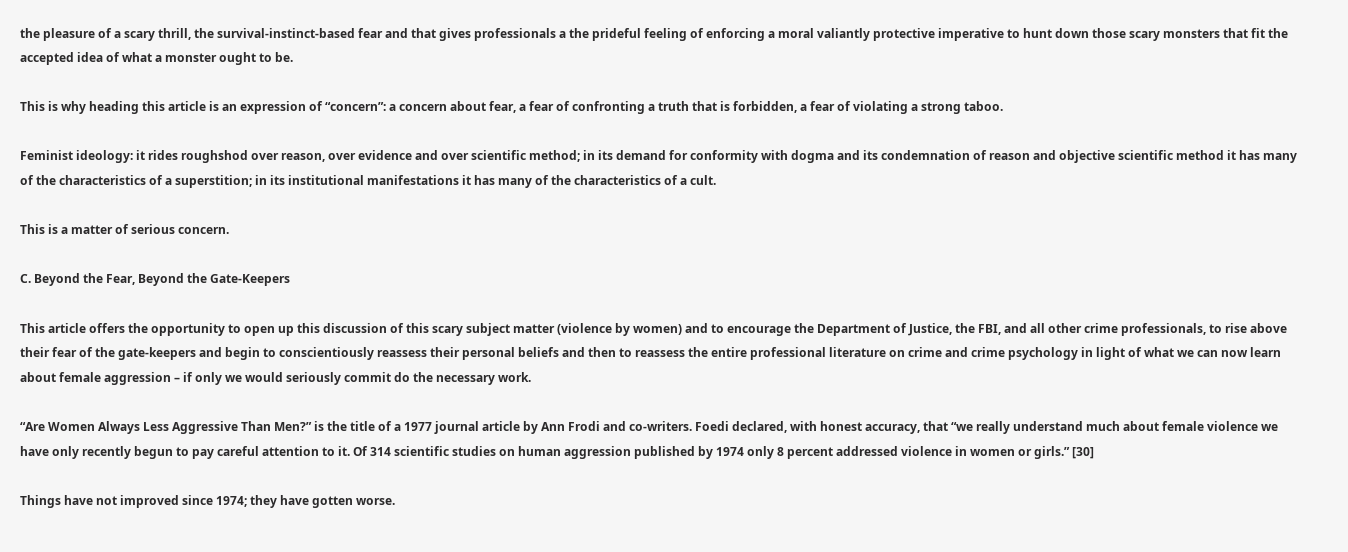the pleasure of a scary thrill, the survival-instinct-based fear and that gives professionals a the prideful feeling of enforcing a moral valiantly protective imperative to hunt down those scary monsters that fit the accepted idea of what a monster ought to be.

This is why heading this article is an expression of “concern”: a concern about fear, a fear of confronting a truth that is forbidden, a fear of violating a strong taboo.

Feminist ideology: it rides roughshod over reason, over evidence and over scientific method; in its demand for conformity with dogma and its condemnation of reason and objective scientific method it has many of the characteristics of a superstition; in its institutional manifestations it has many of the characteristics of a cult.

This is a matter of serious concern.

C. Beyond the Fear, Beyond the Gate-Keepers

This article offers the opportunity to open up this discussion of this scary subject matter (violence by women) and to encourage the Department of Justice, the FBI, and all other crime professionals, to rise above their fear of the gate-keepers and begin to conscientiously reassess their personal beliefs and then to reassess the entire professional literature on crime and crime psychology in light of what we can now learn about female aggression – if only we would seriously commit do the necessary work.

“Are Women Always Less Aggressive Than Men?” is the title of a 1977 journal article by Ann Frodi and co-writers. Foedi declared, with honest accuracy, that “we really understand much about female violence we have only recently begun to pay careful attention to it. Of 314 scientific studies on human aggression published by 1974 only 8 percent addressed violence in women or girls.” [30]

Things have not improved since 1974; they have gotten worse.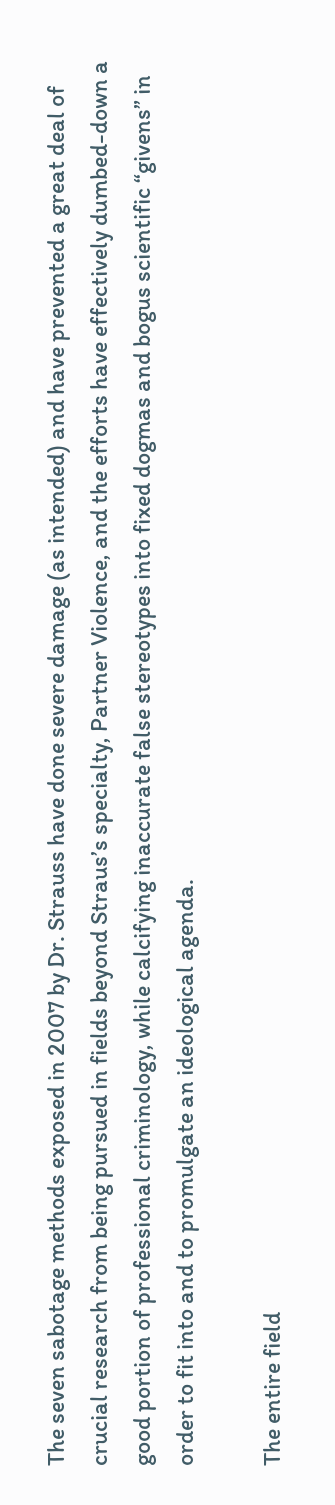The seven sabotage methods exposed in 2007 by Dr. Strauss have done severe damage (as intended) and have prevented a great deal of crucial research from being pursued in fields beyond Straus’s specialty, Partner Violence, and the efforts have effectively dumbed-down a good portion of professional criminology, while calcifying inaccurate false stereotypes into fixed dogmas and bogus scientific “givens” in order to fit into and to promulgate an ideological agenda.

The entire field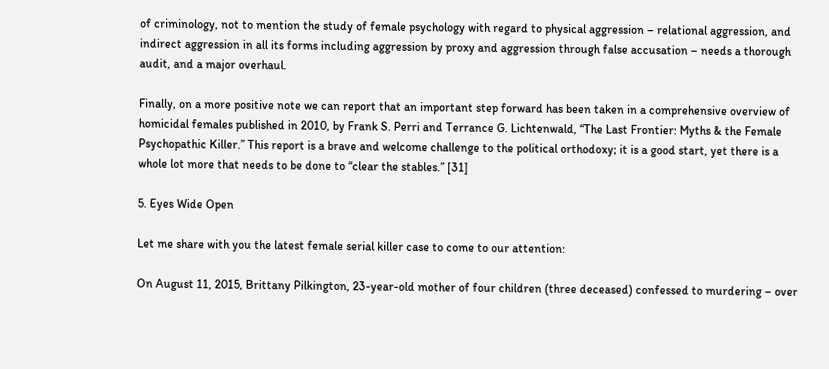of criminology, not to mention the study of female psychology with regard to physical aggression – relational aggression, and indirect aggression in all its forms including aggression by proxy and aggression through false accusation – needs a thorough audit, and a major overhaul.

Finally, on a more positive note we can report that an important step forward has been taken in a comprehensive overview of homicidal females published in 2010, by Frank S. Perri and Terrance G. Lichtenwald, “The Last Frontier: Myths & the Female Psychopathic Killer.” This report is a brave and welcome challenge to the political orthodoxy; it is a good start, yet there is a whole lot more that needs to be done to “clear the stables.” [31]

5. Eyes Wide Open

Let me share with you the latest female serial killer case to come to our attention:

On August 11, 2015, Brittany Pilkington, 23-year-old mother of four children (three deceased) confessed to murdering – over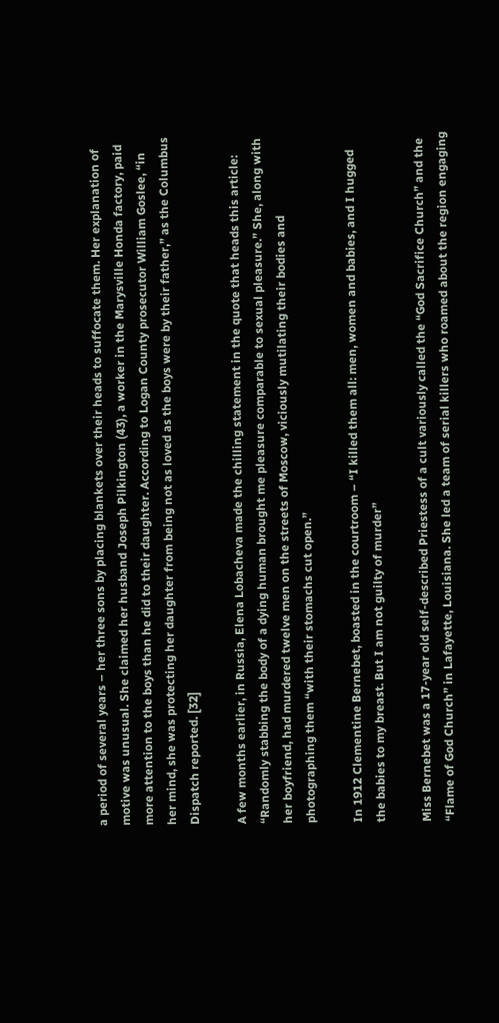a period of several years – her three sons by placing blankets over their heads to suffocate them. Her explanation of motive was unusual. She claimed her husband Joseph Pilkington (43), a worker in the Marysville Honda factory, paid more attention to the boys than he did to their daughter. According to Logan County prosecutor William Goslee, “in her mind, she was protecting her daughter from being not as loved as the boys were by their father,” as the Columbus Dispatch reported. [32]

A few months earlier, in Russia, Elena Lobacheva made the chilling statement in the quote that heads this article: “Randomly stabbing the body of a dying human brought me pleasure comparable to sexual pleasure.” She, along with her boyfriend, had murdered twelve men on the streets of Moscow, viciously mutilating their bodies and photographing them “with their stomachs cut open.”

In 1912 Clementine Bernebet, boasted in the courtroom – “I killed them all: men, women and babies, and I hugged the babies to my breast. But I am not guilty of murder”

Miss Bernebet was a 17-year old self-described Priestess of a cult variously called the “God Sacrifice Church” and the “Flame of God Church” in Lafayette, Louisiana. She led a team of serial killers who roamed about the region engaging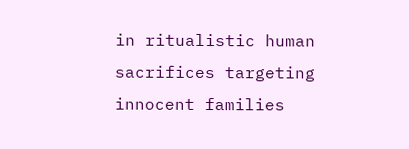in ritualistic human sacrifices targeting innocent families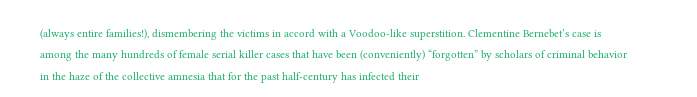(always entire families!), dismembering the victims in accord with a Voodoo-like superstition. Clementine Bernebet’s case is among the many hundreds of female serial killer cases that have been (conveniently) “forgotten” by scholars of criminal behavior in the haze of the collective amnesia that for the past half-century has infected their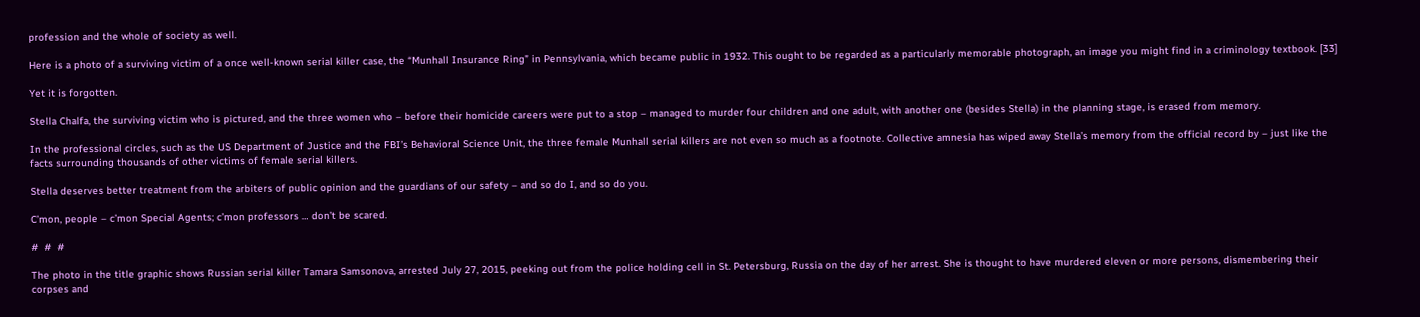profession and the whole of society as well.

Here is a photo of a surviving victim of a once well-known serial killer case, the “Munhall Insurance Ring” in Pennsylvania, which became public in 1932. This ought to be regarded as a particularly memorable photograph, an image you might find in a criminology textbook. [33]

Yet it is forgotten.

Stella Chalfa, the surviving victim who is pictured, and the three women who – before their homicide careers were put to a stop – managed to murder four children and one adult, with another one (besides Stella) in the planning stage, is erased from memory.

In the professional circles, such as the US Department of Justice and the FBI’s Behavioral Science Unit, the three female Munhall serial killers are not even so much as a footnote. Collective amnesia has wiped away Stella’s memory from the official record by – just like the facts surrounding thousands of other victims of female serial killers.

Stella deserves better treatment from the arbiters of public opinion and the guardians of our safety – and so do I, and so do you.

C’mon, people – c’mon Special Agents; c’mon professors … don’t be scared.

#  #  #

The photo in the title graphic shows Russian serial killer Tamara Samsonova, arrested July 27, 2015, peeking out from the police holding cell in St. Petersburg, Russia on the day of her arrest. She is thought to have murdered eleven or more persons, dismembering their corpses and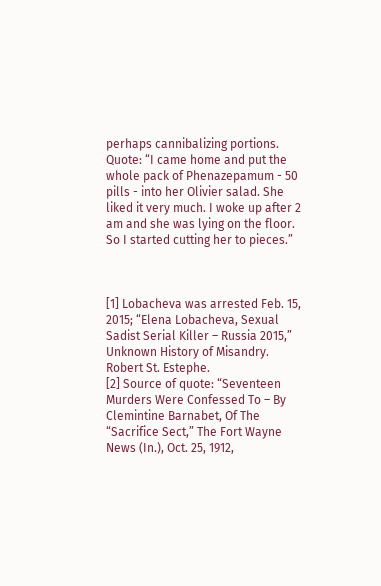perhaps cannibalizing portions. Quote: “I came home and put the whole pack of Phenazepamum - 50 pills - into her Olivier salad. She liked it very much. I woke up after 2 am and she was lying on the floor. So I started cutting her to pieces.”



[1] Lobacheva was arrested Feb. 15, 2015; “Elena Lobacheva, Sexual Sadist Serial Killer – Russia 2015,” Unknown History of Misandry. Robert St. Estephe.
[2] Source of quote: “Seventeen Murders Were Confessed To – By Clemintine Barnabet, Of The “Sacrifice Sect,” The Fort Wayne News (In.), Oct. 25, 1912,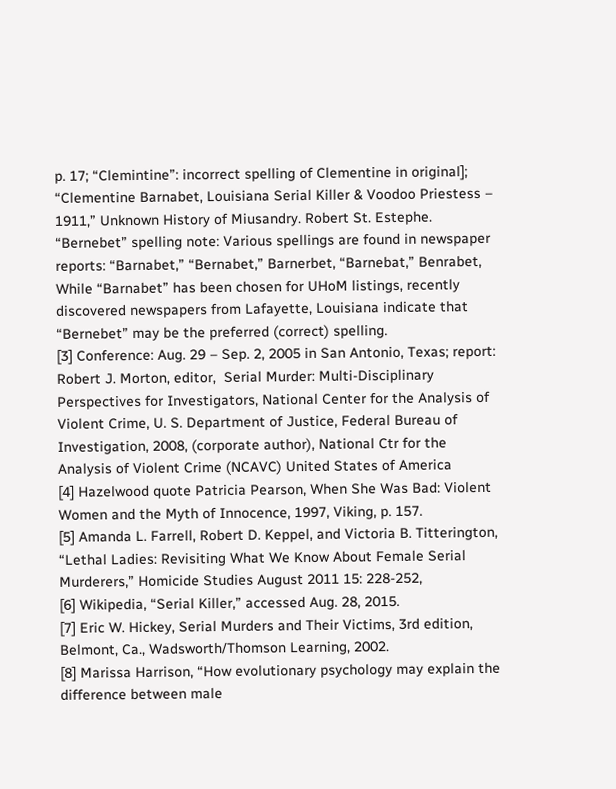p. 17; “Clemintine”: incorrect spelling of Clementine in original]; “Clementine Barnabet, Louisiana Serial Killer & Voodoo Priestess – 1911,” Unknown History of Miusandry. Robert St. Estephe.
“Bernebet” spelling note: Various spellings are found in newspaper reports: “Barnabet,” “Bernabet,” Barnerbet, “Barnebat,” Benrabet, While “Barnabet” has been chosen for UHoM listings, recently discovered newspapers from Lafayette, Louisiana indicate that “Bernebet” may be the preferred (correct) spelling.
[3] Conference: Aug. 29 – Sep. 2, 2005 in San Antonio, Texas; report: Robert J. Morton, editor,  Serial Murder: Multi-Disciplinary Perspectives for Investigators, National Center for the Analysis of Violent Crime, U. S. Department of Justice, Federal Bureau of Investigation, 2008, (corporate author), National Ctr for the Analysis of Violent Crime (NCAVC) United States of America
[4] Hazelwood quote Patricia Pearson, When She Was Bad: Violent Women and the Myth of Innocence, 1997, Viking, p. 157.
[5] Amanda L. Farrell, Robert D. Keppel, and Victoria B. Titterington, “Lethal Ladies: Revisiting What We Know About Female Serial Murderers,” Homicide Studies August 2011 15: 228-252,
[6] Wikipedia, “Serial Killer,” accessed Aug. 28, 2015.
[7] Eric W. Hickey, Serial Murders and Their Victims, 3rd edition, Belmont, Ca., Wadsworth/Thomson Learning, 2002.
[8] Marissa Harrison, “How evolutionary psychology may explain the difference between male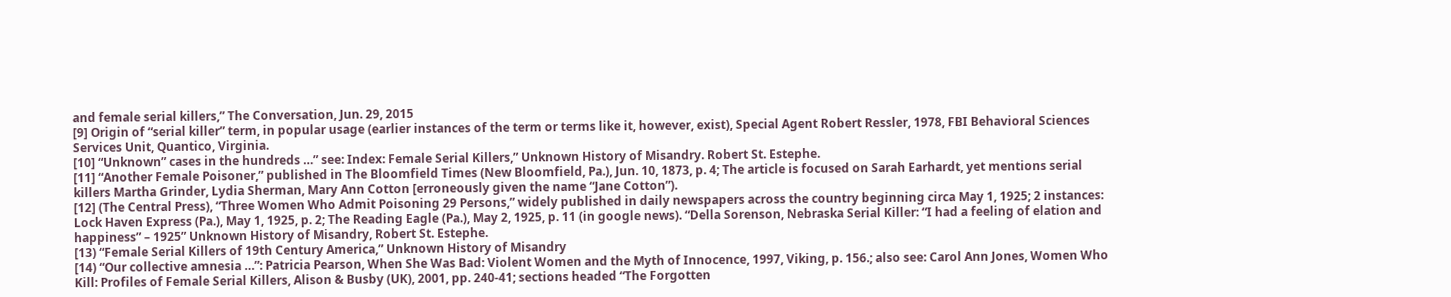and female serial killers,” The Conversation, Jun. 29, 2015
[9] Origin of “serial killer” term, in popular usage (earlier instances of the term or terms like it, however, exist), Special Agent Robert Ressler, 1978, FBI Behavioral Sciences Services Unit, Quantico, Virginia.
[10] “Unknown” cases in the hundreds …” see: Index: Female Serial Killers,” Unknown History of Misandry. Robert St. Estephe.
[11] “Another Female Poisoner,” published in The Bloomfield Times (New Bloomfield, Pa.), Jun. 10, 1873, p. 4; The article is focused on Sarah Earhardt, yet mentions serial killers Martha Grinder, Lydia Sherman, Mary Ann Cotton [erroneously given the name “Jane Cotton”).
[12] (The Central Press), “Three Women Who Admit Poisoning 29 Persons,” widely published in daily newspapers across the country beginning circa May 1, 1925; 2 instances: Lock Haven Express (Pa.), May 1, 1925, p. 2; The Reading Eagle (Pa.), May 2, 1925, p. 11 (in google news). “Della Sorenson, Nebraska Serial Killer: “I had a feeling of elation and happiness” – 1925” Unknown History of Misandry, Robert St. Estephe.
[13) “Female Serial Killers of 19th Century America,” Unknown History of Misandry
[14) “Our collective amnesia …”: Patricia Pearson, When She Was Bad: Violent Women and the Myth of Innocence, 1997, Viking, p. 156.; also see: Carol Ann Jones, Women Who Kill: Profiles of Female Serial Killers, Alison & Busby (UK), 2001, pp. 240-41; sections headed “The Forgotten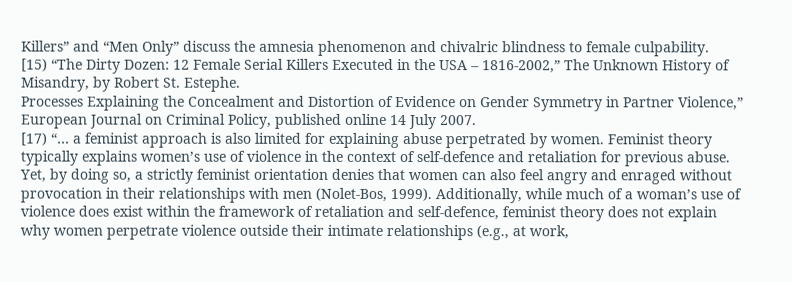Killers” and “Men Only” discuss the amnesia phenomenon and chivalric blindness to female culpability.
[15) “The Dirty Dozen: 12 Female Serial Killers Executed in the USA – 1816-2002,” The Unknown History of Misandry, by Robert St. Estephe.
Processes Explaining the Concealment and Distortion of Evidence on Gender Symmetry in Partner Violence,” European Journal on Criminal Policy, published online 14 July 2007.
[17) “… a feminist approach is also limited for explaining abuse perpetrated by women. Feminist theory typically explains women’s use of violence in the context of self-defence and retaliation for previous abuse. Yet, by doing so, a strictly feminist orientation denies that women can also feel angry and enraged without provocation in their relationships with men (Nolet-Bos, 1999). Additionally, while much of a woman’s use of violence does exist within the framework of retaliation and self-defence, feminist theory does not explain why women perpetrate violence outside their intimate relationships (e.g., at work,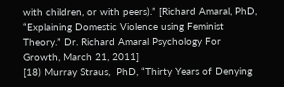with children, or with peers).” [Richard Amaral, PhD, “Explaining Domestic Violence using Feminist Theory.” Dr. Richard Amaral Psychology For Growth, March 21, 2011]
[18) Murray Straus,  PhD, “Thirty Years of Denying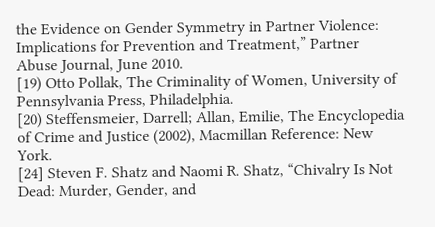the Evidence on Gender Symmetry in Partner Violence: Implications for Prevention and Treatment,” Partner Abuse Journal, June 2010.
[19) Otto Pollak, The Criminality of Women, University of Pennsylvania Press, Philadelphia.
[20) Steffensmeier, Darrell; Allan, Emilie, The Encyclopedia of Crime and Justice (2002), Macmillan Reference: New York.
[24] Steven F. Shatz and Naomi R. Shatz, “Chivalry Is Not Dead: Murder, Gender, and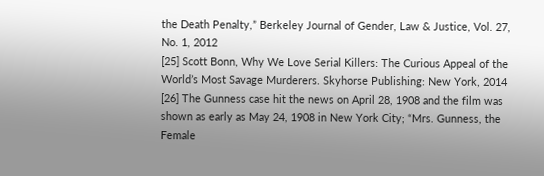the Death Penalty,” Berkeley Journal of Gender, Law & Justice, Vol. 27, No. 1, 2012
[25] Scott Bonn, Why We Love Serial Killers: The Curious Appeal of the World’s Most Savage Murderers. Skyhorse Publishing: New York, 2014
[26] The Gunness case hit the news on April 28, 1908 and the film was shown as early as May 24, 1908 in New York City; “Mrs. Gunness, the Female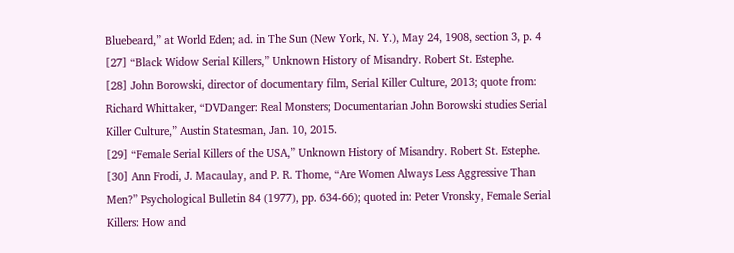Bluebeard,” at World Eden; ad. in The Sun (New York, N. Y.), May 24, 1908, section 3, p. 4
[27] “Black Widow Serial Killers,” Unknown History of Misandry. Robert St. Estephe.
[28] John Borowski, director of documentary film, Serial Killer Culture, 2013; quote from: Richard Whittaker, “DVDanger: Real Monsters; Documentarian John Borowski studies Serial Killer Culture,” Austin Statesman, Jan. 10, 2015.
[29] “Female Serial Killers of the USA,” Unknown History of Misandry. Robert St. Estephe.
[30] Ann Frodi, J. Macaulay, and P. R. Thome, “Are Women Always Less Aggressive Than Men?” Psychological Bulletin 84 (1977), pp. 634-66); quoted in: Peter Vronsky, Female Serial Killers: How and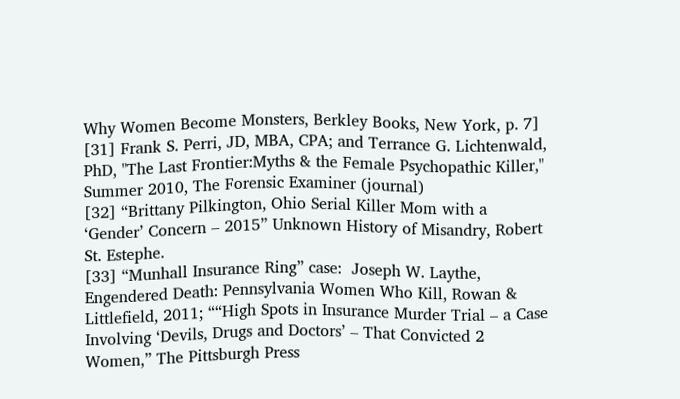Why Women Become Monsters, Berkley Books, New York, p. 7]
[31] Frank S. Perri, JD, MBA, CPA; and Terrance G. Lichtenwald, PhD, "The Last Frontier:Myths & the Female Psychopathic Killer," Summer 2010, The Forensic Examiner (journal)
[32] “Brittany Pilkington, Ohio Serial Killer Mom with a ‘Gender’ Concern – 2015” Unknown History of Misandry, Robert St. Estephe.
[33] “Munhall Insurance Ring” case:  Joseph W. Laythe, Engendered Death: Pennsylvania Women Who Kill, Rowan & Littlefield, 2011; ““High Spots in Insurance Murder Trial – a Case Involving ‘Devils, Drugs and Doctors’ – That Convicted 2 Women,” The Pittsburgh Press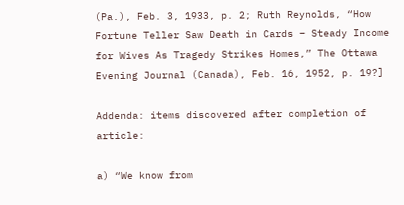(Pa.), Feb. 3, 1933, p. 2; Ruth Reynolds, “How Fortune Teller Saw Death in Cards – Steady Income for Wives As Tragedy Strikes Homes,” The Ottawa Evening Journal (Canada), Feb. 16, 1952, p. 19?]

Addenda: items discovered after completion of article:

a) “We know from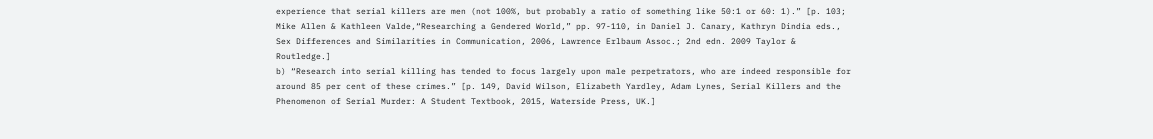experience that serial killers are men (not 100%, but probably a ratio of something like 50:1 or 60: 1).” [p. 103; Mike Allen & Kathleen Valde,“Researching a Gendered World,” pp. 97-110, in Daniel J. Canary, Kathryn Dindia eds., Sex Differences and Similarities in Communication, 2006, Lawrence Erlbaum Assoc.; 2nd edn. 2009 Taylor & Routledge.]
b) “Research into serial killing has tended to focus largely upon male perpetrators, who are indeed responsible for around 85 per cent of these crimes.” [p. 149, David Wilson, Elizabeth Yardley, Adam Lynes, Serial Killers and the Phenomenon of Serial Murder: A Student Textbook, 2015, Waterside Press, UK.]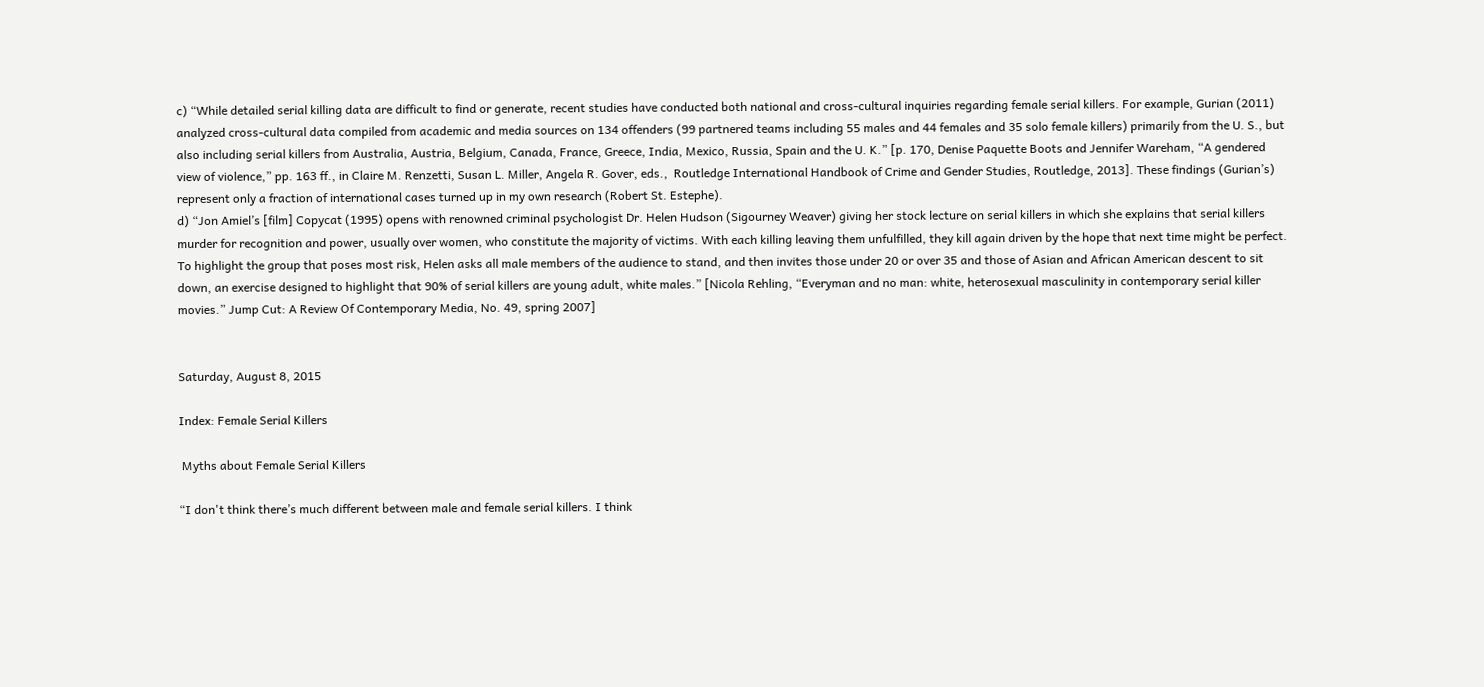c) “While detailed serial killing data are difficult to find or generate, recent studies have conducted both national and cross-cultural inquiries regarding female serial killers. For example, Gurian (2011) analyzed cross-cultural data compiled from academic and media sources on 134 offenders (99 partnered teams including 55 males and 44 females and 35 solo female killers) primarily from the U. S., but also including serial killers from Australia, Austria, Belgium, Canada, France, Greece, India, Mexico, Russia, Spain and the U. K.” [p. 170, Denise Paquette Boots and Jennifer Wareham, “A gendered view of violence,” pp. 163 ff., in Claire M. Renzetti, Susan L. Miller, Angela R. Gover, eds.,  Routledge International Handbook of Crime and Gender Studies, Routledge, 2013]. These findings (Gurian’s) represent only a fraction of international cases turned up in my own research (Robert St. Estephe).
d) “Jon Amiel’s [film] Copycat (1995) opens with renowned criminal psychologist Dr. Helen Hudson (Sigourney Weaver) giving her stock lecture on serial killers in which she explains that serial killers murder for recognition and power, usually over women, who constitute the majority of victims. With each killing leaving them unfulfilled, they kill again driven by the hope that next time might be perfect. To highlight the group that poses most risk, Helen asks all male members of the audience to stand, and then invites those under 20 or over 35 and those of Asian and African American descent to sit down, an exercise designed to highlight that 90% of serial killers are young adult, white males.” [Nicola Rehling, “Everyman and no man: white, heterosexual masculinity in contemporary serial killer movies.” Jump Cut: A Review Of Contemporary Media, No. 49, spring 2007]


Saturday, August 8, 2015

Index: Female Serial Killers

 Myths about Female Serial Killers

“I don't think there’s much different between male and female serial killers. I think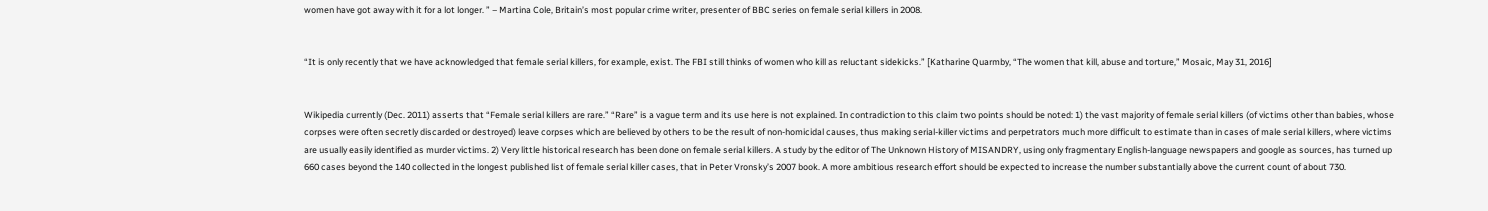women have got away with it for a lot longer. ” – Martina Cole, Britain’s most popular crime writer, presenter of BBC series on female serial killers in 2008.


“It is only recently that we have acknowledged that female serial killers, for example, exist. The FBI still thinks of women who kill as reluctant sidekicks.” [Katharine Quarmby, “The women that kill, abuse and torture,” Mosaic, May 31, 2016]


Wikipedia currently (Dec. 2011) asserts that “Female serial killers are rare.” “Rare” is a vague term and its use here is not explained. In contradiction to this claim two points should be noted: 1) the vast majority of female serial killers (of victims other than babies, whose corpses were often secretly discarded or destroyed) leave corpses which are believed by others to be the result of non-homicidal causes, thus making serial-killer victims and perpetrators much more difficult to estimate than in cases of male serial killers, where victims are usually easily identified as murder victims. 2) Very little historical research has been done on female serial killers. A study by the editor of The Unknown History of MISANDRY, using only fragmentary English-language newspapers and google as sources, has turned up 660 cases beyond the 140 collected in the longest published list of female serial killer cases, that in Peter Vronsky’s 2007 book. A more ambitious research effort should be expected to increase the number substantially above the current count of about 730.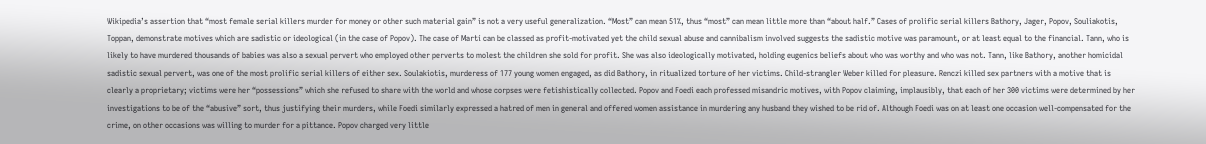Wikipedia’s assertion that “most female serial killers murder for money or other such material gain” is not a very useful generalization. “Most” can mean 51%, thus “most” can mean little more than “about half.” Cases of prolific serial killers Bathory, Jager, Popov, Souliakotis, Toppan, demonstrate motives which are sadistic or ideological (in the case of Popov). The case of Martí can be classed as profit-motivated yet the child sexual abuse and cannibalism involved suggests the sadistic motive was paramount, or at least equal to the financial. Tann, who is likely to have murdered thousands of babies was also a sexual pervert who employed other perverts to molest the children she sold for profit. She was also ideologically motivated, holding eugenics beliefs about who was worthy and who was not. Tann, like Bathory, another homicidal sadistic sexual pervert, was one of the most prolific serial killers of either sex. Soulakiotis, murderess of 177 young women engaged, as did Bathory, in ritualized torture of her victims. Child-strangler Weber killed for pleasure. Renczi killed sex partners with a motive that is clearly a proprietary; victims were her “possessions” which she refused to share with the world and whose corpses were fetishistically collected. Popov and Foedi each professed misandric motives, with Popov claiming, implausibly, that each of her 300 victims were determined by her investigations to be of the “abusive” sort, thus justifying their murders, while Foedi similarly expressed a hatred of men in general and offered women assistance in murdering any husband they wished to be rid of. Although Foedi was on at least one occasion well-compensated for the crime, on other occasions was willing to murder for a pittance. Popov charged very little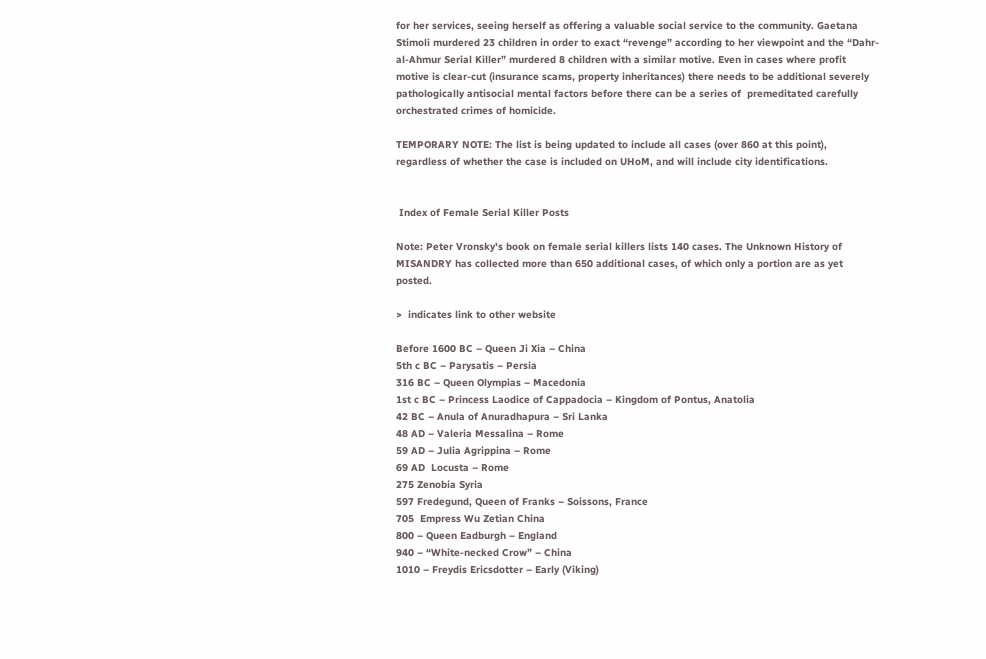for her services, seeing herself as offering a valuable social service to the community. Gaetana Stimoli murdered 23 children in order to exact “revenge” according to her viewpoint and the “Dahr-al-Ahmur Serial Killer” murdered 8 children with a similar motive. Even in cases where profit motive is clear-cut (insurance scams, property inheritances) there needs to be additional severely pathologically antisocial mental factors before there can be a series of  premeditated carefully orchestrated crimes of homicide.

TEMPORARY NOTE: The list is being updated to include all cases (over 860 at this point), regardless of whether the case is included on UHoM, and will include city identifications.


 Index of Female Serial Killer Posts

Note: Peter Vronsky's book on female serial killers lists 140 cases. The Unknown History of MISANDRY has collected more than 650 additional cases, of which only a portion are as yet posted.

>  indicates link to other website

Before 1600 BC – Queen Ji Xia – China
5th c BC – Parysatis – Persia
316 BC – Queen Olympias – Macedonia
1st c BC – Princess Laodice of Cappadocia – Kingdom of Pontus, Anatolia
42 BC – Anula of Anuradhapura – Sri Lanka
48 AD – Valeria Messalina – Rome
59 AD – Julia Agrippina – Rome
69 AD  Locusta – Rome
275 Zenobia Syria
597 Fredegund, Queen of Franks – Soissons, France
705  Empress Wu Zetian China
800 – Queen Eadburgh – England
940 – “White-necked Crow” – China
1010 – Freydis Ericsdotter – Early (Viking)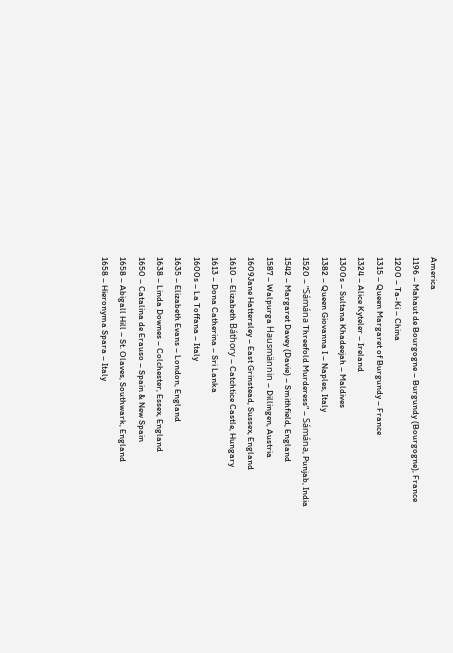America
1196 – Mahaut de Bourgogne – Burgundy (Bourgogne), France
1200 – Ta-Ki – China
1315 – Queen Margaret of Burgundy – France
1324 – Alice Kyteler – Ireland
1300s – Sultana Khadeejah – Maldives
1382 – Queen Giovanna I – Naples, Italy
1520 – "Sámána Threefold Murderess" – Sámána, Punjab, India
1542 – Margaret Davey (Davie) – Smithfield, England
1587 – Walpurga Hausmännin – Dillingen, Austria
1609Jane Hattersley – East Grinstead, Sussex, England
1610 – Elizabeth Báthory – Catchtice Castle, Hungary
1613 – Dona Catherina – Sri Lanka
1600s – La Toffana – Italy
1635 – Elizabeth Evans – London, England
1638 – Linda Downes – Colchester, Essex, England
1650 – Catalina de Erauso – Spain & New Spain
1658 – Abigall Hill – St. Olaves, Southwark, England
1658 – Hieronyma Spara – Italy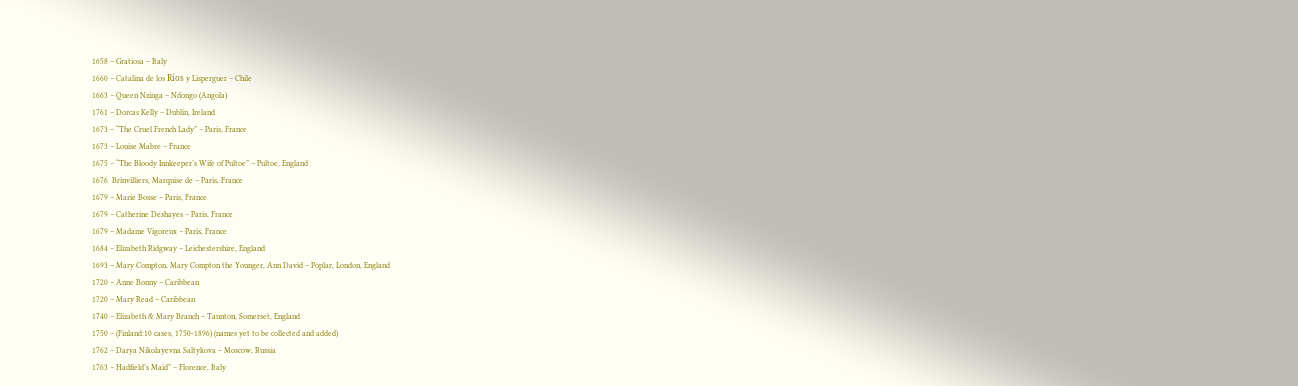1658 – Gratiosa – Italy
1660 – Catalina de los Ríos y Lisperguer – Chile
1663 – Queen Nzinga – Ndongo (Angola)
1761 – Dorcas Kelly – Dublin, Ireland
1673 – “The Cruel French Lady” – Paris, France
1673 – Louise Mabre – France
1675 – “The Bloody Innkeeper’s Wife of Pultoe” – Pultoe, England
1676  Brinvilliers, Marquise de – Paris, France
1679 – Marie Bosse – Paris, France
1679 – Catherine Deshayes – Paris, France
1679 – Madame Vigoreux – Paris, France
1684 – Elizabeth Ridgway – Leichestershire, England
1693 – Mary Compton, Mary Compton the Younger, Ann David – Poplar, London, England
1720 – Anne Bonny – Caribbean
1720 – Mary Read – Caribbean
1740 – Elizabeth & Mary Branch – Taunton, Somerset, England
1750 – (Finland:10 cases, 1750-1896) (names yet to be collected and added)
1762 – Darya Nikolayevna Saltykova – Moscow, Russia
1763 – Hadfield’s Maid” – Florence, Italy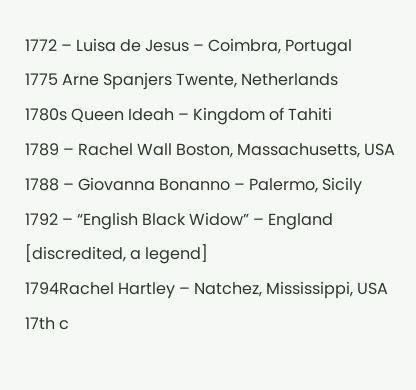1772 – Luisa de Jesus – Coimbra, Portugal
1775 Arne Spanjers Twente, Netherlands
1780s Queen Ideah – Kingdom of Tahiti
1789 – Rachel Wall Boston, Massachusetts, USA
1788 – Giovanna Bonanno – Palermo, Sicily
1792 – “English Black Widow” – England [discredited, a legend]
1794Rachel Hartley – Natchez, Mississippi, USA
17th c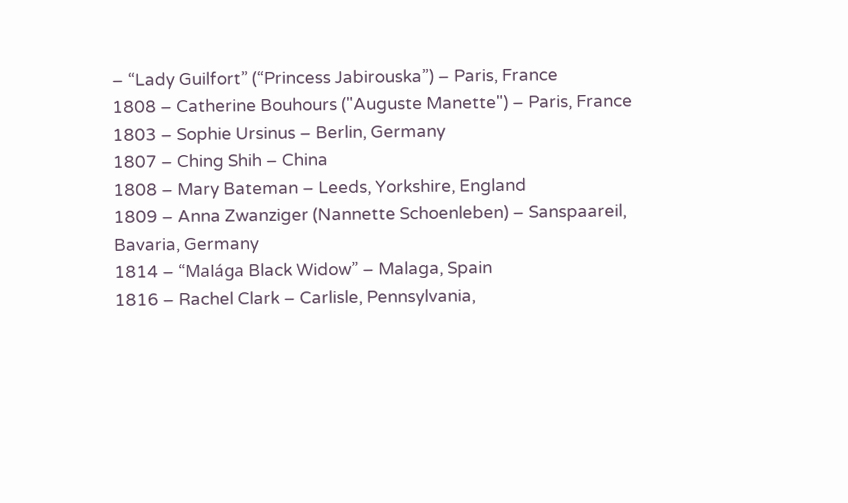– “Lady Guilfort” (“Princess Jabirouska”) – Paris, France
1808 – Catherine Bouhours ("Auguste Manette") – Paris, France
1803 – Sophie Ursinus – Berlin, Germany
1807 – Ching Shih – China
1808 – Mary Bateman – Leeds, Yorkshire, England
1809 – Anna Zwanziger (Nannette Schoenleben) – Sanspaareil, Bavaria, Germany
1814 – “Malága Black Widow” – Malaga, Spain
1816 – Rachel Clark – Carlisle, Pennsylvania,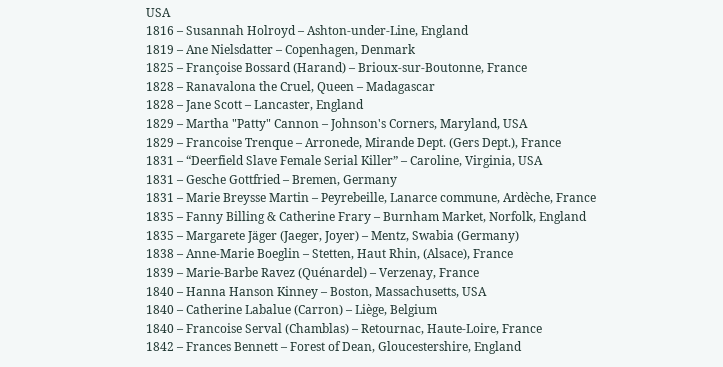USA
1816 – Susannah Holroyd – Ashton-under-Line, England
1819 – Ane Nielsdatter – Copenhagen, Denmark
1825 – Françoise Bossard (Harand) – Brioux-sur-Boutonne, France
1828 – Ranavalona the Cruel, Queen – Madagascar
1828 – Jane Scott – Lancaster, England
1829 – Martha "Patty" Cannon – Johnson's Corners, Maryland, USA
1829 – Francoise Trenque – Arronede, Mirande Dept. (Gers Dept.), France
1831 – “Deerfield Slave Female Serial Killer” – Caroline, Virginia, USA
1831 – Gesche Gottfried – Bremen, Germany
1831 – Marie Breysse Martin – Peyrebeille, Lanarce commune, Ardèche, France
1835 – Fanny Billing & Catherine Frary – Burnham Market, Norfolk, England
1835 – Margarete Jäger (Jaeger, Joyer) – Mentz, Swabia (Germany)
1838 – Anne-Marie Boeglin – Stetten, Haut Rhin, (Alsace), France
1839 – Marie-Barbe Ravez (Quénardel) – Verzenay, France
1840 – Hanna Hanson Kinney – Boston, Massachusetts, USA
1840 – Catherine Labalue (Carron) – Liège, Belgium
1840 – Francoise Serval (Chamblas) – Retournac, Haute-Loire, France
1842 – Frances Bennett – Forest of Dean, Gloucestershire, England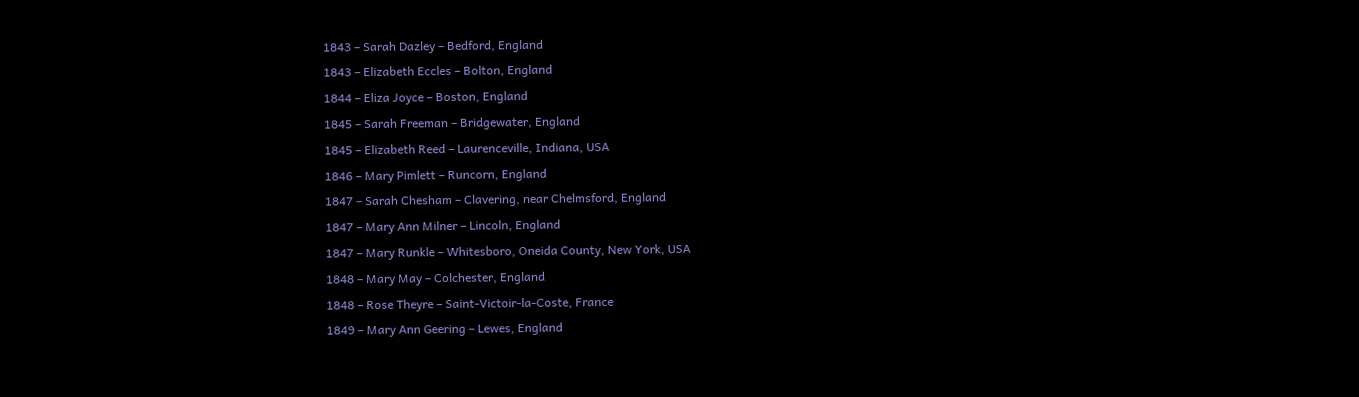1843 – Sarah Dazley – Bedford, England
1843 – Elizabeth Eccles – Bolton, England
1844 – Eliza Joyce – Boston, England
1845 – Sarah Freeman – Bridgewater, England
1845 – Elizabeth Reed – Laurenceville, Indiana, USA
1846 – Mary Pimlett – Runcorn, England
1847 – Sarah Chesham – Clavering, near Chelmsford, England
1847 – Mary Ann Milner – Lincoln, England
1847 – Mary Runkle – Whitesboro, Oneida County, New York, USA
1848 – Mary May – Colchester, England
1848 – Rose Theyre – Saint-Victoir-la-Coste, France
1849 – Mary Ann Geering – Lewes, England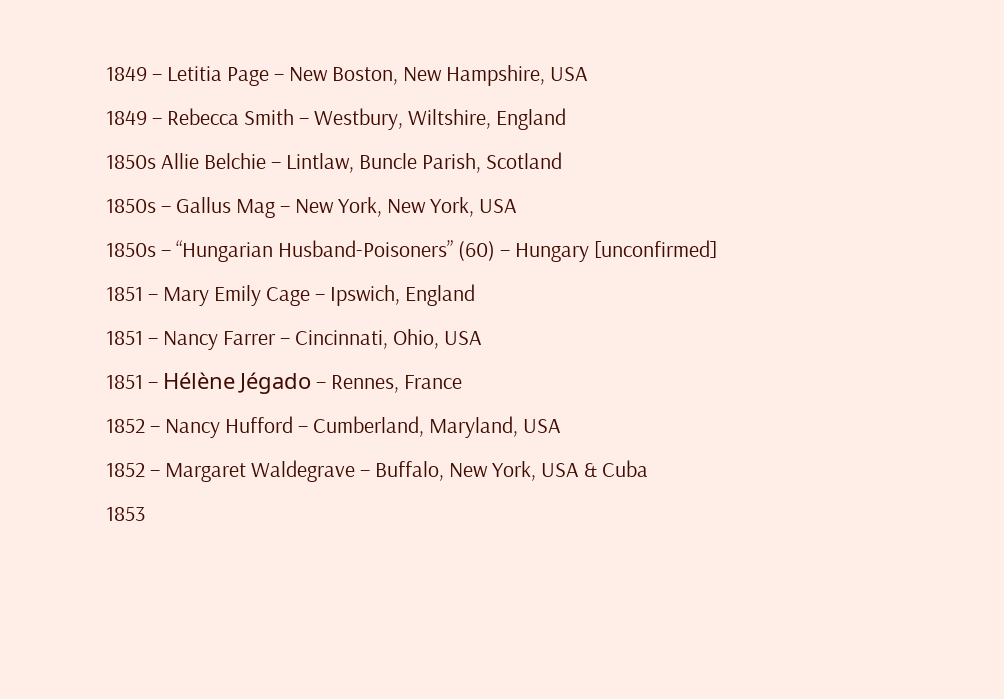1849 – Letitia Page – New Boston, New Hampshire, USA
1849 – Rebecca Smith – Westbury, Wiltshire, England
1850s Allie Belchie – Lintlaw, Buncle Parish, Scotland
1850s – Gallus Mag – New York, New York, USA
1850s – “Hungarian Husband-Poisoners” (60) – Hungary [unconfirmed]
1851 – Mary Emily Cage – Ipswich, England
1851 – Nancy Farrer – Cincinnati, Ohio, USA
1851 – Hélène Jégado – Rennes, France
1852 – Nancy Hufford – Cumberland, Maryland, USA
1852 – Margaret Waldegrave – Buffalo, New York, USA & Cuba
1853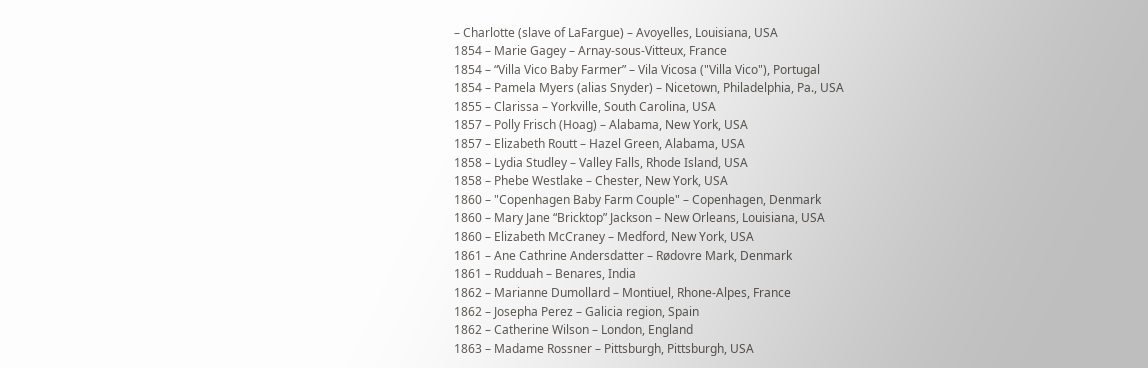– Charlotte (slave of LaFargue) – Avoyelles, Louisiana, USA
1854 – Marie Gagey – Arnay-sous-Vitteux, France
1854 – “Villa Vico Baby Farmer” – Vila Vicosa ("Villa Vico"), Portugal
1854 – Pamela Myers (alias Snyder) – Nicetown, Philadelphia, Pa., USA
1855 – Clarissa – Yorkville, South Carolina, USA
1857 – Polly Frisch (Hoag) – Alabama, New York, USA
1857 – Elizabeth Routt – Hazel Green, Alabama, USA
1858 – Lydia Studley – Valley Falls, Rhode Island, USA
1858 – Phebe Westlake – Chester, New York, USA
1860 – "Copenhagen Baby Farm Couple" – Copenhagen, Denmark
1860 – Mary Jane “Bricktop” Jackson – New Orleans, Louisiana, USA
1860 – Elizabeth McCraney – Medford, New York, USA
1861 – Ane Cathrine Andersdatter – Rødovre Mark, Denmark
1861 – Rudduah – Benares, India
1862 – Marianne Dumollard – Montiuel, Rhone-Alpes, France
1862 – Josepha Perez – Galicia region, Spain
1862 – Catherine Wilson – London, England
1863 – Madame Rossner – Pittsburgh, Pittsburgh, USA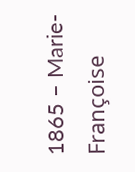1865 – Marie-Françoise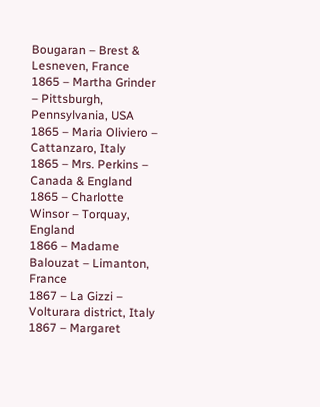Bougaran – Brest & Lesneven, France
1865 – Martha Grinder – Pittsburgh, Pennsylvania, USA
1865 – Maria Oliviero – Cattanzaro, Italy
1865 – Mrs. Perkins – Canada & England
1865 – Charlotte Winsor – Torquay, England
1866 – Madame Balouzat – Limanton, France
1867 – La Gizzi – Volturara district, Italy
1867 – Margaret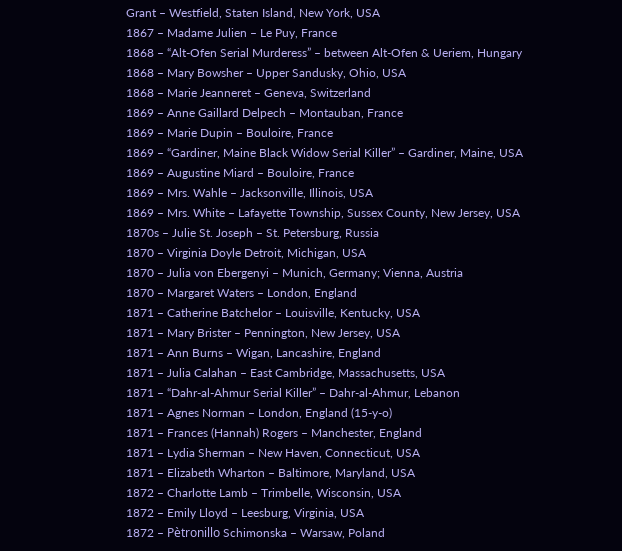Grant – Westfield, Staten Island, New York, USA
1867 – Madame Julien – Le Puy, France
1868 – “Alt-Ofen Serial Murderess” – between Alt-Ofen & Ueriem, Hungary
1868 – Mary Bowsher – Upper Sandusky, Ohio, USA
1868 – Marie Jeanneret – Geneva, Switzerland
1869 – Anne Gaillard Delpech – Montauban, France
1869 – Marie Dupin – Bouloire, France
1869 – “Gardiner, Maine Black Widow Serial Killer” – Gardiner, Maine, USA
1869 – Augustine Miard – Bouloire, France
1869 – Mrs. Wahle – Jacksonville, Illinois, USA
1869 – Mrs. White – Lafayette Township, Sussex County, New Jersey, USA
1870s – Julie St. Joseph – St. Petersburg, Russia
1870 – Virginia Doyle Detroit, Michigan, USA
1870 – Julia von Ebergenyi – Munich, Germany; Vienna, Austria
1870 – Margaret Waters – London, England
1871 – Catherine Batchelor – Louisville, Kentucky, USA
1871 – Mary Brister – Pennington, New Jersey, USA
1871 – Ann Burns – Wigan, Lancashire, England
1871 – Julia Calahan – East Cambridge, Massachusetts, USA
1871 – “Dahr-al-Ahmur Serial Killer” – Dahr-al-Ahmur, Lebanon
1871 – Agnes Norman – London, England (15-y-o)
1871 – Frances (Hannah) Rogers – Manchester, England
1871 – Lydia Sherman – New Haven, Connecticut, USA
1871 – Elizabeth Wharton – Baltimore, Maryland, USA
1872 – Charlotte Lamb – Trimbelle, Wisconsin, USA
1872 – Emily Lloyd – Leesburg, Virginia, USA
1872 – Pètronillo Schimonska – Warsaw, Poland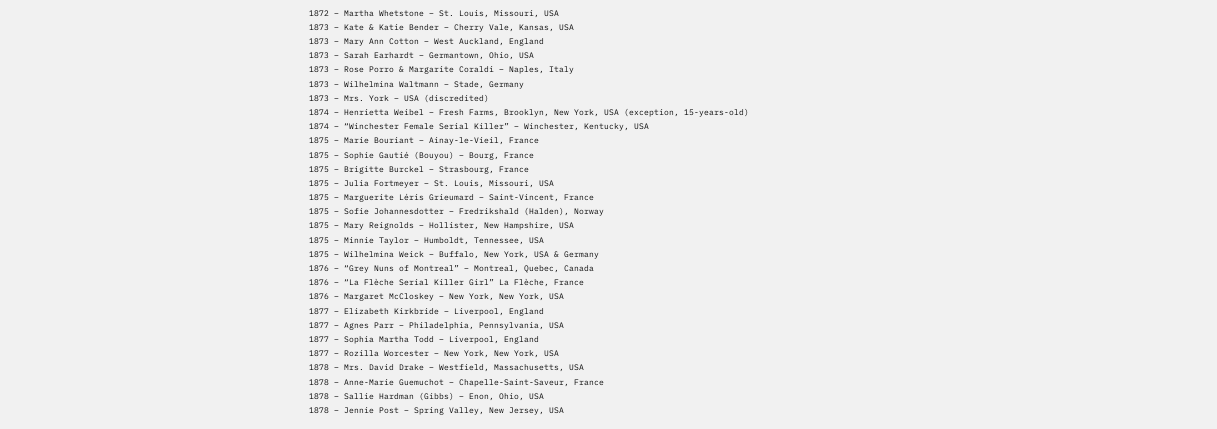1872 – Martha Whetstone – St. Louis, Missouri, USA
1873 – Kate & Katie Bender – Cherry Vale, Kansas, USA
1873 – Mary Ann Cotton – West Auckland, England
1873 – Sarah Earhardt – Germantown, Ohio, USA
1873 – Rose Porro & Margarite Coraldi – Naples, Italy
1873 – Wilhelmina Waltmann – Stade, Germany
1873 – Mrs. York – USA (discredited)
1874 – Henrietta Weibel – Fresh Farms, Brooklyn, New York, USA (exception, 15-years-old)
1874 – “Winchester Female Serial Killer” – Winchester, Kentucky, USA
1875 – Marie Bouriant – Ainay-le-Vieil, France
1875 – Sophie Gautié (Bouyou) – Bourg, France
1875 – Brigitte Burckel – Strasbourg, France
1875 – Julia Fortmeyer – St. Louis, Missouri, USA
1875 – Marguerite Léris Grieumard – Saint-Vincent, France
1875 – Sofie Johannesdotter – Fredrikshald (Halden), Norway
1875 – Mary Reignolds – Hollister, New Hampshire, USA
1875 – Minnie Taylor – Humboldt, Tennessee, USA
1875 – Wilhelmina Weick – Buffalo, New York, USA & Germany
1876 – “Grey Nuns of Montreal” – Montreal, Quebec, Canada
1876 – “La Flèche Serial Killer Girl” La Flèche, France
1876 – Margaret McCloskey – New York, New York, USA
1877 – Elizabeth Kirkbride – Liverpool, England
1877 – Agnes Parr – Philadelphia, Pennsylvania, USA
1877 – Sophia Martha Todd – Liverpool, England
1877 – Rozilla Worcester – New York, New York, USA
1878 – Mrs. David Drake – Westfield, Massachusetts, USA
1878 – Anne-Marie Guemuchot – Chapelle-Saint-Saveur, France
1878 – Sallie Hardman (Gibbs) – Enon, Ohio, USA
1878 – Jennie Post – Spring Valley, New Jersey, USA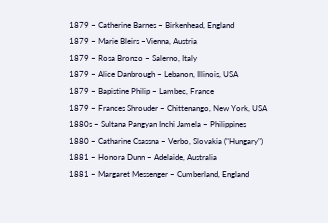1879 – Catherine Barnes – Birkenhead, England
1879 – Marie Bleirs –Vienna, Austria
1879 – Rosa Bronzo – Salerno, Italy
1879 – Alice Danbrough – Lebanon, Illinois, USA
1879 – Bapistine Philip – Lambec, France
1879 – Frances Shrouder – Chittenango, New York, USA
1880s – Sultana Pangyan Inchi Jamela – Philippines
1880 – Catharine Csassna – Verbo, Slovakia ("Hungary")
1881 – Honora Dunn – Adelaide, Australia
1881 – Margaret Messenger – Cumberland, England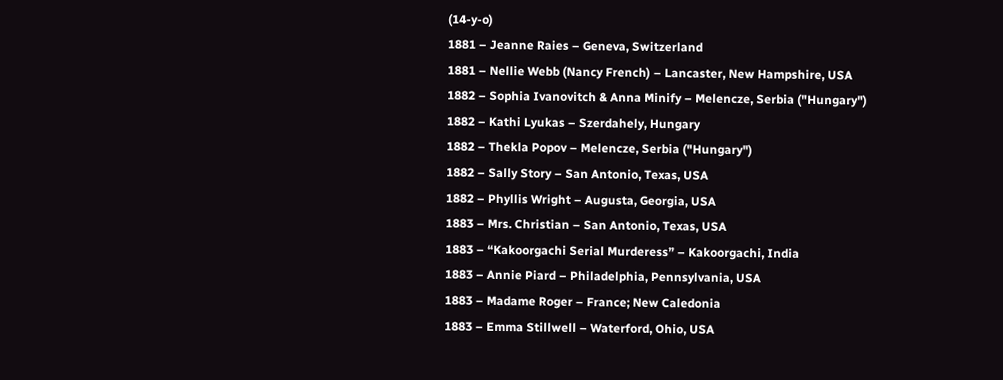(14-y-o)
1881 – Jeanne Raies – Geneva, Switzerland
1881 – Nellie Webb (Nancy French) – Lancaster, New Hampshire, USA
1882 – Sophia Ivanovitch & Anna Minify – Melencze, Serbia ("Hungary")
1882 – Kathi Lyukas – Szerdahely, Hungary
1882 – Thekla Popov – Melencze, Serbia ("Hungary")
1882 – Sally Story – San Antonio, Texas, USA
1882 – Phyllis Wright – Augusta, Georgia, USA
1883 – Mrs. Christian – San Antonio, Texas, USA
1883 – “Kakoorgachi Serial Murderess” – Kakoorgachi, India
1883 – Annie Piard – Philadelphia, Pennsylvania, USA
1883 – Madame Roger – France; New Caledonia
1883 – Emma Stillwell – Waterford, Ohio, USA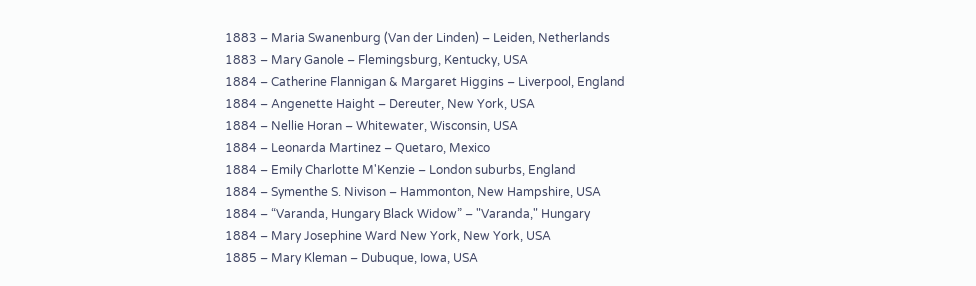1883 – Maria Swanenburg (Van der Linden) – Leiden, Netherlands
1883 – Mary Ganole – Flemingsburg, Kentucky, USA
1884 – Catherine Flannigan & Margaret Higgins – Liverpool, England
1884 – Angenette Haight – Dereuter, New York, USA
1884 – Nellie Horan – Whitewater, Wisconsin, USA
1884 – Leonarda Martinez – Quetaro, Mexico
1884 – Emily Charlotte M'Kenzie – London suburbs, England
1884 – Symenthe S. Nivison – Hammonton, New Hampshire, USA
1884 – “Varanda, Hungary Black Widow” – "Varanda," Hungary
1884 – Mary Josephine Ward New York, New York, USA
1885 – Mary Kleman – Dubuque, Iowa, USA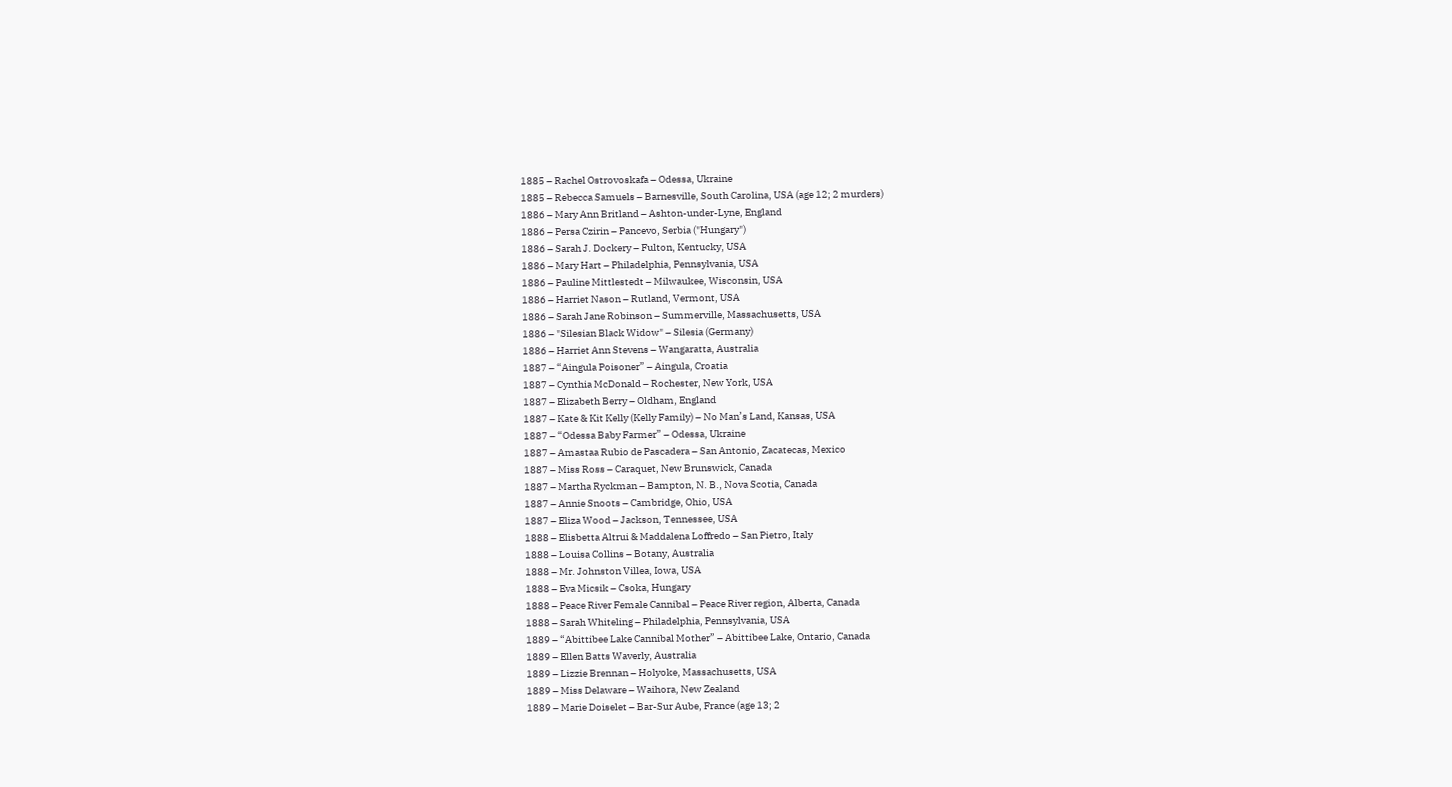1885 – Rachel Ostrovoskafa – Odessa, Ukraine
1885 – Rebecca Samuels – Barnesville, South Carolina, USA (age 12; 2 murders)
1886 – Mary Ann Britland – Ashton-under-Lyne, England
1886 – Persa Czirin – Pancevo, Serbia ("Hungary")
1886 – Sarah J. Dockery – Fulton, Kentucky, USA
1886 – Mary Hart – Philadelphia, Pennsylvania, USA
1886 – Pauline Mittlestedt – Milwaukee, Wisconsin, USA
1886 – Harriet Nason – Rutland, Vermont, USA
1886 – Sarah Jane Robinson – Summerville, Massachusetts, USA
1886 – "Silesian Black Widow" – Silesia (Germany)
1886 – Harriet Ann Stevens – Wangaratta, Australia
1887 – “Aingula Poisoner” – Aingula, Croatia
1887 – Cynthia McDonald – Rochester, New York, USA
1887 – Elizabeth Berry – Oldham, England
1887 – Kate & Kit Kelly (Kelly Family) – No Man’s Land, Kansas, USA
1887 – “Odessa Baby Farmer” – Odessa, Ukraine
1887 – Amastaa Rubio de Pascadera – San Antonio, Zacatecas, Mexico
1887 – Miss Ross – Caraquet, New Brunswick, Canada
1887 – Martha Ryckman – Bampton, N. B., Nova Scotia, Canada
1887 – Annie Snoots – Cambridge, Ohio, USA
1887 – Eliza Wood – Jackson, Tennessee, USA
1888 – Elisbetta Altrui & Maddalena Loffredo – San Pietro, Italy
1888 – Louisa Collins – Botany, Australia
1888 – Mr. Johnston Villea, Iowa, USA
1888 – Eva Micsik – Csoka, Hungary
1888 – Peace River Female Cannibal – Peace River region, Alberta, Canada
1888 – Sarah Whiteling – Philadelphia, Pennsylvania, USA
1889 – “Abittibee Lake Cannibal Mother” – Abittibee Lake, Ontario, Canada
1889 – Ellen Batts Waverly, Australia
1889 – Lizzie Brennan – Holyoke, Massachusetts, USA
1889 – Miss Delaware – Waihora, New Zealand
1889 – Marie Doiselet – Bar-Sur Aube, France (age 13; 2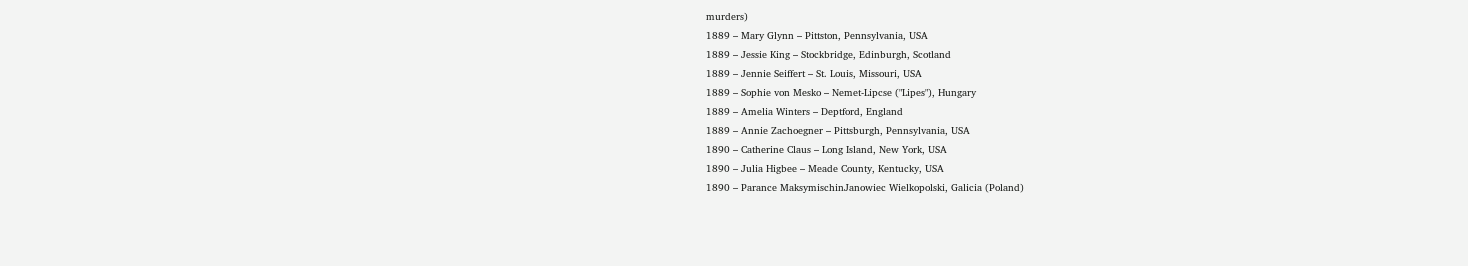murders)
1889 – Mary Glynn – Pittston, Pennsylvania, USA
1889 – Jessie King – Stockbridge, Edinburgh, Scotland
1889 – Jennie Seiffert – St. Louis, Missouri, USA
1889 – Sophie von Mesko – Nemet-Lipcse ("Lipes"), Hungary
1889 – Amelia Winters – Deptford, England
1889 – Annie Zachoegner – Pittsburgh, Pennsylvania, USA
1890 – Catherine Claus – Long Island, New York, USA
1890 – Julia Higbee – Meade County, Kentucky, USA
1890 – Parance MaksymischinJanowiec Wielkopolski, Galicia (Poland)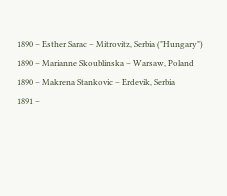1890 – Esther Sarac – Mitrovitz, Serbia ("Hungary")
1890 – Marianne Skoublinska – Warsaw, Poland
1890 – Makrena Stankovic – Erdevik, Serbia
1891 –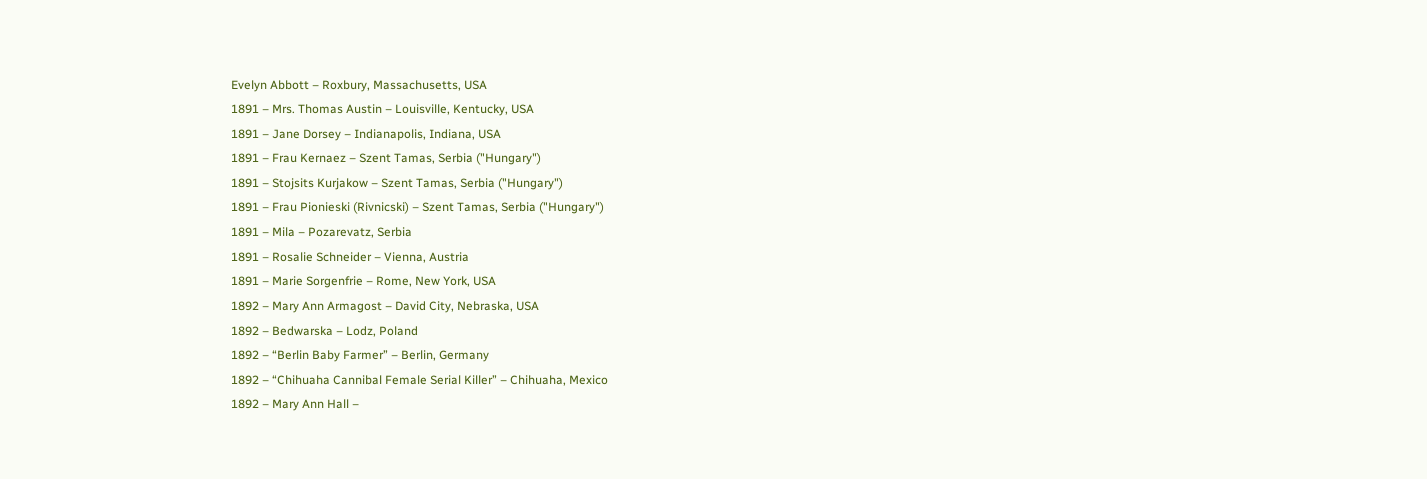Evelyn Abbott – Roxbury, Massachusetts, USA
1891 – Mrs. Thomas Austin – Louisville, Kentucky, USA
1891 – Jane Dorsey – Indianapolis, Indiana, USA
1891 – Frau Kernaez – Szent Tamas, Serbia ("Hungary")
1891 – Stojsits Kurjakow – Szent Tamas, Serbia ("Hungary")
1891 – Frau Pionieski (Rivnicski) – Szent Tamas, Serbia ("Hungary")
1891 – Mila – Pozarevatz, Serbia
1891 – Rosalie Schneider – Vienna, Austria
1891 – Marie Sorgenfrie – Rome, New York, USA
1892 – Mary Ann Armagost – David City, Nebraska, USA
1892 – Bedwarska – Lodz, Poland
1892 – “Berlin Baby Farmer” – Berlin, Germany
1892 – “Chihuaha Cannibal Female Serial Killer” – Chihuaha, Mexico
1892 – Mary Ann Hall –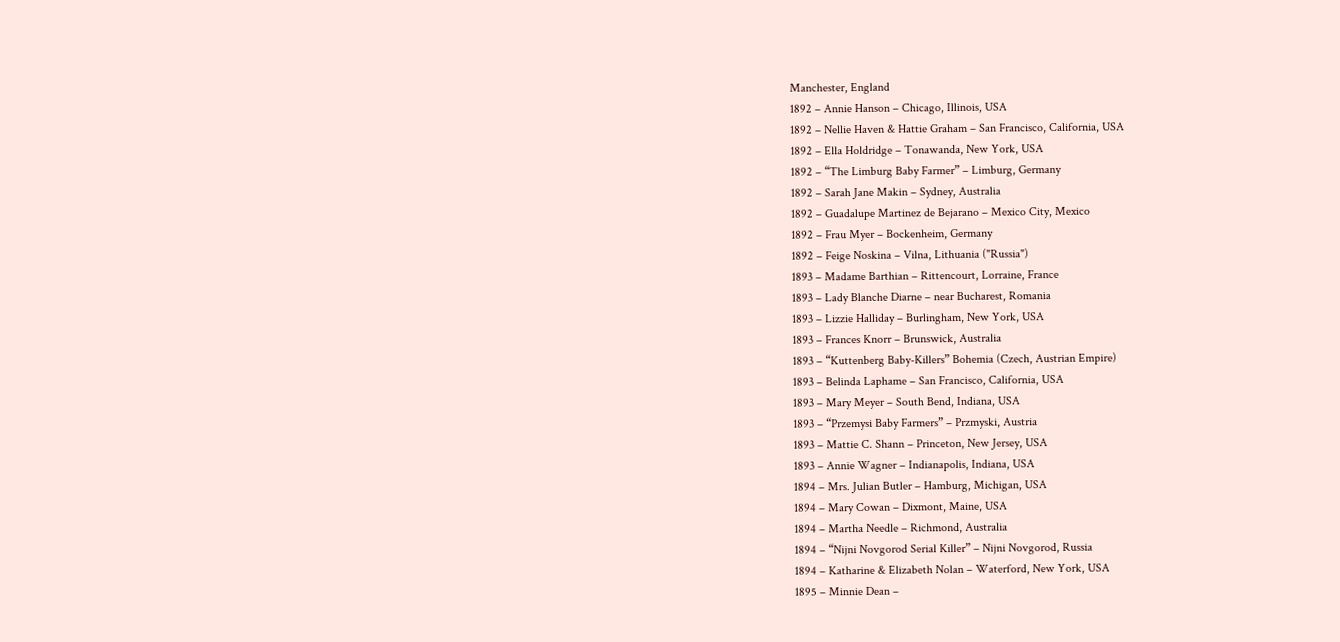Manchester, England
1892 – Annie Hanson – Chicago, Illinois, USA
1892 – Nellie Haven & Hattie Graham – San Francisco, California, USA
1892 – Ella Holdridge – Tonawanda, New York, USA
1892 – “The Limburg Baby Farmer” – Limburg, Germany
1892 – Sarah Jane Makin – Sydney, Australia
1892 – Guadalupe Martinez de Bejarano – Mexico City, Mexico
1892 – Frau Myer – Bockenheim, Germany
1892 – Feige Noskina – Vilna, Lithuania ("Russia")
1893 – Madame Barthian – Rittencourt, Lorraine, France
1893 – Lady Blanche Diarne – near Bucharest, Romania
1893 – Lizzie Halliday – Burlingham, New York, USA
1893 – Frances Knorr – Brunswick, Australia
1893 – “Kuttenberg Baby-Killers” Bohemia (Czech, Austrian Empire)
1893 – Belinda Laphame – San Francisco, California, USA
1893 – Mary Meyer – South Bend, Indiana, USA
1893 – “Przemysi Baby Farmers” – Przmyski, Austria
1893 – Mattie C. Shann – Princeton, New Jersey, USA
1893 – Annie Wagner – Indianapolis, Indiana, USA
1894 – Mrs. Julian Butler – Hamburg, Michigan, USA
1894 – Mary Cowan – Dixmont, Maine, USA
1894 – Martha Needle – Richmond, Australia
1894 – “Nijni Novgorod Serial Killer” – Nijni Novgorod, Russia
1894 – Katharine & Elizabeth Nolan – Waterford, New York, USA
1895 – Minnie Dean –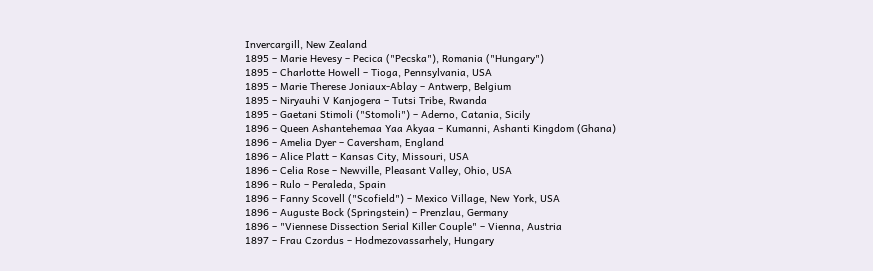Invercargill, New Zealand
1895 – Marie Hevesy – Pecica ("Pecska"), Romania ("Hungary")
1895 – Charlotte Howell – Tioga, Pennsylvania, USA
1895 – Marie Therese Joniaux-Ablay – Antwerp, Belgium
1895 – Niryauhi V Kanjogera – Tutsi Tribe, Rwanda
1895 – Gaetani Stimoli ("Stomoli") – Aderno, Catania, Sicily
1896 – Queen Ashantehemaa Yaa Akyaa – Kumanni, Ashanti Kingdom (Ghana)
1896 – Amelia Dyer – Caversham, England
1896 – Alice Platt – Kansas City, Missouri, USA
1896 – Celia Rose – Newville, Pleasant Valley, Ohio, USA
1896 – Rulo – Peraleda, Spain
1896 – Fanny Scovell ("Scofield") – Mexico Village, New York, USA
1896 – Auguste Bock (Springstein) – Prenzlau, Germany
1896 – "Viennese Dissection Serial Killer Couple" – Vienna, Austria
1897 – Frau Czordus – Hodmezovassarhely, Hungary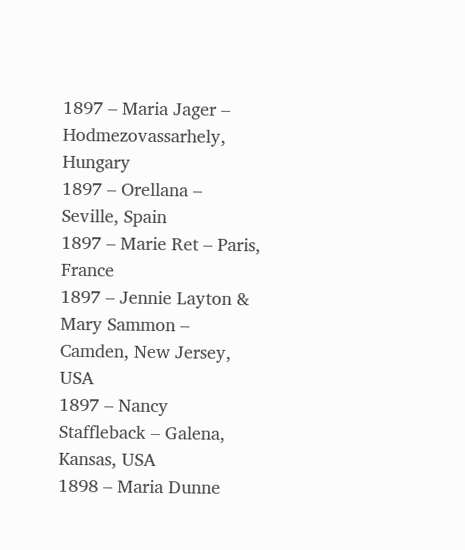1897 – Maria Jager – Hodmezovassarhely, Hungary
1897 – Orellana – Seville, Spain
1897 – Marie Ret – Paris, France
1897 – Jennie Layton & Mary Sammon – Camden, New Jersey, USA
1897 – Nancy Staffleback – Galena, Kansas, USA
1898 – Maria Dunne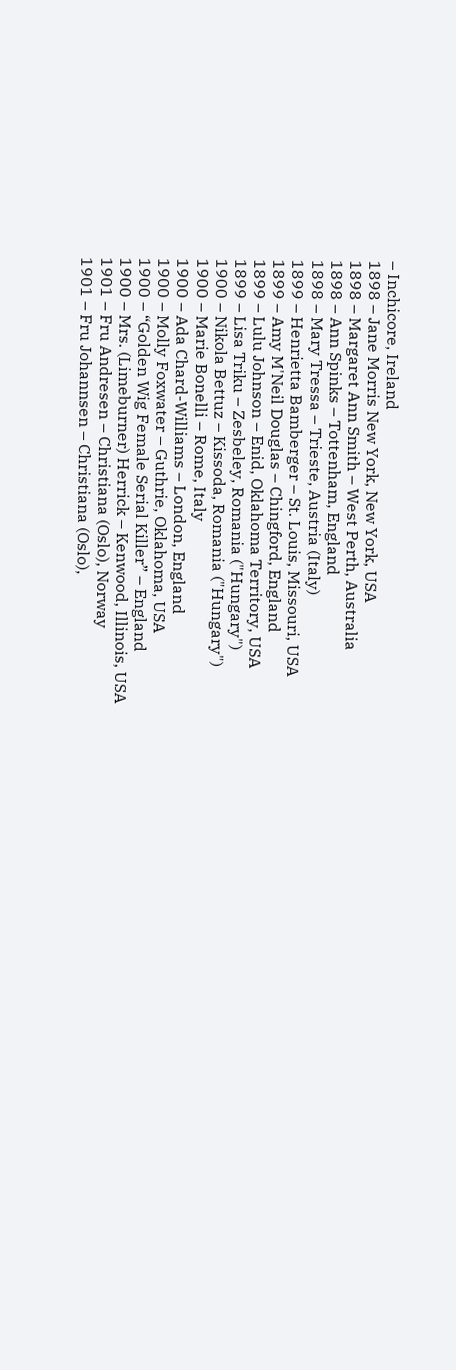– Inchicore, Ireland
1898 – Jane Morris New York, New York, USA
1898 – Margaret Ann Smith – West Perth, Australia
1898 – Ann Spinks – Tottenham, England
1898 – Mary Tressa – Trieste, Austria (Italy)
1899 – Henrietta Bamberger – St. Louis, Missouri, USA
1899 – Amy M'Neil Douglas – Chingford, England
1899 – Lulu Johnson – Enid, Oklahoma Territory, USA
1899 – Lisa Triku – Zesbeley, Romania ("Hungary")
1900 – Nikola Bettuz – Kissoda, Romania ("Hungary")
1900 – Marie Bonelli – Rome, Italy
1900 – Ada Chard-Williams – London, England
1900 – Molly Foxwater – Guthrie, Oklahoma, USA
1900 – “Golden Wig Female Serial Killer” – England
1900 – Mrs. (Limeburner) Herrick – Kenwood, Illinois, USA
1901 – Fru Andresen – Christiana (Oslo), Norway
1901 – Fru Johannsen – Christiana (Oslo),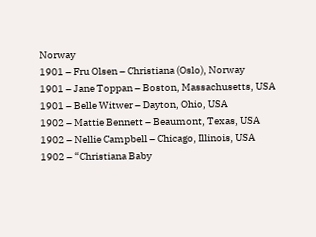Norway
1901 – Fru Olsen – Christiana (Oslo), Norway
1901 – Jane Toppan – Boston, Massachusetts, USA
1901 – Belle Witwer – Dayton, Ohio, USA
1902 – Mattie Bennett – Beaumont, Texas, USA
1902 – Nellie Campbell – Chicago, Illinois, USA
1902 – “Christiana Baby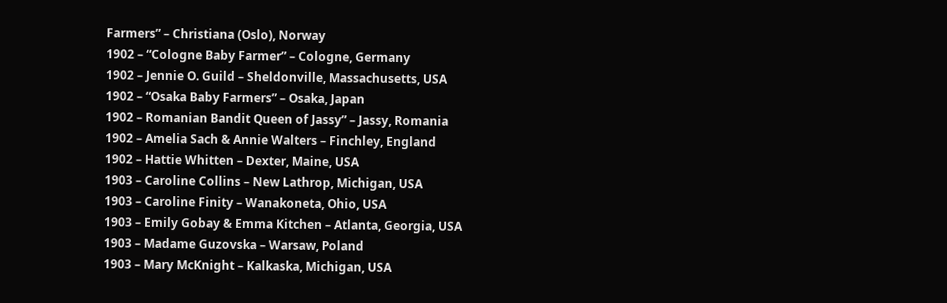Farmers” – Christiana (Oslo), Norway
1902 – “Cologne Baby Farmer” – Cologne, Germany
1902 – Jennie O. Guild – Sheldonville, Massachusetts, USA
1902 – “Osaka Baby Farmers” – Osaka, Japan
1902 – Romanian Bandit Queen of Jassy” – Jassy, Romania
1902 – Amelia Sach & Annie Walters – Finchley, England
1902 – Hattie Whitten – Dexter, Maine, USA
1903 – Caroline Collins – New Lathrop, Michigan, USA
1903 – Caroline Finity – Wanakoneta, Ohio, USA
1903 – Emily Gobay & Emma Kitchen – Atlanta, Georgia, USA
1903 – Madame Guzovska – Warsaw, Poland
1903 – Mary McKnight – Kalkaska, Michigan, USA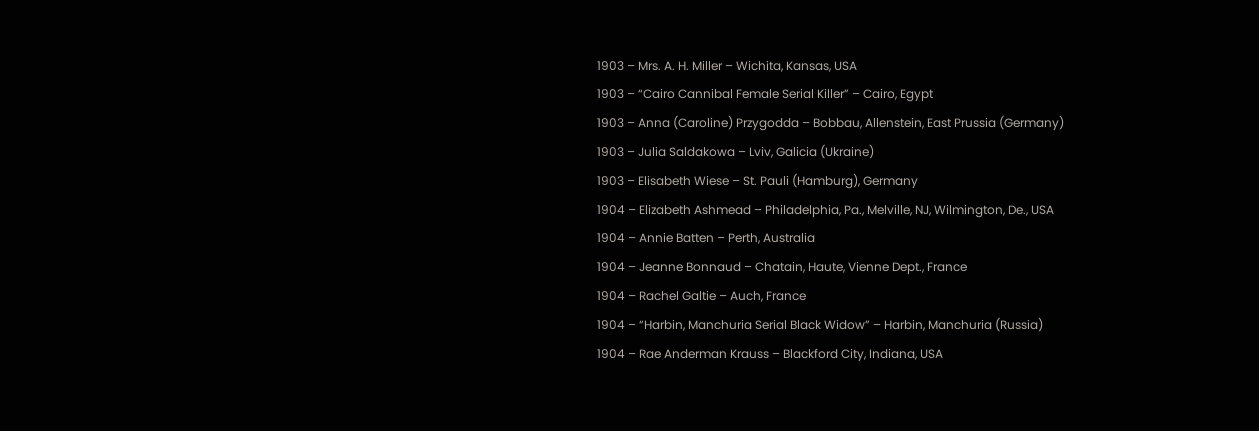1903 – Mrs. A. H. Miller – Wichita, Kansas, USA
1903 – “Cairo Cannibal Female Serial Killer” – Cairo, Egypt
1903 – Anna (Caroline) Przygodda – Bobbau, Allenstein, East Prussia (Germany)
1903 – Julia Saldakowa – Lviv, Galicia (Ukraine)
1903 – Elisabeth Wiese – St. Pauli (Hamburg), Germany
1904 – Elizabeth Ashmead – Philadelphia, Pa., Melville, NJ, Wilmington, De., USA
1904 – Annie Batten – Perth, Australia
1904 – Jeanne Bonnaud – Chatain, Haute, Vienne Dept., France
1904 – Rachel Galtie – Auch, France
1904 – “Harbin, Manchuria Serial Black Widow” – Harbin, Manchuria (Russia)
1904 – Rae Anderman Krauss – Blackford City, Indiana, USA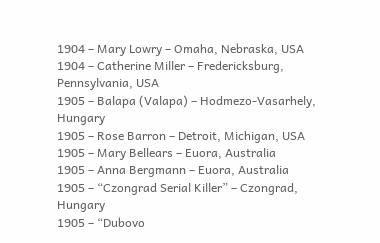1904 – Mary Lowry – Omaha, Nebraska, USA
1904 – Catherine Miller – Fredericksburg, Pennsylvania, USA
1905 – Balapa (Valapa) – Hodmezo-Vasarhely, Hungary
1905 – Rose Barron – Detroit, Michigan, USA
1905 – Mary Bellears – Euora, Australia
1905 – Anna Bergmann – Euora, Australia
1905 – “Czongrad Serial Killer” – Czongrad, Hungary
1905 – “Dubovo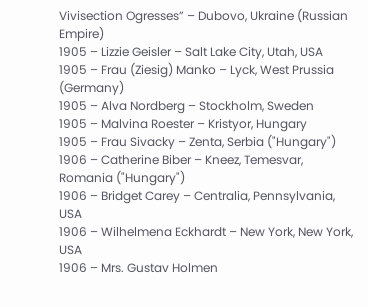Vivisection Ogresses” – Dubovo, Ukraine (Russian Empire)
1905 – Lizzie Geisler – Salt Lake City, Utah, USA
1905 – Frau (Ziesig) Manko – Lyck, West Prussia (Germany)
1905 – Alva Nordberg – Stockholm, Sweden
1905 – Malvina Roester – Kristyor, Hungary
1905 – Frau Sivacky – Zenta, Serbia ("Hungary")
1906 – Catherine Biber – Kneez, Temesvar, Romania ("Hungary")
1906 – Bridget Carey – Centralia, Pennsylvania, USA
1906 – Wilhelmena Eckhardt – New York, New York, USA
1906 – Mrs. Gustav Holmen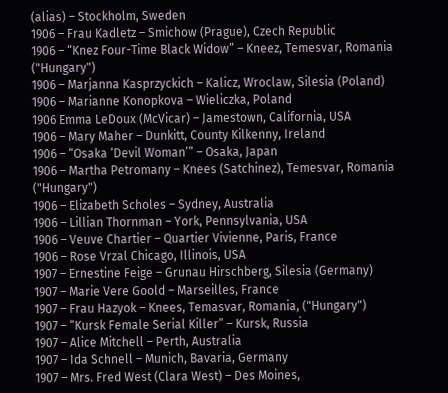(alias) – Stockholm, Sweden
1906 – Frau Kadletz – Smichow (Prague), Czech Republic
1906 – “Knez Four-Time Black Widow” – Kneez, Temesvar, Romania ("Hungary")
1906 – Marjanna Kasprzyckich – Kalicz, Wroclaw, Silesia (Poland)
1906 – Marianne Konopkova – Wieliczka, Poland
1906 Emma LeDoux (McVicar) – Jamestown, California, USA
1906 – Mary Maher – Dunkitt, County Kilkenny, Ireland
1906 – “Osaka ‘Devil Woman’” – Osaka, Japan
1906 – Martha Petromany – Knees (Satchinez), Temesvar, Romania ("Hungary")
1906 – Elizabeth Scholes – Sydney, Australia
1906 – Lillian Thornman – York, Pennsylvania, USA
1906 – Veuve Chartier – Quartier Vivienne, Paris, France
1906 – Rose Vrzal Chicago, Illinois, USA
1907 – Ernestine Feige – Grunau Hirschberg, Silesia (Germany)
1907 – Marie Vere Goold – Marseilles, France
1907 – Frau Hazyok – Knees, Temasvar, Romania, ("Hungary")
1907 – “Kursk Female Serial Killer” – Kursk, Russia
1907 – Alice Mitchell – Perth, Australia
1907 – Ida Schnell – Munich, Bavaria, Germany
1907 – Mrs. Fred West (Clara West) – Des Moines,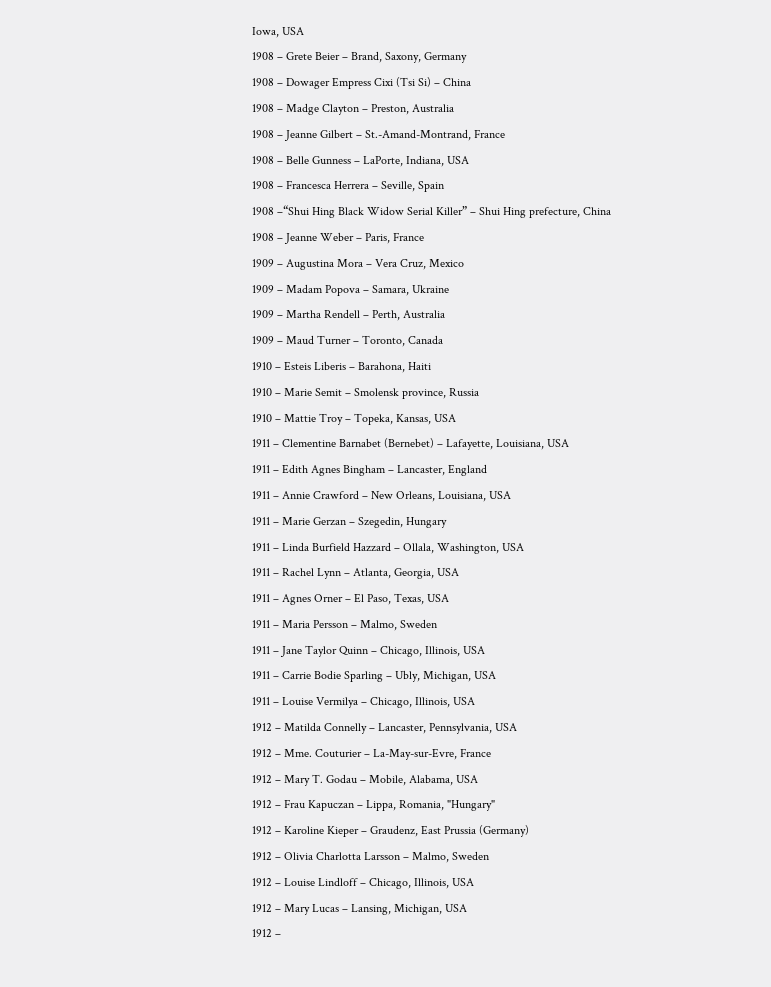Iowa, USA
1908 – Grete Beier – Brand, Saxony, Germany
1908 – Dowager Empress Cixi (Tsi Si) – China
1908 – Madge Clayton – Preston, Australia
1908 – Jeanne Gilbert – St.-Amand-Montrand, France
1908 – Belle Gunness – LaPorte, Indiana, USA
1908 – Francesca Herrera – Seville, Spain
1908 –“Shui Hing Black Widow Serial Killer” – Shui Hing prefecture, China
1908 – Jeanne Weber – Paris, France
1909 – Augustina Mora – Vera Cruz, Mexico
1909 – Madam Popova – Samara, Ukraine
1909 – Martha Rendell – Perth, Australia
1909 – Maud Turner – Toronto, Canada
1910 – Esteis Liberis – Barahona, Haiti
1910 – Marie Semit – Smolensk province, Russia
1910 – Mattie Troy – Topeka, Kansas, USA
1911 – Clementine Barnabet (Bernebet) – Lafayette, Louisiana, USA
1911 – Edith Agnes Bingham – Lancaster, England
1911 – Annie Crawford – New Orleans, Louisiana, USA
1911 – Marie Gerzan – Szegedin, Hungary
1911 – Linda Burfield Hazzard – Ollala, Washington, USA
1911 – Rachel Lynn – Atlanta, Georgia, USA
1911 – Agnes Orner – El Paso, Texas, USA
1911 – Maria Persson – Malmo, Sweden
1911 – Jane Taylor Quinn – Chicago, Illinois, USA
1911 – Carrie Bodie Sparling – Ubly, Michigan, USA
1911 – Louise Vermilya – Chicago, Illinois, USA
1912 – Matilda Connelly – Lancaster, Pennsylvania, USA
1912 – Mme. Couturier – La-May-sur-Evre, France
1912 – Mary T. Godau – Mobile, Alabama, USA
1912 – Frau Kapuczan – Lippa, Romania, "Hungary"
1912 – Karoline Kieper – Graudenz, East Prussia (Germany)
1912 – Olivia Charlotta Larsson – Malmo, Sweden
1912 – Louise Lindloff – Chicago, Illinois, USA
1912 – Mary Lucas – Lansing, Michigan, USA
1912 –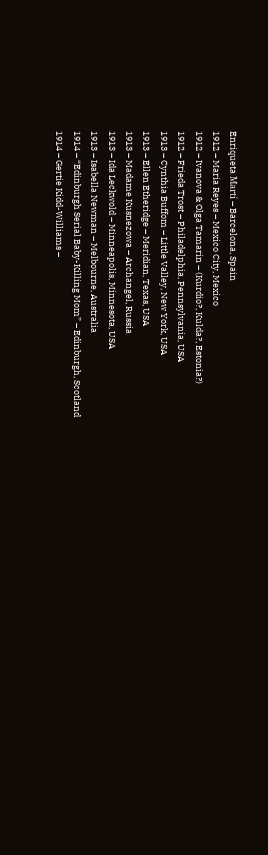Enriqueta Martí – Barcelona, Spain
1912 – Maria Reyes – Mexico City, Mexico
1912 – Ivanova & Olga Tamarin – (Kurdio?, Kulda?, Estonia?)
1912 – Frieda Trost – Philadelphia, Pennsylvania, USA
1913 – Cynthia Buffom – Little Valley, New York, USA
1913 – Ellen Etheridge – Meridian, Texas, USA
1913 – Madame Kusnezowa – Archangel, Russia
1913 – Ida Leckwold – Minneapolis, Minnesota, USA
1913 – Isabella Newman – Melbourne, Australia
1914 – “Edinburgh Serial Baby-Killing Mom” – Edinburgh, Scotland
1914 – Gertie Kidd-Williams –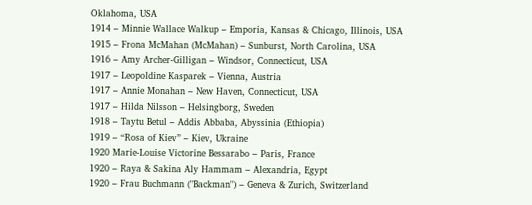Oklahoma, USA
1914 – Minnie Wallace Walkup – Emporia, Kansas & Chicago, Illinois, USA
1915 – Frona McMahan (McMahan) – Sunburst, North Carolina, USA
1916 – Amy Archer-Gilligan – Windsor, Connecticut, USA
1917 – Leopoldine Kasparek – Vienna, Austria
1917 – Annie Monahan – New Haven, Connecticut, USA
1917 – Hilda Nilsson – Helsingborg, Sweden
1918 – Taytu Betul – Addis Abbaba, Abyssinia (Ethiopia)
1919 – “Rosa of Kiev” – Kiev, Ukraine
1920 Marie-Louise Victorine Bessarabo – Paris, France
1920 – Raya & Sakina Aly Hammam – Alexandria, Egypt
1920 – Frau Buchmann ("Backman") – Geneva & Zurich, Switzerland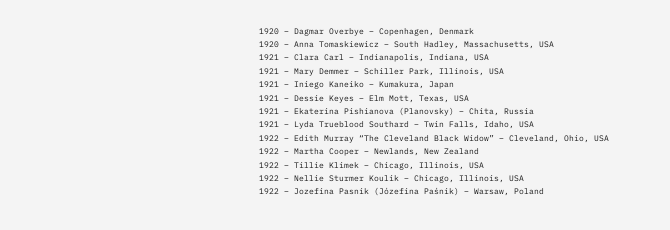1920 – Dagmar Overbye – Copenhagen, Denmark
1920 – Anna Tomaskiewicz – South Hadley, Massachusetts, USA
1921 – Clara Carl – Indianapolis, Indiana, USA
1921 – Mary Demmer – Schiller Park, Illinois, USA
1921 – Iniego Kaneiko – Kumakura, Japan
1921 – Dessie Keyes – Elm Mott, Texas, USA
1921 – Ekaterina Pishianova (Planovsky) – Chita, Russia
1921 – Lyda Trueblood Southard – Twin Falls, Idaho, USA
1922 – Edith Murray “The Cleveland Black Widow” – Cleveland, Ohio, USA
1922 – Martha Cooper – Newlands, New Zealand
1922 – Tillie Klimek – Chicago, Illinois, USA
1922 – Nellie Sturmer Koulik – Chicago, Illinois, USA
1922 – Jozefina Pasnik (Józefina Paśnik) – Warsaw, Poland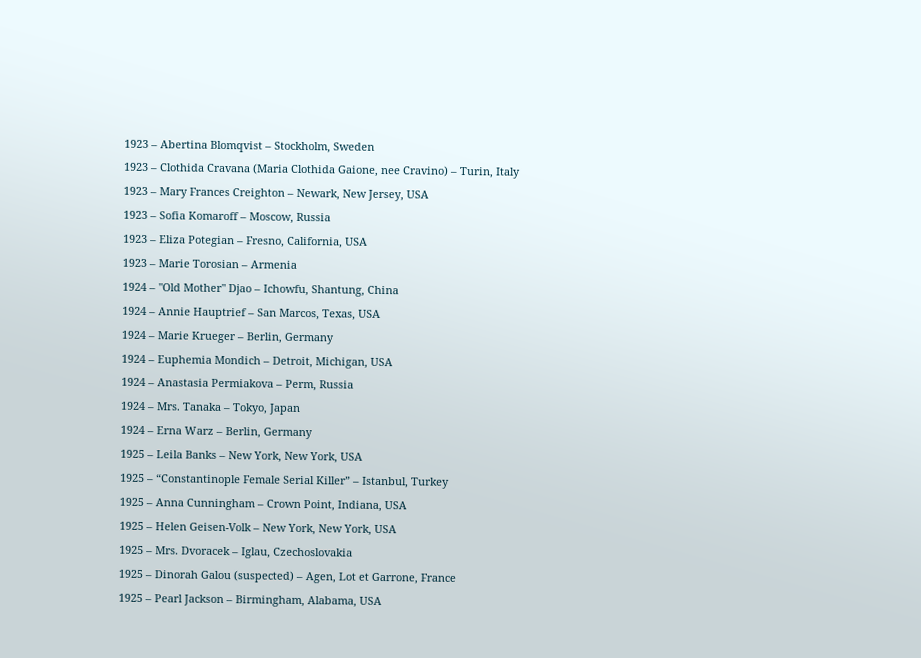1923 – Abertina Blomqvist – Stockholm, Sweden
1923 – Clothida Cravana (Maria Clothida Gaione, nee Cravino) – Turin, Italy
1923 – Mary Frances Creighton – Newark, New Jersey, USA
1923 – Sofia Komaroff – Moscow, Russia
1923 – Eliza Potegian – Fresno, California, USA
1923 – Marie Torosian – Armenia
1924 – "Old Mother" Djao – Ichowfu, Shantung, China
1924 – Annie Hauptrief – San Marcos, Texas, USA
1924 – Marie Krueger – Berlin, Germany
1924 – Euphemia Mondich – Detroit, Michigan, USA
1924 – Anastasia Permiakova – Perm, Russia
1924 – Mrs. Tanaka – Tokyo, Japan
1924 – Erna Warz – Berlin, Germany
1925 – Leila Banks – New York, New York, USA
1925 – “Constantinople Female Serial Killer” – Istanbul, Turkey
1925 – Anna Cunningham – Crown Point, Indiana, USA
1925 – Helen Geisen-Volk – New York, New York, USA
1925 – Mrs. Dvoracek – Iglau, Czechoslovakia
1925 – Dinorah Galou (suspected) – Agen, Lot et Garrone, France
1925 – Pearl Jackson – Birmingham, Alabama, USA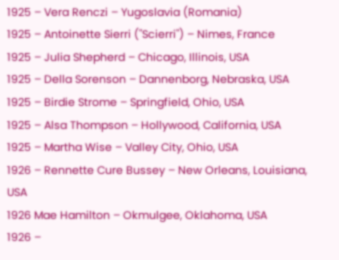1925 – Vera Renczi – Yugoslavia (Romania)
1925 – Antoinette Sierri ("Scierri") – Nimes, France
1925 – Julia Shepherd – Chicago, Illinois, USA
1925 – Della Sorenson – Dannenborg, Nebraska, USA
1925 – Birdie Strome – Springfield, Ohio, USA
1925 – Alsa Thompson – Hollywood, California, USA
1925 – Martha Wise – Valley City, Ohio, USA
1926 – Rennette Cure Bussey – New Orleans, Louisiana, USA
1926 Mae Hamilton – Okmulgee, Oklahoma, USA
1926 –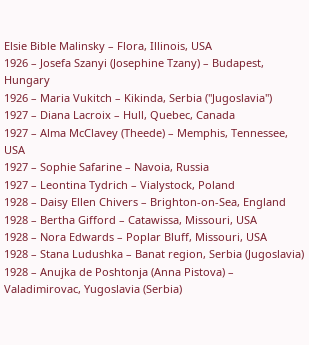Elsie Bible Malinsky – Flora, Illinois, USA
1926 – Josefa Szanyi (Josephine Tzany) – Budapest, Hungary
1926 – Maria Vukitch – Kikinda, Serbia ("Jugoslavia")
1927 – Diana Lacroix – Hull, Quebec, Canada
1927 – Alma McClavey (Theede) – Memphis, Tennessee, USA
1927 – Sophie Safarine – Navoia, Russia
1927 – Leontina Tydrich – Vialystock, Poland
1928 – Daisy Ellen Chivers – Brighton-on-Sea, England
1928 – Bertha Gifford – Catawissa, Missouri, USA
1928 – Nora Edwards – Poplar Bluff, Missouri, USA
1928 – Stana Ludushka – Banat region, Serbia (Jugoslavia)
1928 – Anujka de Poshtonja (Anna Pistova) – Valadimirovac, Yugoslavia (Serbia)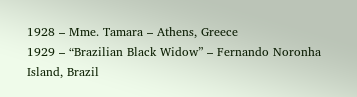1928 – Mme. Tamara – Athens, Greece
1929 – “Brazilian Black Widow” – Fernando Noronha Island, Brazil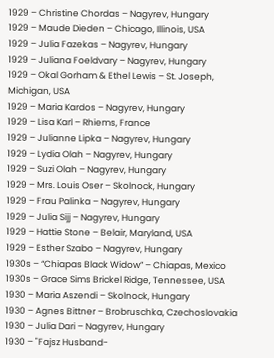1929 – Christine Chordas – Nagyrev, Hungary
1929 – Maude Dieden – Chicago, Illinois, USA
1929 – Julia Fazekas – Nagyrev, Hungary
1929 – Juliana Foeldvary – Nagyrev, Hungary
1929 – Okal Gorham & Ethel Lewis – St. Joseph, Michigan, USA
1929 – Maria Kardos – Nagyrev, Hungary
1929 – Lisa Karl – Rhiems, France
1929 – Julianne Lipka – Nagyrev, Hungary
1929 – Lydia Olah – Nagyrev, Hungary
1929 – Suzi Olah – Nagyrev, Hungary
1929 – Mrs. Louis Oser – Skolnock, Hungary
1929 – Frau Palinka – Nagyrev, Hungary
1929 – Julia Sijj – Nagyrev, Hungary
1929 – Hattie Stone – Belair, Maryland, USA
1929 – Esther Szabo – Nagyrev, Hungary
1930s – “Chiapas Black Widow” – Chiapas, Mexico
1930s – Grace Sims Brickel Ridge, Tennessee, USA
1930 – Maria Aszendi – Skolnock, Hungary
1930 – Agnes Bittner – Brobruschka, Czechoslovakia
1930 – Julia Dari – Nagyrev, Hungary
1930 – "Fajsz Husband-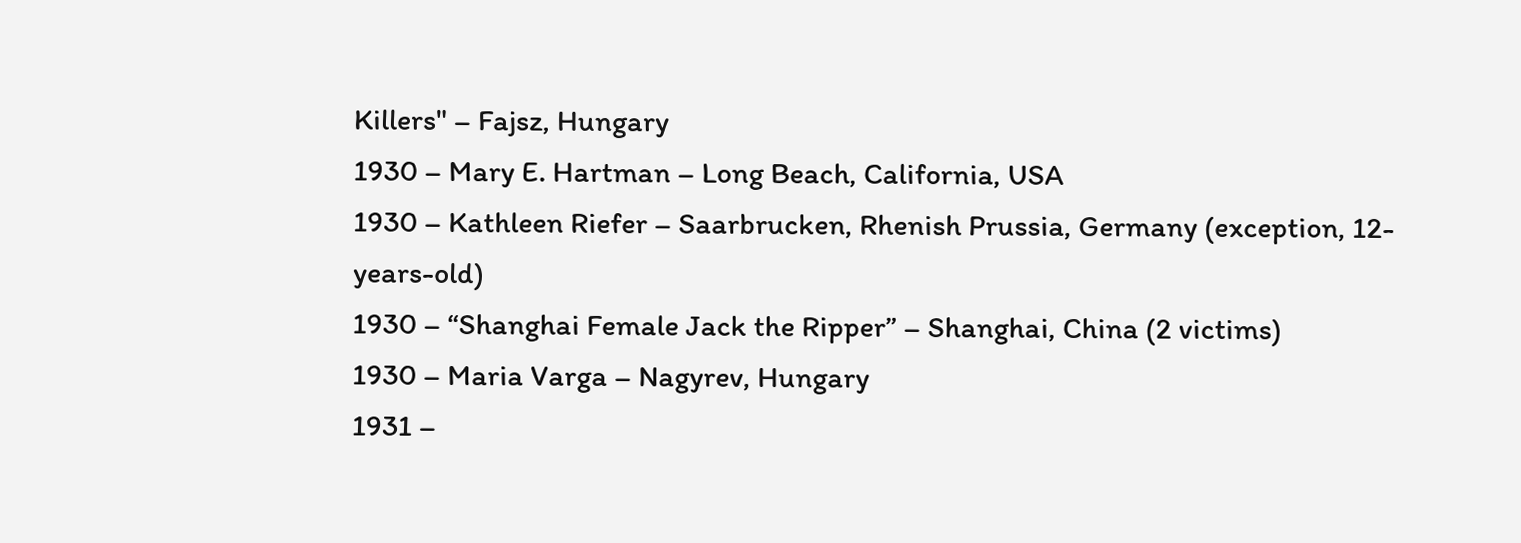Killers" – Fajsz, Hungary
1930 – Mary E. Hartman – Long Beach, California, USA
1930 – Kathleen Riefer – Saarbrucken, Rhenish Prussia, Germany (exception, 12-years-old)
1930 – “Shanghai Female Jack the Ripper” – Shanghai, China (2 victims)
1930 – Maria Varga – Nagyrev, Hungary
1931 –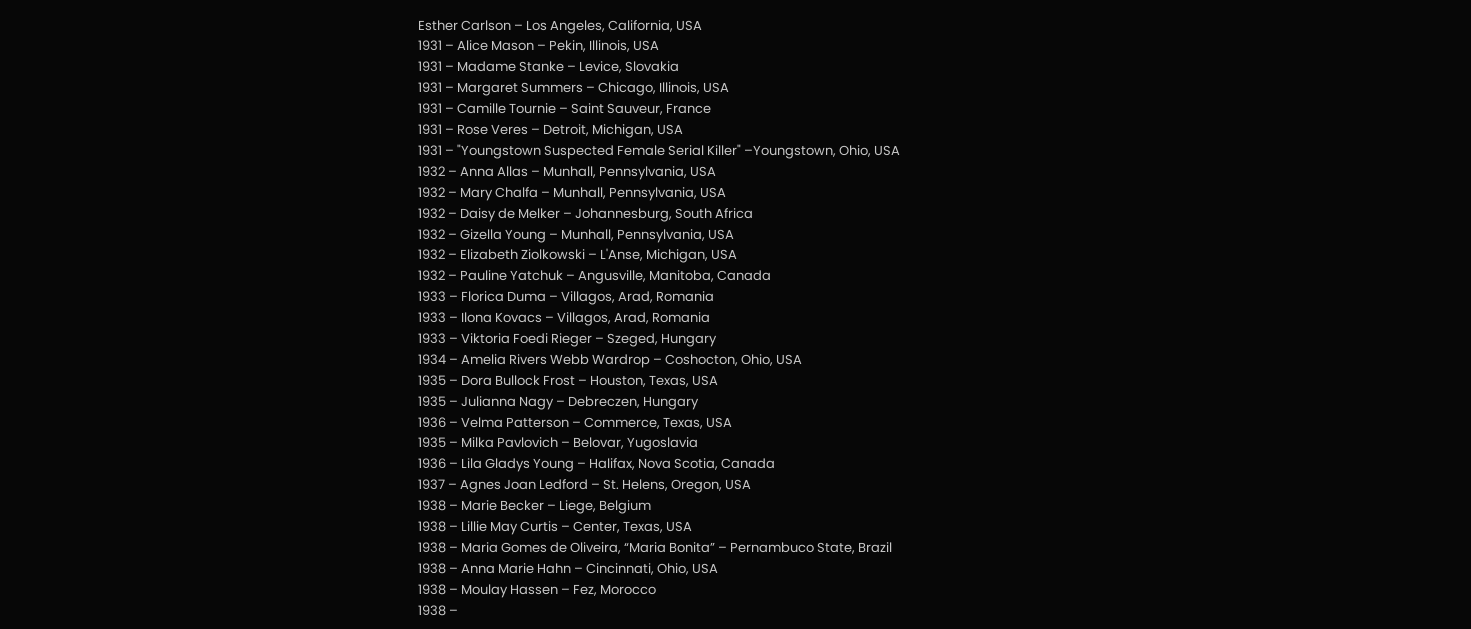Esther Carlson – Los Angeles, California, USA
1931 – Alice Mason – Pekin, Illinois, USA
1931 – Madame Stanke – Levice, Slovakia
1931 – Margaret Summers – Chicago, Illinois, USA
1931 – Camille Tournie – Saint Sauveur, France
1931 – Rose Veres – Detroit, Michigan, USA
1931 – "Youngstown Suspected Female Serial Killer" –Youngstown, Ohio, USA
1932 – Anna Allas – Munhall, Pennsylvania, USA
1932 – Mary Chalfa – Munhall, Pennsylvania, USA
1932 – Daisy de Melker – Johannesburg, South Africa
1932 – Gizella Young – Munhall, Pennsylvania, USA
1932 – Elizabeth Ziolkowski – L'Anse, Michigan, USA
1932 – Pauline Yatchuk – Angusville, Manitoba, Canada
1933 – Florica Duma – Villagos, Arad, Romania
1933 – Ilona Kovacs – Villagos, Arad, Romania
1933 – Viktoria Foedi Rieger – Szeged, Hungary
1934 – Amelia Rivers Webb Wardrop – Coshocton, Ohio, USA
1935 – Dora Bullock Frost – Houston, Texas, USA
1935 – Julianna Nagy – Debreczen, Hungary
1936 – Velma Patterson – Commerce, Texas, USA
1935 – Milka Pavlovich – Belovar, Yugoslavia
1936 – Lila Gladys Young – Halifax, Nova Scotia, Canada
1937 – Agnes Joan Ledford – St. Helens, Oregon, USA
1938 – Marie Becker – Liege, Belgium
1938 – Lillie May Curtis – Center, Texas, USA
1938 – Maria Gomes de Oliveira, “Maria Bonita” – Pernambuco State, Brazil
1938 – Anna Marie Hahn – Cincinnati, Ohio, USA
1938 – Moulay Hassen – Fez, Morocco
1938 –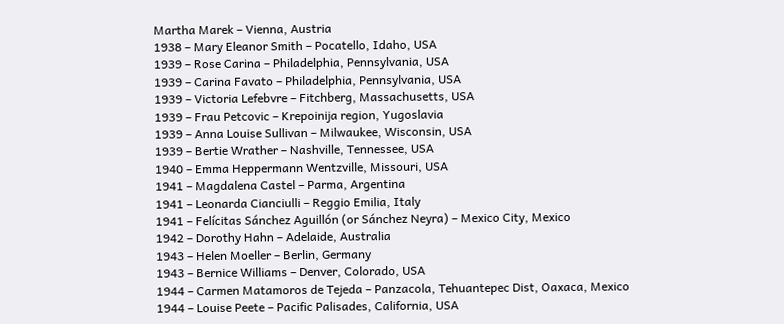Martha Marek – Vienna, Austria
1938 – Mary Eleanor Smith – Pocatello, Idaho, USA
1939 – Rose Carina – Philadelphia, Pennsylvania, USA
1939 – Carina Favato – Philadelphia, Pennsylvania, USA
1939 – Victoria Lefebvre – Fitchberg, Massachusetts, USA
1939 – Frau Petcovic – Krepoinija region, Yugoslavia
1939 – Anna Louise Sullivan – Milwaukee, Wisconsin, USA
1939 – Bertie Wrather – Nashville, Tennessee, USA
1940 – Emma Heppermann Wentzville, Missouri, USA
1941 – Magdalena Castel – Parma, Argentina
1941 – Leonarda Cianciulli – Reggio Emilia, Italy
1941 – Felícitas Sánchez Aguillón (or Sánchez Neyra) – Mexico City, Mexico
1942 – Dorothy Hahn – Adelaide, Australia
1943 – Helen Moeller – Berlin, Germany
1943 – Bernice Williams – Denver, Colorado, USA
1944 – Carmen Matamoros de Tejeda – Panzacola, Tehuantepec Dist, Oaxaca, Mexico
1944 – Louise Peete – Pacific Palisades, California, USA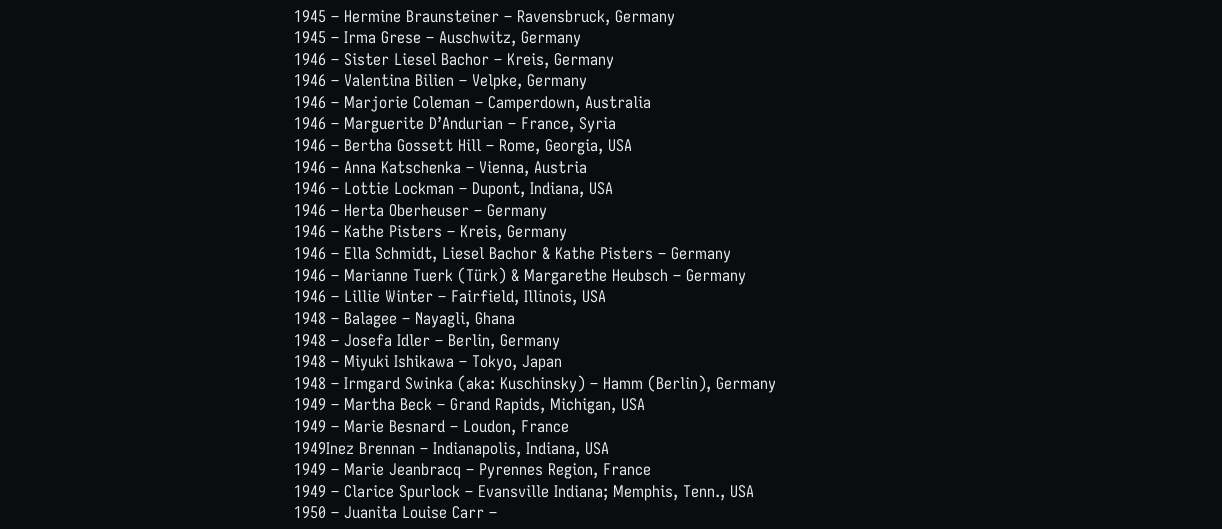1945 – Hermine Braunsteiner – Ravensbruck, Germany
1945 – Irma Grese – Auschwitz, Germany
1946 – Sister Liesel Bachor – Kreis, Germany
1946 – Valentina Bilien – Velpke, Germany
1946 – Marjorie Coleman – Camperdown, Australia
1946 – Marguerite D’Andurian – France, Syria
1946 – Bertha Gossett Hill – Rome, Georgia, USA
1946 – Anna Katschenka – Vienna, Austria
1946 – Lottie Lockman – Dupont, Indiana, USA
1946 – Herta Oberheuser – Germany
1946 – Kathe Pisters – Kreis, Germany
1946 – Ella Schmidt, Liesel Bachor & Kathe Pisters – Germany
1946 – Marianne Tuerk (Türk) & Margarethe Heubsch – Germany
1946 – Lillie Winter – Fairfield, Illinois, USA
1948 – Balagee – Nayagli, Ghana
1948 – Josefa Idler – Berlin, Germany
1948 – Miyuki Ishikawa – Tokyo, Japan
1948 – Irmgard Swinka (aka: Kuschinsky) – Hamm (Berlin), Germany
1949 – Martha Beck – Grand Rapids, Michigan, USA
1949 – Marie Besnard – Loudon, France
1949Inez Brennan – Indianapolis, Indiana, USA
1949 – Marie Jeanbracq – Pyrennes Region, France
1949 – Clarice Spurlock – Evansville Indiana; Memphis, Tenn., USA
1950 – Juanita Louise Carr –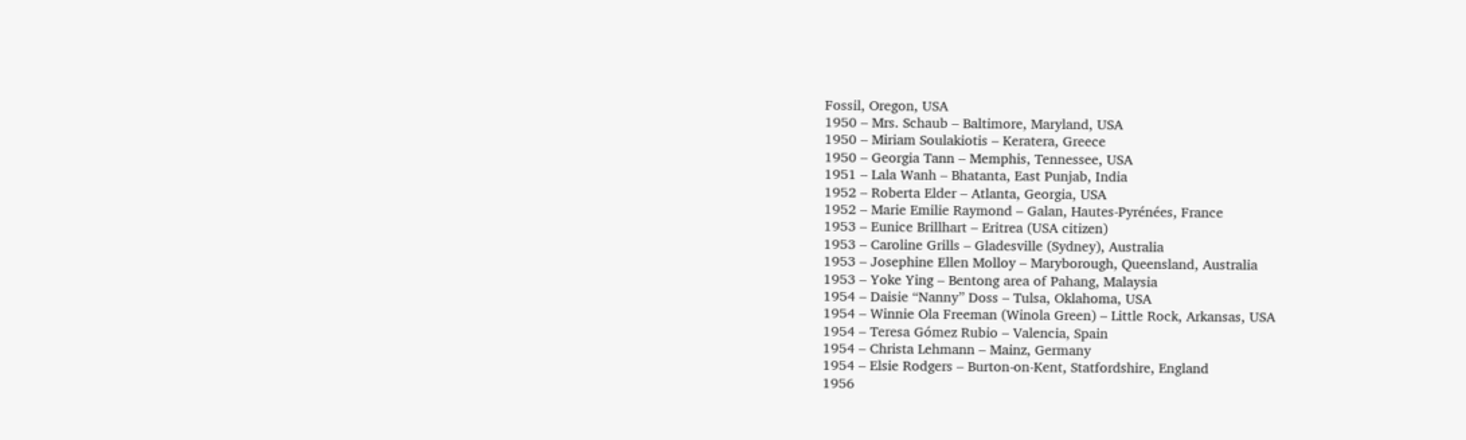Fossil, Oregon, USA
1950 – Mrs. Schaub – Baltimore, Maryland, USA
1950 – Miriam Soulakiotis – Keratera, Greece
1950 – Georgia Tann – Memphis, Tennessee, USA
1951 – Lala Wanh – Bhatanta, East Punjab, India
1952 – Roberta Elder – Atlanta, Georgia, USA
1952 – Marie Emilie Raymond – Galan, Hautes-Pyrénées, France
1953 – Eunice Brillhart – Eritrea (USA citizen)
1953 – Caroline Grills – Gladesville (Sydney), Australia
1953 – Josephine Ellen Molloy – Maryborough, Queensland, Australia
1953 – Yoke Ying – Bentong area of Pahang, Malaysia
1954 – Daisie “Nanny” Doss – Tulsa, Oklahoma, USA
1954 – Winnie Ola Freeman (Winola Green) – Little Rock, Arkansas, USA
1954 – Teresa Gómez Rubio – Valencia, Spain
1954 – Christa Lehmann – Mainz, Germany
1954 – Elsie Rodgers – Burton-on-Kent, Statfordshire, England
1956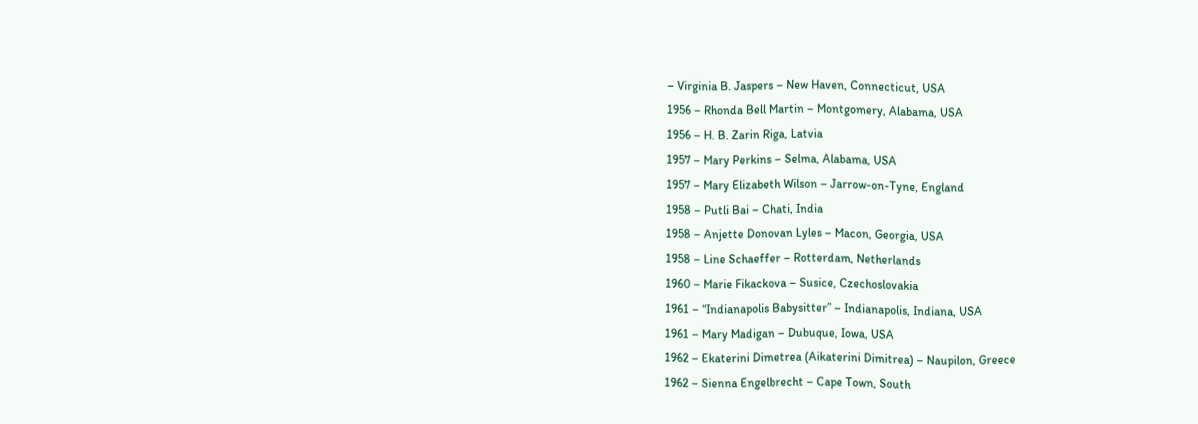– Virginia B. Jaspers – New Haven, Connecticut, USA
1956 – Rhonda Bell Martin – Montgomery, Alabama, USA
1956 – H. B. Zarin Riga, Latvia
1957 – Mary Perkins – Selma, Alabama, USA
1957 – Mary Elizabeth Wilson – Jarrow-on-Tyne, England
1958 – Putli Bai – Chati, India
1958 – Anjette Donovan Lyles – Macon, Georgia, USA
1958 – Line Schaeffer – Rotterdam, Netherlands
1960 – Marie Fikackova – Susice, Czechoslovakia
1961 – “Indianapolis Babysitter” – Indianapolis, Indiana, USA
1961 – Mary Madigan – Dubuque, Iowa, USA
1962 – Ekaterini Dimetrea (Aikaterini Dimitrea) – Naupilon, Greece
1962 – Sienna Engelbrecht – Cape Town, South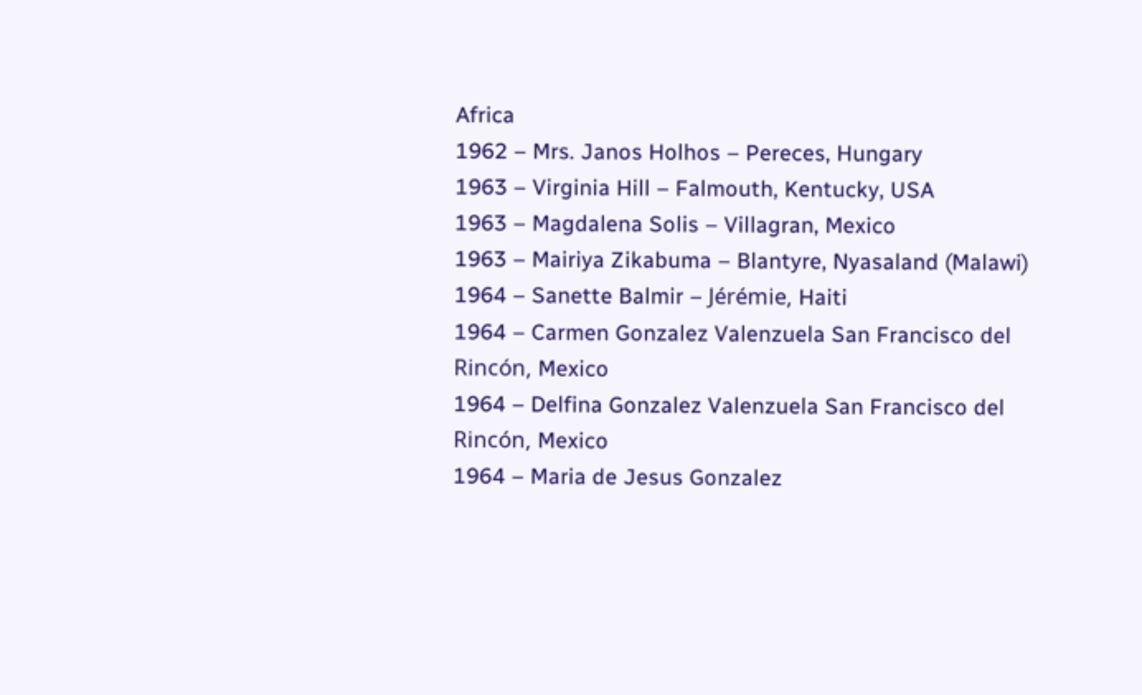Africa
1962 – Mrs. Janos Holhos – Pereces, Hungary
1963 – Virginia Hill – Falmouth, Kentucky, USA
1963 – Magdalena Solis – Villagran, Mexico
1963 – Mairiya Zikabuma – Blantyre, Nyasaland (Malawi)
1964 – Sanette Balmir – Jérémie, Haiti
1964 – Carmen Gonzalez Valenzuela San Francisco del Rincón, Mexico
1964 – Delfina Gonzalez Valenzuela San Francisco del Rincón, Mexico
1964 – Maria de Jesus Gonzalez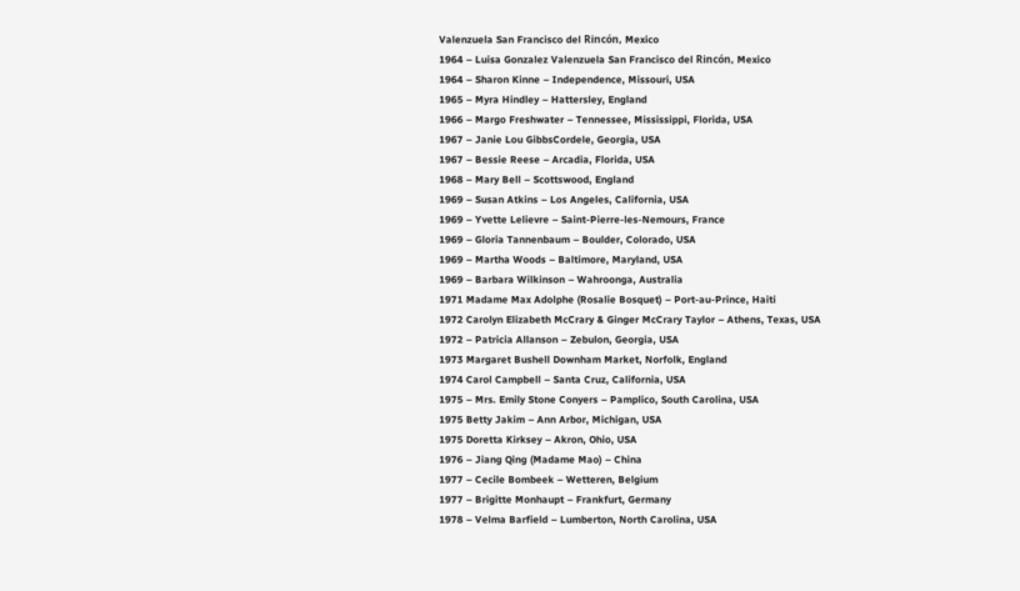Valenzuela San Francisco del Rincón, Mexico
1964 – Luisa Gonzalez Valenzuela San Francisco del Rincón, Mexico
1964 – Sharon Kinne – Independence, Missouri, USA
1965 – Myra Hindley – Hattersley, England
1966 – Margo Freshwater – Tennessee, Mississippi, Florida, USA
1967 – Janie Lou GibbsCordele, Georgia, USA
1967 – Bessie Reese – Arcadia, Florida, USA
1968 – Mary Bell – Scottswood, England
1969 – Susan Atkins – Los Angeles, California, USA
1969 – Yvette Lelievre – Saint-Pierre-les-Nemours, France
1969 – Gloria Tannenbaum – Boulder, Colorado, USA
1969 – Martha Woods – Baltimore, Maryland, USA
1969 – Barbara Wilkinson – Wahroonga, Australia
1971 Madame Max Adolphe (Rosalie Bosquet) – Port-au-Prince, Haiti
1972 Carolyn Elizabeth McCrary & Ginger McCrary Taylor – Athens, Texas, USA
1972 – Patricia Allanson – Zebulon, Georgia, USA
1973 Margaret Bushell Downham Market, Norfolk, England
1974 Carol Campbell – Santa Cruz, California, USA
1975 – Mrs. Emily Stone Conyers – Pamplico, South Carolina, USA
1975 Betty Jakim – Ann Arbor, Michigan, USA
1975 Doretta Kirksey – Akron, Ohio, USA
1976 – Jiang Qing (Madame Mao) – China
1977 – Cecile Bombeek – Wetteren, Belgium
1977 – Brigitte Monhaupt – Frankfurt, Germany
1978 – Velma Barfield – Lumberton, North Carolina, USA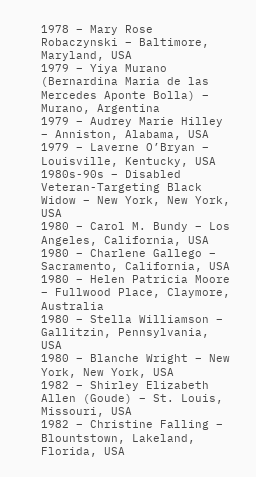1978 – Mary Rose Robaczynski – Baltimore, Maryland, USA
1979 – Yiya Murano (Bernardina Maria de las Mercedes Aponte Bolla) – Murano, Argentina
1979 – Audrey Marie Hilley – Anniston, Alabama, USA
1979 – Laverne O’Bryan – Louisville, Kentucky, USA
1980s-90s – Disabled Veteran-Targeting Black Widow – New York, New York, USA
1980 – Carol M. Bundy – Los Angeles, California, USA
1980 – Charlene Gallego – Sacramento, California, USA
1980 – Helen Patricia Moore – Fullwood Place, Claymore, Australia
1980 – Stella Williamson – Gallitzin, Pennsylvania, USA
1980 – Blanche Wright – New York, New York, USA
1982 – Shirley Elizabeth Allen (Goude) – St. Louis, Missouri, USA
1982 – Christine Falling – Blountstown, Lakeland, Florida, USA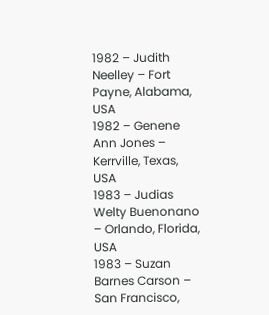1982 – Judith Neelley – Fort Payne, Alabama, USA
1982 – Genene Ann Jones – Kerrville, Texas, USA
1983 – Judias Welty Buenonano – Orlando, Florida, USA
1983 – Suzan Barnes Carson – San Francisco,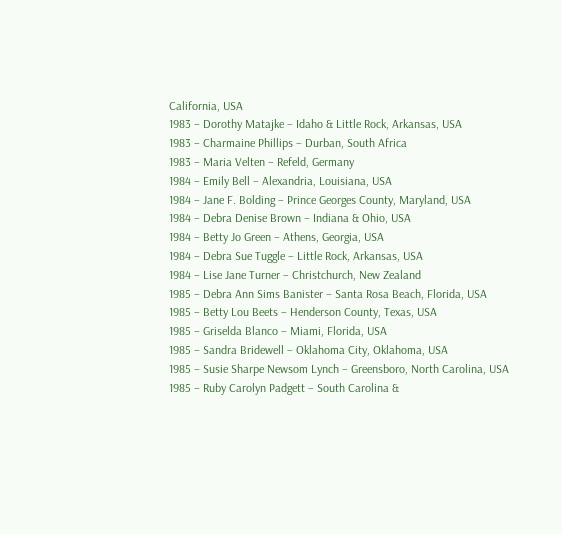California, USA
1983 – Dorothy Matajke – Idaho & Little Rock, Arkansas, USA
1983 – Charmaine Phillips – Durban, South Africa
1983 – Maria Velten – Refeld, Germany
1984 – Emily Bell – Alexandria, Louisiana, USA
1984 – Jane F. Bolding – Prince Georges County, Maryland, USA
1984 – Debra Denise Brown – Indiana & Ohio, USA
1984 – Betty Jo Green – Athens, Georgia, USA
1984 – Debra Sue Tuggle – Little Rock, Arkansas, USA
1984 – Lise Jane Turner – Christchurch, New Zealand
1985 – Debra Ann Sims Banister – Santa Rosa Beach, Florida, USA
1985 – Betty Lou Beets – Henderson County, Texas, USA
1985 – Griselda Blanco – Miami, Florida, USA
1985 – Sandra Bridewell – Oklahoma City, Oklahoma, USA
1985 – Susie Sharpe Newsom Lynch – Greensboro, North Carolina, USA
1985 – Ruby Carolyn Padgett – South Carolina &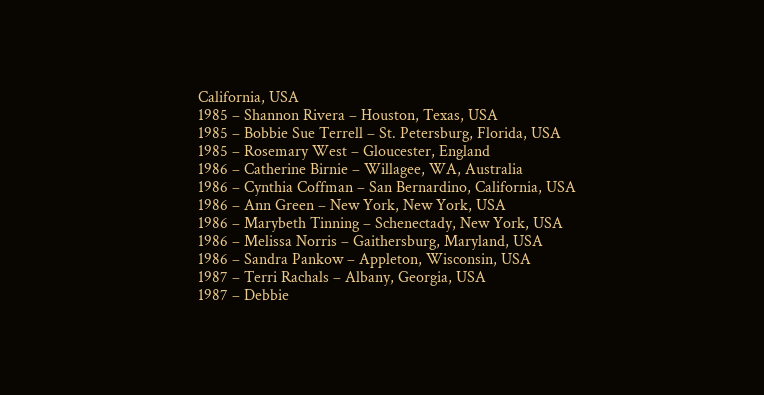California, USA
1985 – Shannon Rivera – Houston, Texas, USA
1985 – Bobbie Sue Terrell – St. Petersburg, Florida, USA
1985 – Rosemary West – Gloucester, England
1986 – Catherine Birnie – Willagee, WA, Australia
1986 – Cynthia Coffman – San Bernardino, California, USA
1986 – Ann Green – New York, New York, USA
1986 – Marybeth Tinning – Schenectady, New York, USA
1986 – Melissa Norris – Gaithersburg, Maryland, USA
1986 – Sandra Pankow – Appleton, Wisconsin, USA
1987 – Terri Rachals – Albany, Georgia, USA
1987 – Debbie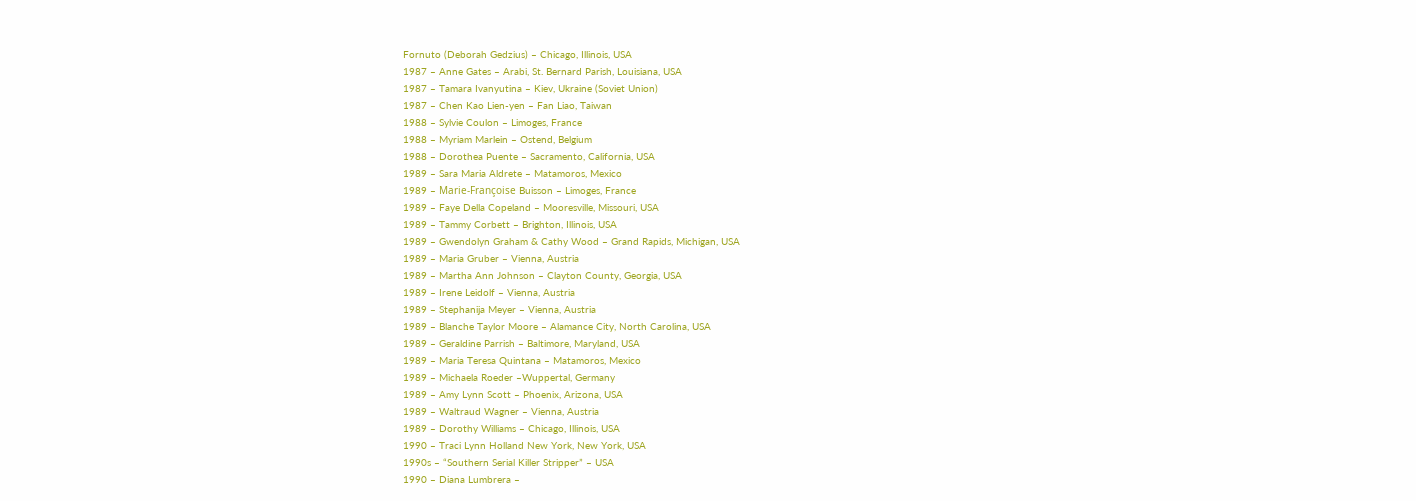Fornuto (Deborah Gedzius) – Chicago, Illinois, USA
1987 – Anne Gates – Arabi, St. Bernard Parish, Louisiana, USA
1987 – Tamara Ivanyutina – Kiev, Ukraine (Soviet Union)
1987 – Chen Kao Lien-yen – Fan Liao, Taiwan
1988 – Sylvie Coulon – Limoges, France
1988 – Myriam Marlein – Ostend, Belgium
1988 – Dorothea Puente – Sacramento, California, USA
1989 – Sara Maria Aldrete – Matamoros, Mexico
1989 – Marie-Françoise Buisson – Limoges, France
1989 – Faye Della Copeland – Mooresville, Missouri, USA
1989 – Tammy Corbett – Brighton, Illinois, USA
1989 – Gwendolyn Graham & Cathy Wood – Grand Rapids, Michigan, USA
1989 – Maria Gruber – Vienna, Austria
1989 – Martha Ann Johnson – Clayton County, Georgia, USA
1989 – Irene Leidolf – Vienna, Austria
1989 – Stephanija Meyer – Vienna, Austria
1989 – Blanche Taylor Moore – Alamance City, North Carolina, USA
1989 – Geraldine Parrish – Baltimore, Maryland, USA
1989 – Maria Teresa Quintana – Matamoros, Mexico
1989 – Michaela Roeder –Wuppertal, Germany
1989 – Amy Lynn Scott – Phoenix, Arizona, USA
1989 – Waltraud Wagner – Vienna, Austria
1989 – Dorothy Williams – Chicago, Illinois, USA
1990 – Traci Lynn Holland New York, New York, USA
1990s – “Southern Serial Killer Stripper” – USA
1990 – Diana Lumbrera –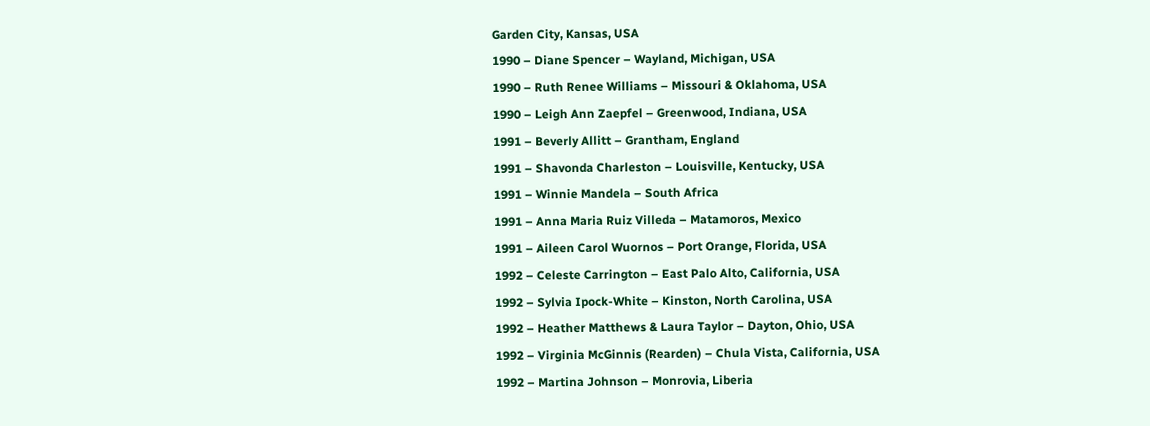Garden City, Kansas, USA
1990 – Diane Spencer – Wayland, Michigan, USA
1990 – Ruth Renee Williams – Missouri & Oklahoma, USA
1990 – Leigh Ann Zaepfel – Greenwood, Indiana, USA
1991 – Beverly Allitt – Grantham, England
1991 – Shavonda Charleston – Louisville, Kentucky, USA
1991 – Winnie Mandela – South Africa
1991 – Anna Maria Ruiz Villeda – Matamoros, Mexico
1991 – Aileen Carol Wuornos – Port Orange, Florida, USA
1992 – Celeste Carrington – East Palo Alto, California, USA
1992 – Sylvia Ipock-White – Kinston, North Carolina, USA
1992 – Heather Matthews & Laura Taylor – Dayton, Ohio, USA
1992 – Virginia McGinnis (Rearden) – Chula Vista, California, USA
1992 – Martina Johnson – Monrovia, Liberia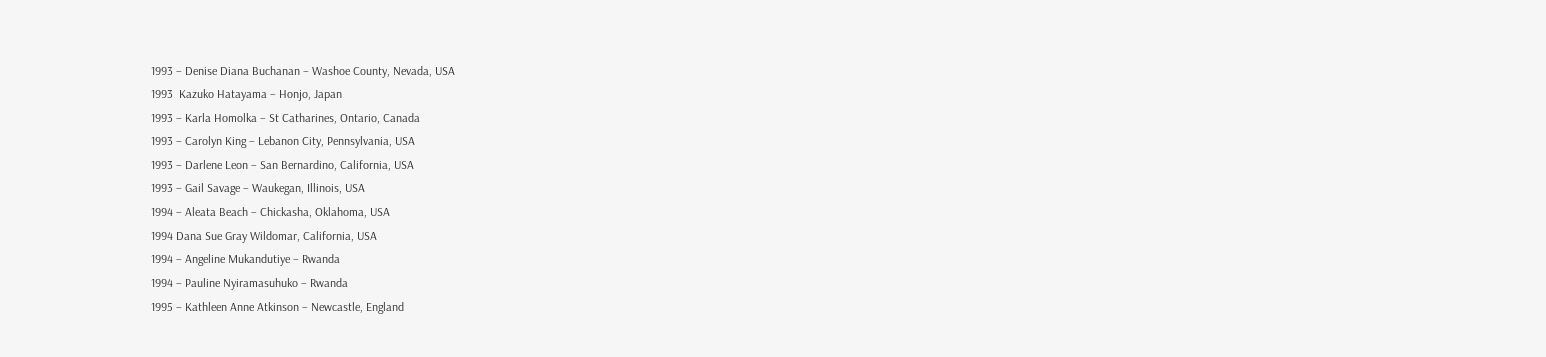1993 – Denise Diana Buchanan – Washoe County, Nevada, USA
1993  Kazuko Hatayama – Honjo, Japan
1993 – Karla Homolka – St Catharines, Ontario, Canada
1993 – Carolyn King – Lebanon City, Pennsylvania, USA
1993 – Darlene Leon – San Bernardino, California, USA
1993 – Gail Savage – Waukegan, Illinois, USA
1994 – Aleata Beach – Chickasha, Oklahoma, USA
1994 Dana Sue Gray Wildomar, California, USA
1994 – Angeline Mukandutiye – Rwanda
1994 – Pauline Nyiramasuhuko – Rwanda
1995 – Kathleen Anne Atkinson – Newcastle, England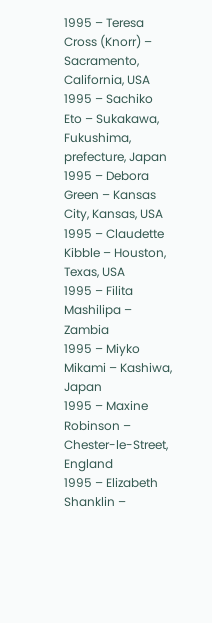1995 – Teresa Cross (Knorr) – Sacramento, California, USA
1995 – Sachiko Eto – Sukakawa, Fukushima, prefecture, Japan
1995 – Debora Green – Kansas City, Kansas, USA
1995 – Claudette Kibble – Houston, Texas, USA
1995 – Filita Mashilipa – Zambia
1995 – Miyko Mikami – Kashiwa, Japan
1995 – Maxine Robinson – Chester-le-Street, England
1995 – Elizabeth Shanklin –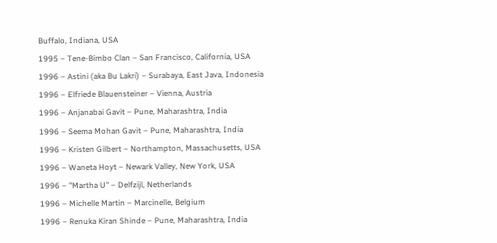Buffalo, Indiana, USA
1995 – Tene-Bimbo Clan – San Francisco, California, USA
1996 – Astini (aka Bu Lakri) – Surabaya, East Java, Indonesia
1996 – Elfriede Blauensteiner – Vienna, Austria
1996 – Anjanabai Gavit – Pune, Maharashtra, India
1996 – Seema Mohan Gavit – Pune, Maharashtra, India
1996 – Kristen Gilbert – Northampton, Massachusetts, USA
1996 – Waneta Hoyt – Newark Valley, New York, USA
1996 – "Martha U" – Delfzijl, Netherlands
1996 – Michelle Martin – Marcinelle, Belgium
1996 – Renuka Kiran Shinde – Pune, Maharashtra, India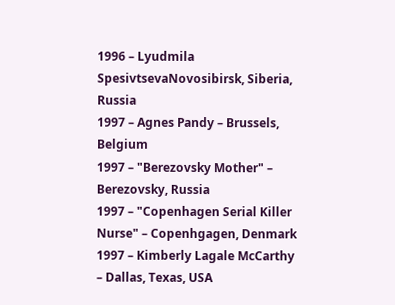1996 – Lyudmila SpesivtsevaNovosibirsk, Siberia, Russia
1997 – Agnes Pandy – Brussels, Belgium
1997 – "Berezovsky Mother" – Berezovsky, Russia
1997 – "Copenhagen Serial Killer Nurse" – Copenhgagen, Denmark
1997 – Kimberly Lagale McCarthy – Dallas, Texas, USA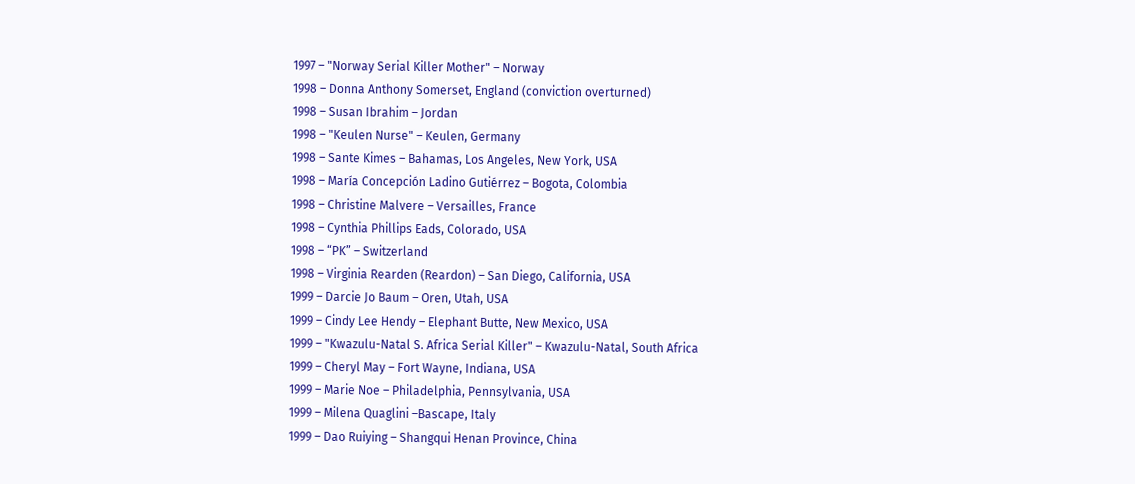1997 – "Norway Serial Killer Mother" – Norway
1998 – Donna Anthony Somerset, England (conviction overturned)
1998 – Susan Ibrahim – Jordan
1998 – "Keulen Nurse" – Keulen, Germany
1998 – Sante Kimes – Bahamas, Los Angeles, New York, USA
1998 – María Concepción Ladino Gutiérrez – Bogota, Colombia
1998 – Christine Malvere – Versailles, France
1998 – Cynthia Phillips Eads, Colorado, USA
1998 – “PK” – Switzerland
1998 – Virginia Rearden (Reardon) – San Diego, California, USA
1999 – Darcie Jo Baum – Oren, Utah, USA
1999 – Cindy Lee Hendy – Elephant Butte, New Mexico, USA
1999 – "Kwazulu-Natal S. Africa Serial Killer" – Kwazulu-Natal, South Africa
1999 – Cheryl May – Fort Wayne, Indiana, USA
1999 – Marie Noe – Philadelphia, Pennsylvania, USA
1999 – Milena Quaglini –Bascape, Italy
1999 – Dao Ruiying – Shangqui Henan Province, China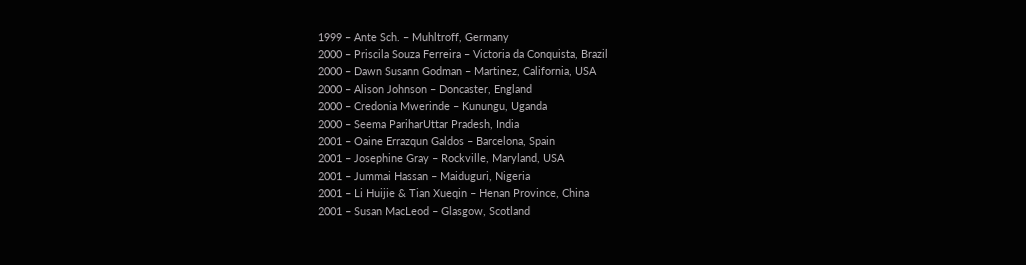1999 – Ante Sch. – Muhltroff, Germany
2000 – Priscila Souza Ferreira – Victoria da Conquista, Brazil
2000 – Dawn Susann Godman – Martinez, California, USA
2000 – Alison Johnson – Doncaster, England
2000 – Credonia Mwerinde – Kunungu, Uganda
2000 – Seema PariharUttar Pradesh, India
2001 – Oaine Errazqun Galdos – Barcelona, Spain
2001 – Josephine Gray – Rockville, Maryland, USA
2001 – Jummai Hassan – Maiduguri, Nigeria
2001 – Li Huijie & Tian Xueqin – Henan Province, China
2001 – Susan MacLeod – Glasgow, Scotland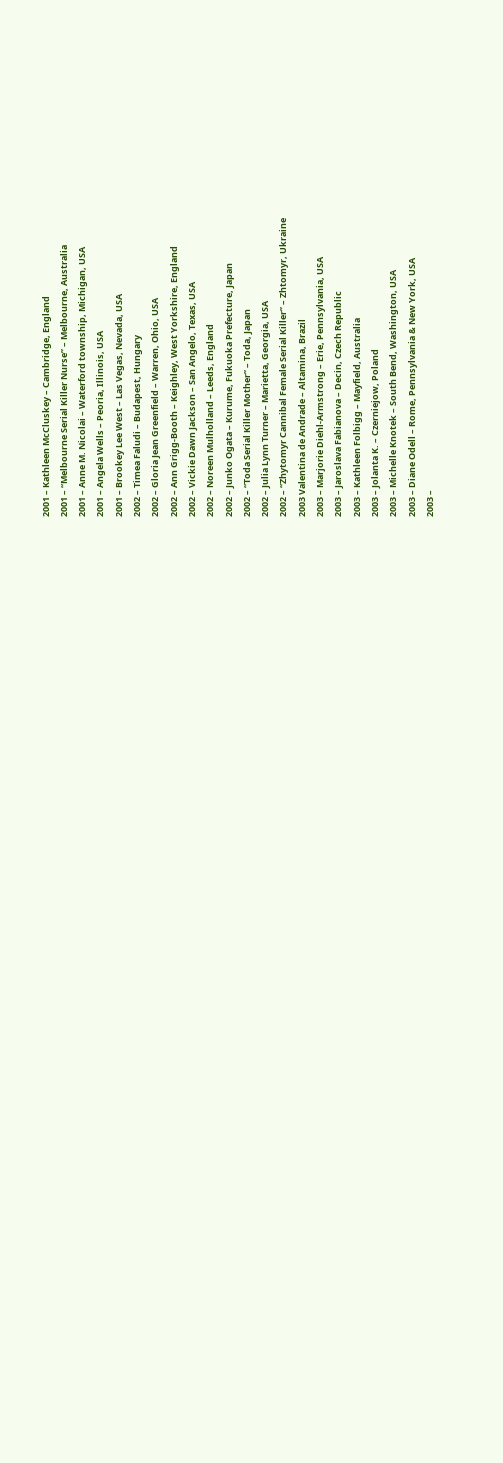2001 – Kathleen McCluskey – Cambridge, England
2001 – “Melbourne Serial Killer Nurse” – Melbourne, Australia
2001 – Anne M. Nicolai – Waterford township, Michigan, USA
2001 – Angela Wells – Peoria, Illinois, USA
2001 – Brookey Lee West – Las Vegas, Nevada, USA
2002 – Timea Faludi – Budapest, Hungary
2002 – Gloria Jean Greenfield – Warren, Ohio, USA
2002 – Ann Grigg-Booth – Keighley, West Yorkshire, England
2002 – Vickie Dawn Jackson – San Angelo, Texas, USA
2002 – Noreen Mulholland – Leeds, England
2002 – Junko Ogata – Kurume, Fukuoka Prefecture, Japan
2002 – “Toda Serial Killer Mother” – Toda, Japan
2002 – Julia Lynn Turner – Marietta, Georgia, USA
2002 – “Zhytomyr Cannibal Female Serial Killer” – Zhtomyr, Ukraine
2003 Valentina de Andrade – Altamina, Brazil
2003 – Marjorie Diehl-Armstrong – Erie, Pennsylvania, USA
2003 – Jaroslava Fabianova – Decin, Czech Republic
2003 – Kathleen Folbigg – Mayfield, Australia
2003 – Jolanta K. – Czerniejow, Poland
2003 – Michelle Knotek – South Bend, Washington, USA
2003 – Diane Odell – Rome, Pennsylvania & New York, USA
2003 –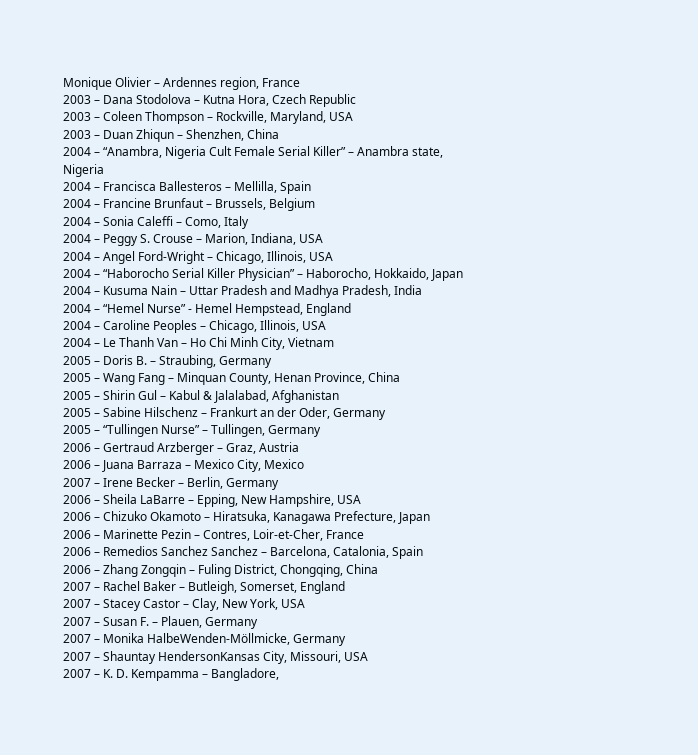Monique Olivier – Ardennes region, France
2003 – Dana Stodolova – Kutna Hora, Czech Republic
2003 – Coleen Thompson – Rockville, Maryland, USA
2003 – Duan Zhiqun – Shenzhen, China
2004 – “Anambra, Nigeria Cult Female Serial Killer” – Anambra state, Nigeria
2004 – Francisca Ballesteros – Mellilla, Spain
2004 – Francine Brunfaut – Brussels, Belgium
2004 – Sonia Caleffi – Como, Italy
2004 – Peggy S. Crouse – Marion, Indiana, USA
2004 – Angel Ford-Wright – Chicago, Illinois, USA
2004 – “Haborocho Serial Killer Physician” – Haborocho, Hokkaido, Japan
2004 – Kusuma Nain – Uttar Pradesh and Madhya Pradesh, India
2004 – “Hemel Nurse” - Hemel Hempstead, England
2004 – Caroline Peoples – Chicago, Illinois, USA
2004 – Le Thanh Van – Ho Chi Minh City, Vietnam
2005 – Doris B. – Straubing, Germany
2005 – Wang Fang – Minquan County, Henan Province, China
2005 – Shirin Gul – Kabul & Jalalabad, Afghanistan
2005 – Sabine Hilschenz – Frankurt an der Oder, Germany
2005 – “Tullingen Nurse” – Tullingen, Germany
2006 – Gertraud Arzberger – Graz, Austria
2006 – Juana Barraza – Mexico City, Mexico
2007 – Irene Becker – Berlin, Germany
2006 – Sheila LaBarre – Epping, New Hampshire, USA
2006 – Chizuko Okamoto – Hiratsuka, Kanagawa Prefecture, Japan
2006 – Marinette Pezin – Contres, Loir-et-Cher, France
2006 – Remedios Sanchez Sanchez – Barcelona, Catalonia, Spain
2006 – Zhang Zongqin – Fuling District, Chongqing, China
2007 – Rachel Baker – Butleigh, Somerset, England
2007 – Stacey Castor – Clay, New York, USA
2007 – Susan F. – Plauen, Germany
2007 – Monika HalbeWenden-Möllmicke, Germany
2007 – Shauntay HendersonKansas City, Missouri, USA
2007 – K. D. Kempamma – Bangladore,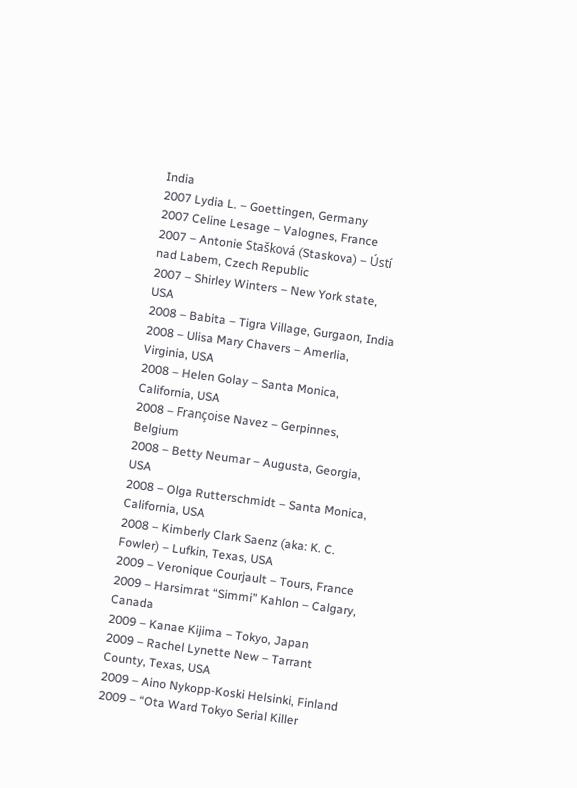India
2007 Lydia L. – Goettingen, Germany
2007 Celine Lesage – Valognes, France
2007 – Antonie Stašková (Staskova) – Ústí nad Labem, Czech Republic
2007 – Shirley Winters – New York state, USA
2008 – Babita – Tigra Village, Gurgaon, India
2008 – Ulisa Mary Chavers – Amerlia, Virginia, USA
2008 – Helen Golay – Santa Monica, California, USA
2008 – Françoise Navez – Gerpinnes, Belgium
2008 – Betty Neumar – Augusta, Georgia, USA
2008 – Olga Rutterschmidt – Santa Monica, California, USA
2008 – Kimberly Clark Saenz (aka: K. C. Fowler) – Lufkin, Texas, USA
2009 – Veronique Courjault – Tours, France
2009 – Harsimrat “Simmi” Kahlon – Calgary, Canada
2009 – Kanae Kijima – Tokyo, Japan
2009 – Rachel Lynette New – Tarrant County, Texas, USA
2009 – Aino Nykopp-Koski Helsinki, Finland
2009 – “Ota Ward Tokyo Serial Killer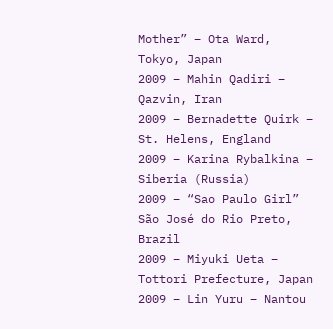Mother” – Ota Ward, Tokyo, Japan
2009 – Mahin Qadiri – Qazvin, Iran
2009 – Bernadette Quirk – St. Helens, England
2009 – Karina Rybalkina – Siberia (Russia)
2009 – “Sao Paulo Girl” São José do Rio Preto, Brazil
2009 – Miyuki Ueta – Tottori Prefecture, Japan
2009 – Lin Yuru – Nantou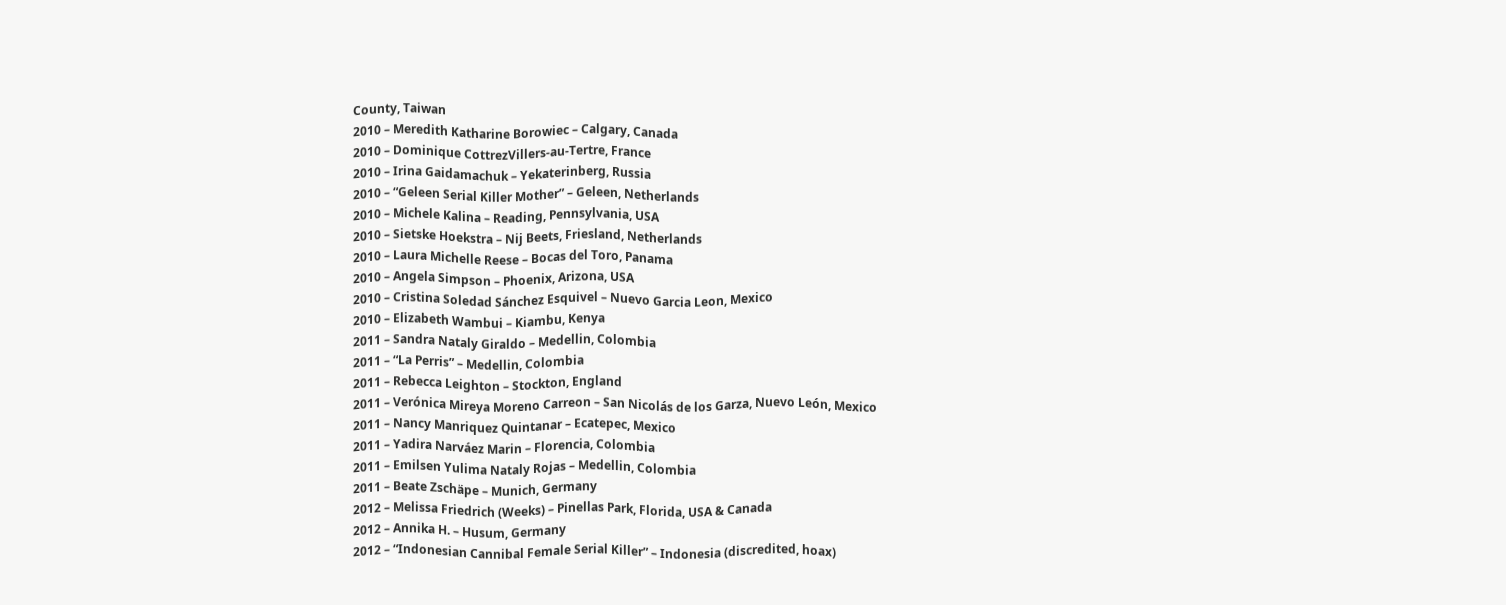County, Taiwan
2010 – Meredith Katharine Borowiec – Calgary, Canada
2010 – Dominique CottrezVillers-au-Tertre, France
2010 – Irina Gaidamachuk – Yekaterinberg, Russia
2010 – “Geleen Serial Killer Mother” – Geleen, Netherlands
2010 – Michele Kalina – Reading, Pennsylvania, USA
2010 – Sietske Hoekstra – Nij Beets, Friesland, Netherlands
2010 – Laura Michelle Reese – Bocas del Toro, Panama
2010 – Angela Simpson – Phoenix, Arizona, USA
2010 – Cristina Soledad Sánchez Esquivel – Nuevo Garcia Leon, Mexico
2010 – Elizabeth Wambui – Kiambu, Kenya
2011 – Sandra Nataly Giraldo – Medellin, Colombia
2011 – “La Perris” – Medellin, Colombia
2011 – Rebecca Leighton – Stockton, England
2011 – Verónica Mireya Moreno Carreon – San Nicolás de los Garza, Nuevo León, Mexico
2011 – Nancy Manriquez Quintanar – Ecatepec, Mexico
2011 – Yadira Narváez Marin – Florencia, Colombia
2011 – Emilsen Yulima Nataly Rojas – Medellin, Colombia
2011 – Beate Zschäpe – Munich, Germany
2012 – Melissa Friedrich (Weeks) – Pinellas Park, Florida, USA & Canada
2012 – Annika H. – Husum, Germany
2012 – “Indonesian Cannibal Female Serial Killer” – Indonesia (discredited, hoax)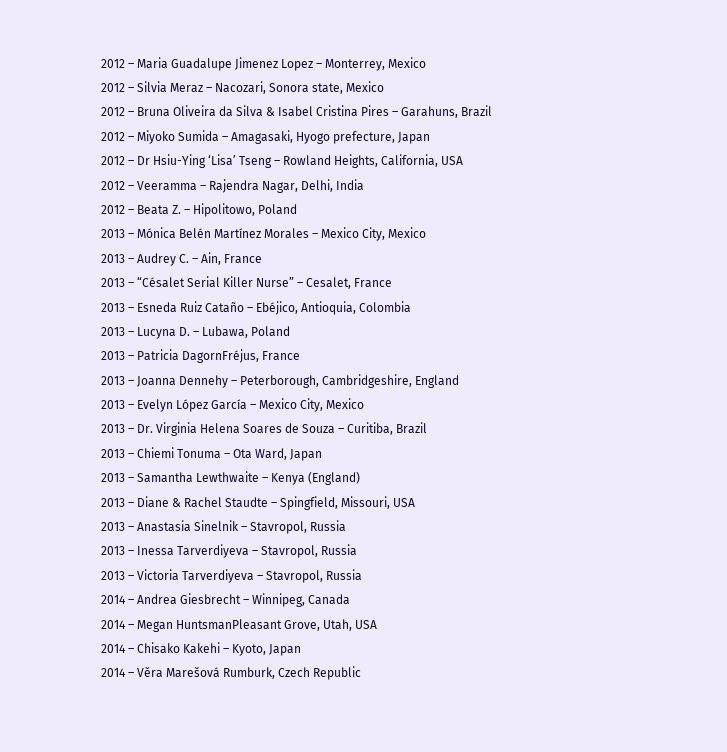2012 – Maria Guadalupe Jimenez Lopez – Monterrey, Mexico
2012 – Silvia Meraz – Nacozari, Sonora state, Mexico
2012 – Bruna Oliveira da Silva & Isabel Cristina Pires – Garahuns, Brazil
2012 – Miyoko Sumida – Amagasaki, Hyogo prefecture, Japan
2012 – Dr Hsiu-Ying ‘Lisa’ Tseng – Rowland Heights, California, USA
2012 – Veeramma – Rajendra Nagar, Delhi, India
2012 – Beata Z. – Hipolitowo, Poland
2013 – Mónica Belén Martínez Morales – Mexico City, Mexico
2013 – Audrey C. – Ain, France
2013 – “Césalet Serial Killer Nurse” – Cesalet, France
2013 – Esneda Ruiz Cataño – Ebéjico, Antioquia, Colombia
2013 – Lucyna D. – Lubawa, Poland
2013 – Patricia DagornFréjus, France
2013 – Joanna Dennehy – Peterborough, Cambridgeshire, England
2013 – Evelyn López García – Mexico City, Mexico
2013 – Dr. Virginia Helena Soares de Souza – Curitiba, Brazil
2013 – Chiemi Tonuma – Ota Ward, Japan
2013 – Samantha Lewthwaite – Kenya (England)
2013 – Diane & Rachel Staudte – Spingfield, Missouri, USA
2013 – Anastasia Sinelnik – Stavropol, Russia
2013 – Inessa Tarverdiyeva – Stavropol, Russia
2013 – Victoria Tarverdiyeva – Stavropol, Russia
2014 – Andrea Giesbrecht – Winnipeg, Canada
2014 – Megan HuntsmanPleasant Grove, Utah, USA
2014 – Chisako Kakehi – Kyoto, Japan
2014 – Věra Marešová Rumburk, Czech Republic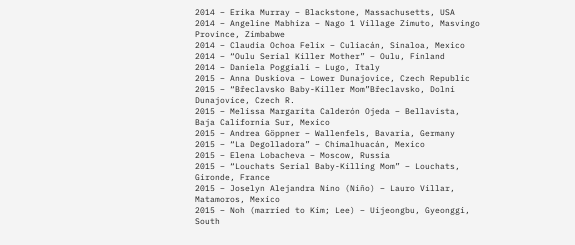2014 – Erika Murray – Blackstone, Massachusetts, USA
2014 – Angeline Mabhiza – Nago 1 Village Zimuto, Masvingo Province, Zimbabwe
2014 – Claudia Ochoa Felix – Culiacán, Sinaloa, Mexico
2014 – “Oulu Serial Killer Mother” – Oulu, Finland
2014 – Daniela Poggiali – Lugo, Italy
2015 – Anna Duskiova – Lower Dunajovice, Czech Republic
2015 – “Břeclavsko Baby-Killer Mom”Břeclavsko, Dolni Dunajovice, Czech R.
2015 – Melissa Margarita Calderón Ojeda – Bellavista, Baja California Sur, Mexico
2015 – Andrea Göppner – Wallenfels, Bavaria, Germany
2015 – “La Degolladora” – Chimalhuacán, Mexico
2015 – Elena Lobacheva – Moscow, Russia
2015 – “Louchats Serial Baby-Killing Mom” – Louchats, Gironde, France
2015 – Joselyn Alejandra Nino (Niño) – Lauro Villar, Matamoros, Mexico
2015 – Noh (married to Kim; Lee) – Uijeongbu, Gyeonggi, South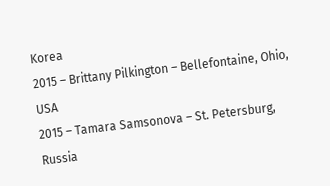Korea
2015 – Brittany Pilkington – Bellefontaine, Ohio, USA
2015 – Tamara Samsonova – St. Petersburg, Russia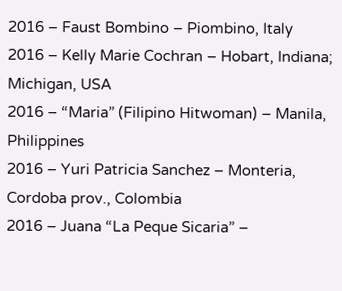2016 – Faust Bombino – Piombino, Italy
2016 – Kelly Marie Cochran – Hobart, Indiana; Michigan, USA
2016 – “Maria” (Filipino Hitwoman) – Manila, Philippines
2016 – Yuri Patricia Sanchez – Monteria, Cordoba prov., Colombia
2016 – Juana “La Peque Sicaria” –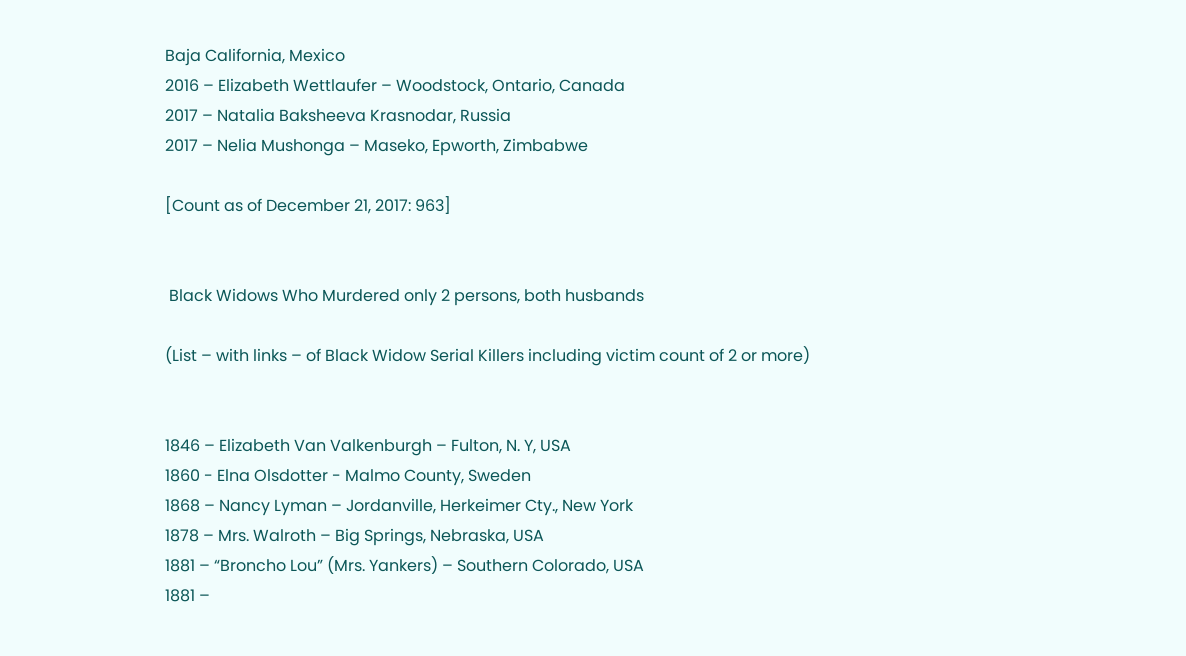Baja California, Mexico
2016 – Elizabeth Wettlaufer – Woodstock, Ontario, Canada
2017 – Natalia Baksheeva Krasnodar, Russia
2017 – Nelia Mushonga – Maseko, Epworth, Zimbabwe

[Count as of December 21, 2017: 963]


 Black Widows Who Murdered only 2 persons, both husbands

(List – with links – of Black Widow Serial Killers including victim count of 2 or more)


1846 – Elizabeth Van Valkenburgh – Fulton, N. Y, USA
1860 - Elna Olsdotter - Malmo County, Sweden
1868 – Nancy Lyman – Jordanville, Herkeimer Cty., New York
1878 – Mrs. Walroth – Big Springs, Nebraska, USA
1881 – “Broncho Lou” (Mrs. Yankers) – Southern Colorado, USA
1881 –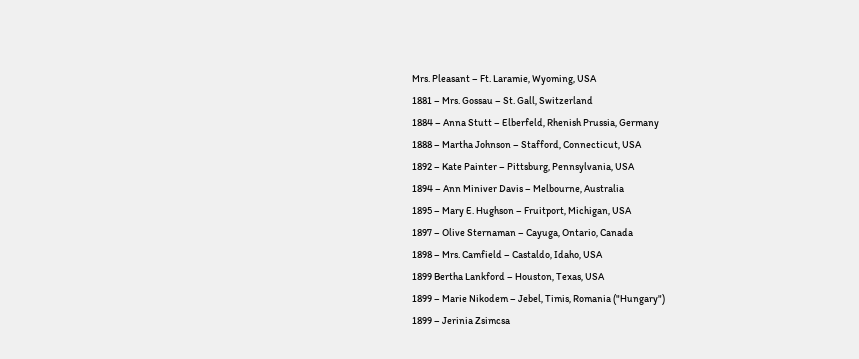Mrs. Pleasant – Ft. Laramie, Wyoming, USA
1881 – Mrs. Gossau – St. Gall, Switzerland
1884 – Anna Stutt – Elberfeld, Rhenish Prussia, Germany
1888 – Martha Johnson – Stafford, Connecticut, USA
1892 – Kate Painter – Pittsburg, Pennsylvania, USA
1894 – Ann Miniver Davis – Melbourne, Australia
1895 – Mary E. Hughson – Fruitport, Michigan, USA
1897 – Olive Sternaman – Cayuga, Ontario, Canada
1898 – Mrs. Camfield – Castaldo, Idaho, USA
1899 Bertha Lankford – Houston, Texas, USA
1899 – Marie Nikodem – Jebel, Timis, Romania ("Hungary")
1899 – Jerinia Zsimcsa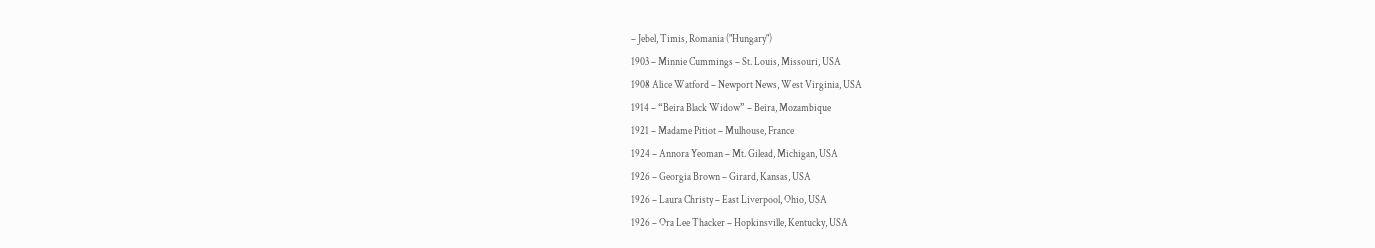– Jebel, Timis, Romania ("Hungary")
1903 – Minnie Cummings – St. Louis, Missouri, USA
1908 Alice Watford – Newport News, West Virginia, USA
1914 – “Beira Black Widow” – Beira, Mozambique
1921 – Madame Pitiot – Mulhouse, France
1924 – Annora Yeoman – Mt. Gilead, Michigan, USA
1926 – Georgia Brown – Girard, Kansas, USA
1926 – Laura Christy – East Liverpool, Ohio, USA
1926 – Ora Lee Thacker – Hopkinsville, Kentucky, USA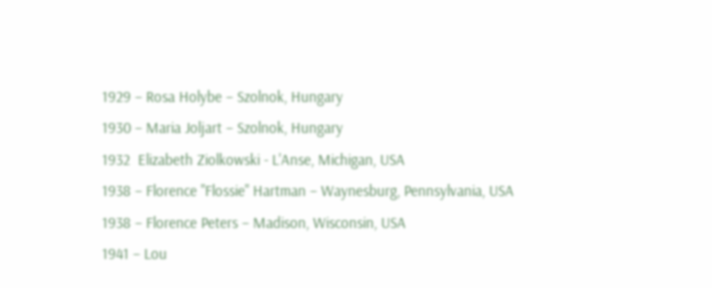1929 – Rosa Holybe – Szolnok, Hungary
1930 – Maria Joljart – Szolnok, Hungary
1932  Elizabeth Ziolkowski - L'Anse, Michigan, USA
1938 – Florence "Flossie" Hartman – Waynesburg, Pennsylvania, USA
1938 – Florence Peters – Madison, Wisconsin, USA
1941 – Lou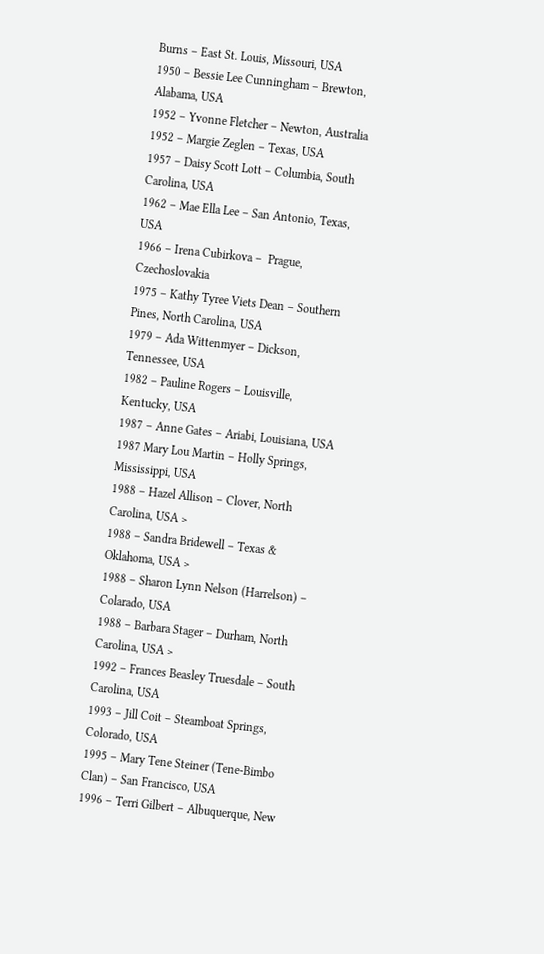Burns – East St. Louis, Missouri, USA
1950 – Bessie Lee Cunningham – Brewton, Alabama, USA
1952 – Yvonne Fletcher – Newton, Australia
1952 – Margie Zeglen – Texas, USA
1957 – Daisy Scott Lott – Columbia, South Carolina, USA
1962 – Mae Ella Lee – San Antonio, Texas, USA
1966 – Irena Cubirkova –  Prague, Czechoslovakia
1975 – Kathy Tyree Viets Dean – Southern Pines, North Carolina, USA
1979 – Ada Wittenmyer – Dickson, Tennessee, USA
1982 – Pauline Rogers – Louisville, Kentucky, USA
1987 – Anne Gates – Ariabi, Louisiana, USA
1987 Mary Lou Martin – Holly Springs, Mississippi, USA
1988 – Hazel Allison – Clover, North Carolina, USA >
1988 – Sandra Bridewell – Texas & Oklahoma, USA >
1988 – Sharon Lynn Nelson (Harrelson) – Colarado, USA
1988 – Barbara Stager – Durham, North Carolina, USA >
1992 – Frances Beasley Truesdale – South Carolina, USA
1993 – Jill Coit – Steamboat Springs, Colorado, USA
1995 – Mary Tene Steiner (Tene-Bimbo Clan) – San Francisco, USA
1996 – Terri Gilbert – Albuquerque, New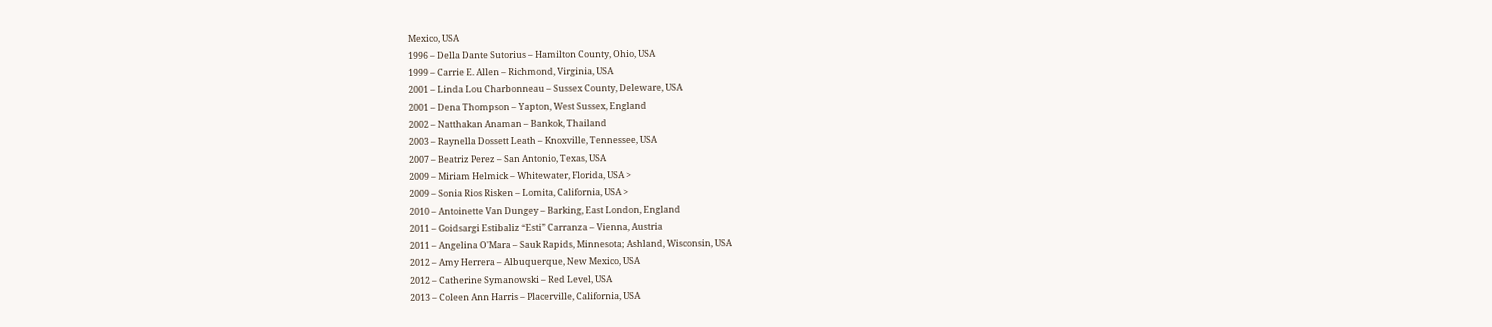Mexico, USA
1996 – Della Dante Sutorius – Hamilton County, Ohio, USA
1999 – Carrie E. Allen – Richmond, Virginia, USA
2001 – Linda Lou Charbonneau – Sussex County, Deleware, USA
2001 – Dena Thompson – Yapton, West Sussex, England
2002 – Natthakan Anaman – Bankok, Thailand
2003 – Raynella Dossett Leath – Knoxville, Tennessee, USA
2007 – Beatriz Perez – San Antonio, Texas, USA
2009 – Miriam Helmick – Whitewater, Florida, USA >
2009 – Sonia Rios Risken – Lomita, California, USA >
2010 – Antoinette Van Dungey – Barking, East London, England
2011 – Goidsargi Estibaliz “Esti” Carranza – Vienna, Austria
2011 – Angelina O'Mara – Sauk Rapids, Minnesota; Ashland, Wisconsin, USA
2012 – Amy Herrera – Albuquerque, New Mexico, USA
2012 – Catherine Symanowski – Red Level, USA
2013 – Coleen Ann Harris – Placerville, California, USA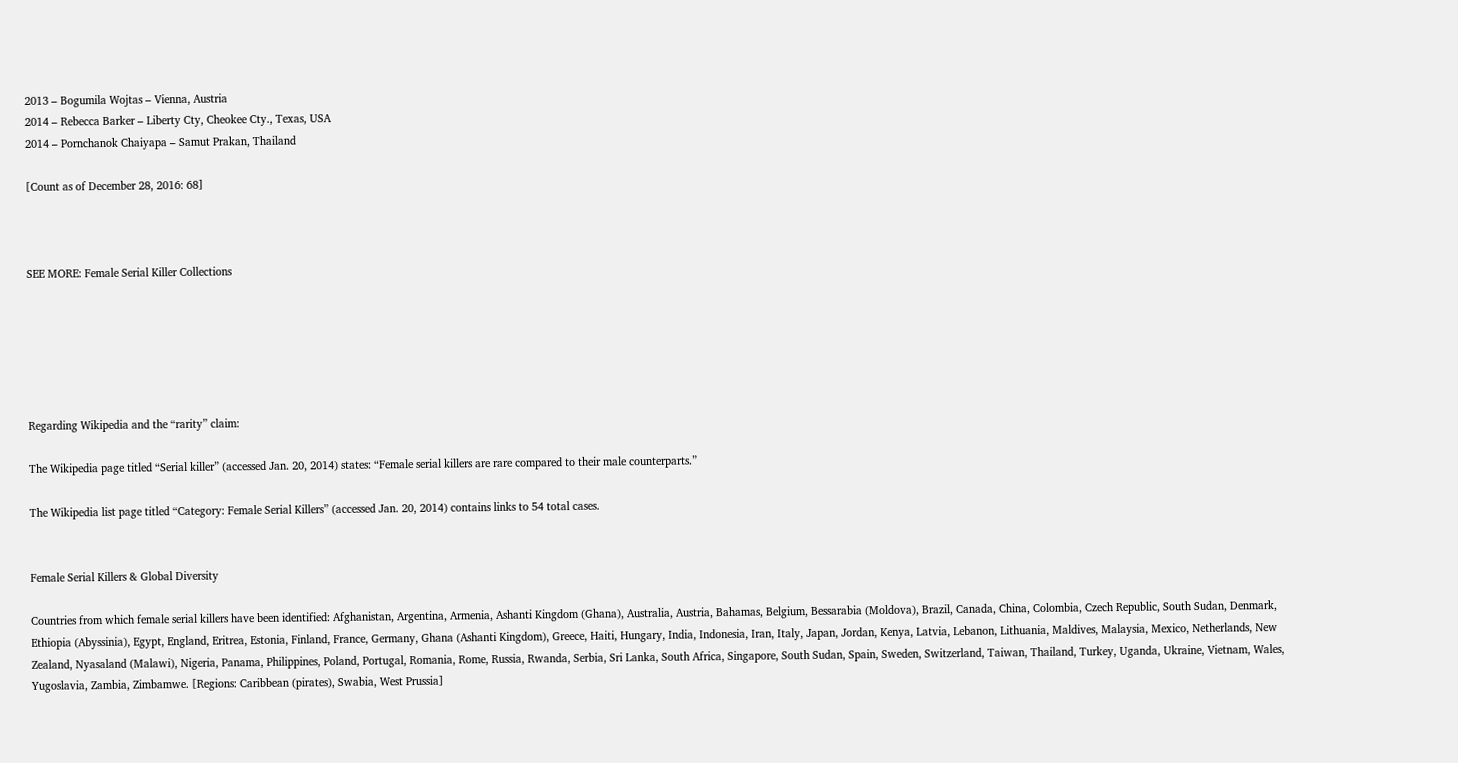2013 – Bogumila Wojtas – Vienna, Austria
2014 – Rebecca Barker – Liberty Cty, Cheokee Cty., Texas, USA
2014 – Pornchanok Chaiyapa – Samut Prakan, Thailand

[Count as of December 28, 2016: 68]



SEE MORE: Female Serial Killer Collections






Regarding Wikipedia and the “rarity” claim:

The Wikipedia page titled “Serial killer” (accessed Jan. 20, 2014) states: “Female serial killers are rare compared to their male counterparts.”

The Wikipedia list page titled “Category: Female Serial Killers” (accessed Jan. 20, 2014) contains links to 54 total cases.


Female Serial Killers & Global Diversity

Countries from which female serial killers have been identified: Afghanistan, Argentina, Armenia, Ashanti Kingdom (Ghana), Australia, Austria, Bahamas, Belgium, Bessarabia (Moldova), Brazil, Canada, China, Colombia, Czech Republic, South Sudan, Denmark, Ethiopia (Abyssinia), Egypt, England, Eritrea, Estonia, Finland, France, Germany, Ghana (Ashanti Kingdom), Greece, Haiti, Hungary, India, Indonesia, Iran, Italy, Japan, Jordan, Kenya, Latvia, Lebanon, Lithuania, Maldives, Malaysia, Mexico, Netherlands, New Zealand, Nyasaland (Malawi), Nigeria, Panama, Philippines, Poland, Portugal, Romania, Rome, Russia, Rwanda, Serbia, Sri Lanka, South Africa, Singapore, South Sudan, Spain, Sweden, Switzerland, Taiwan, Thailand, Turkey, Uganda, Ukraine, Vietnam, Wales, Yugoslavia, Zambia, Zimbamwe. [Regions: Caribbean (pirates), Swabia, West Prussia]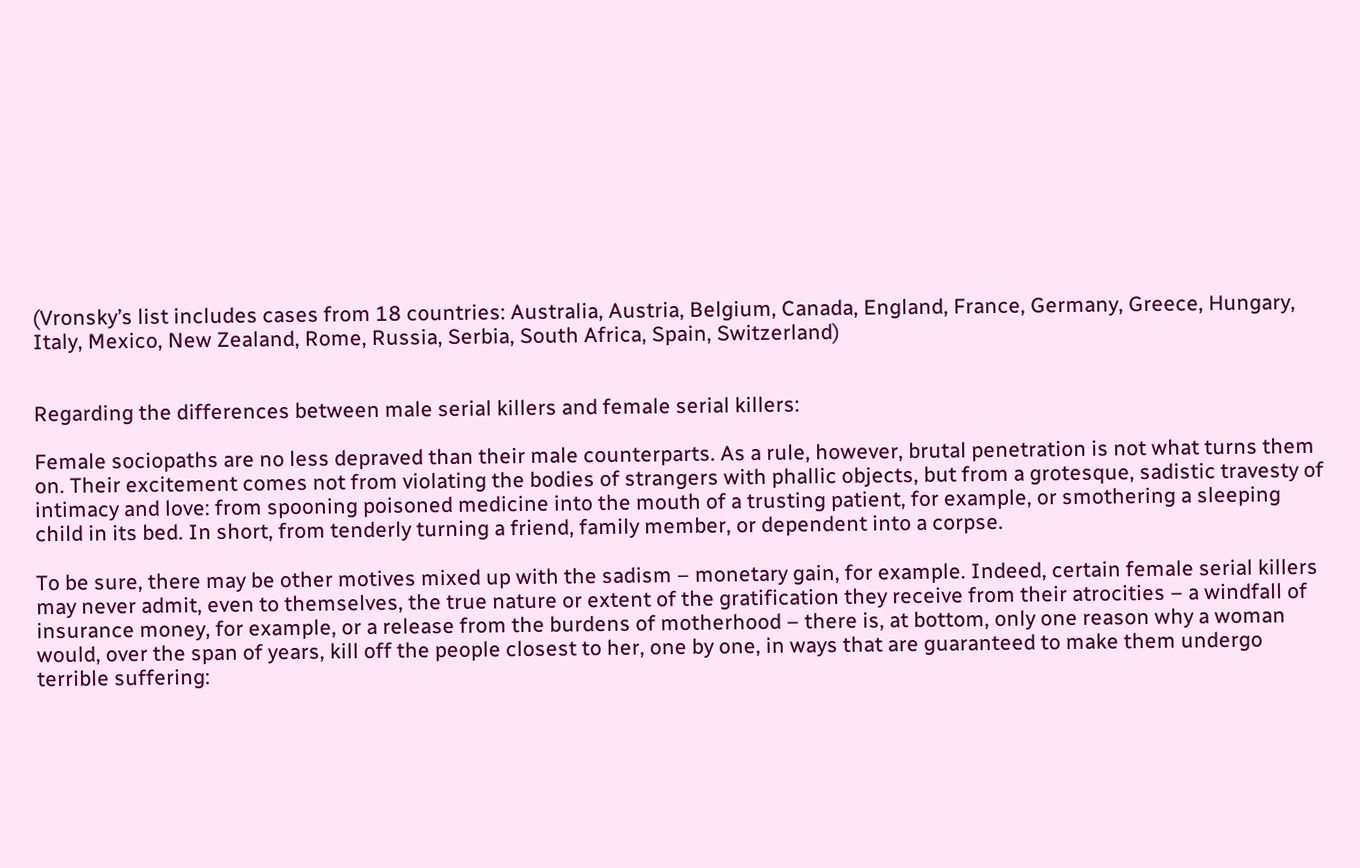(Vronsky’s list includes cases from 18 countries: Australia, Austria, Belgium, Canada, England, France, Germany, Greece, Hungary, Italy, Mexico, New Zealand, Rome, Russia, Serbia, South Africa, Spain, Switzerland)


Regarding the differences between male serial killers and female serial killers:

Female sociopaths are no less depraved than their male counterparts. As a rule, however, brutal penetration is not what turns them on. Their excitement comes not from violating the bodies of strangers with phallic objects, but from a grotesque, sadistic travesty of intimacy and love: from spooning poisoned medicine into the mouth of a trusting patient, for example, or smothering a sleeping child in its bed. In short, from tenderly turning a friend, family member, or dependent into a corpse.

To be sure, there may be other motives mixed up with the sadism – monetary gain, for example. Indeed, certain female serial killers may never admit, even to themselves, the true nature or extent of the gratification they receive from their atrocities – a windfall of insurance money, for example, or a release from the burdens of motherhood – there is, at bottom, only one reason why a woman would, over the span of years, kill off the people closest to her, one by one, in ways that are guaranteed to make them undergo terrible suffering: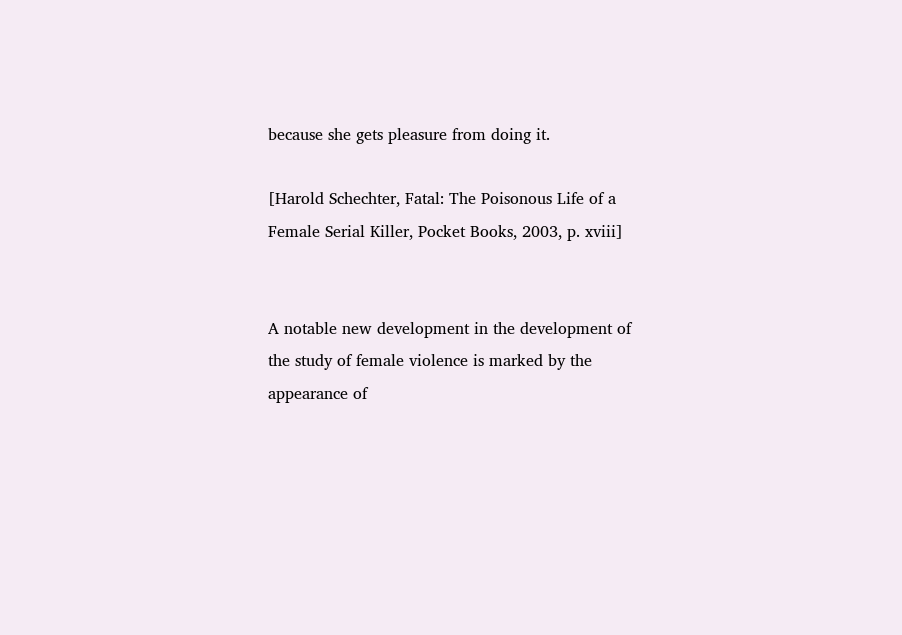because she gets pleasure from doing it.

[Harold Schechter, Fatal: The Poisonous Life of a Female Serial Killer, Pocket Books, 2003, p. xviii]


A notable new development in the development of the study of female violence is marked by the appearance of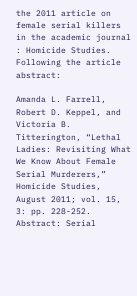the 2011 article on female serial killers in the academic journal : Homicide Studies. Following the article abstract:

Amanda L. Farrell, Robert D. Keppel, and Victoria B. Titterington, “Lethal Ladies: Revisiting What We Know About Female Serial Murderers,” Homicide Studies, August 2011; vol. 15, 3: pp. 228-252. Abstract: Serial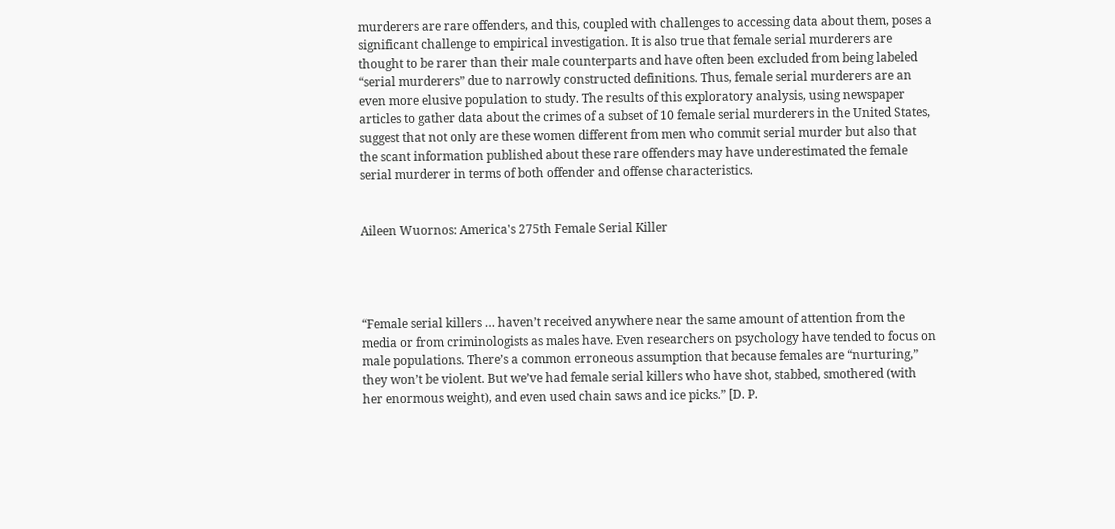murderers are rare offenders, and this, coupled with challenges to accessing data about them, poses a significant challenge to empirical investigation. It is also true that female serial murderers are thought to be rarer than their male counterparts and have often been excluded from being labeled “serial murderers” due to narrowly constructed definitions. Thus, female serial murderers are an even more elusive population to study. The results of this exploratory analysis, using newspaper articles to gather data about the crimes of a subset of 10 female serial murderers in the United States, suggest that not only are these women different from men who commit serial murder but also that the scant information published about these rare offenders may have underestimated the female serial murderer in terms of both offender and offense characteristics.


Aileen Wuornos: America's 275th Female Serial Killer




“Female serial killers … haven’t received anywhere near the same amount of attention from the media or from criminologists as males have. Even researchers on psychology have tended to focus on male populations. There’s a common erroneous assumption that because females are “nurturing,” they won’t be violent. But we’ve had female serial killers who have shot, stabbed, smothered (with her enormous weight), and even used chain saws and ice picks.” [D. P.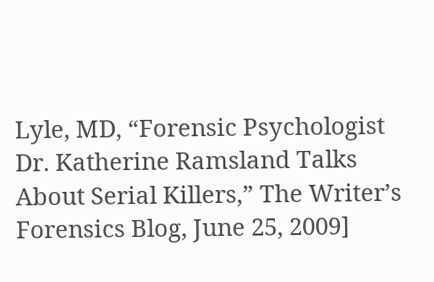Lyle, MD, “Forensic Psychologist Dr. Katherine Ramsland Talks About Serial Killers,” The Writer’s Forensics Blog, June 25, 2009]